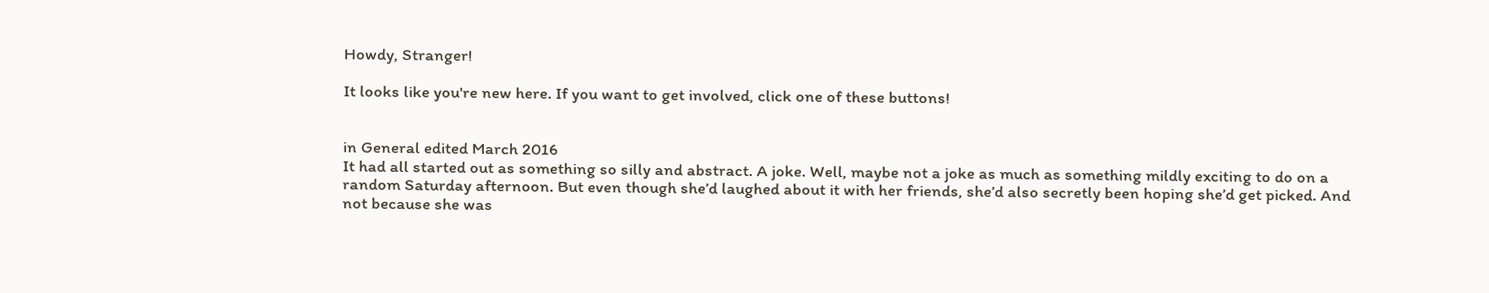Howdy, Stranger!

It looks like you're new here. If you want to get involved, click one of these buttons!


in General edited March 2016
It had all started out as something so silly and abstract. A joke. Well, maybe not a joke as much as something mildly exciting to do on a random Saturday afternoon. But even though she’d laughed about it with her friends, she’d also secretly been hoping she’d get picked. And not because she was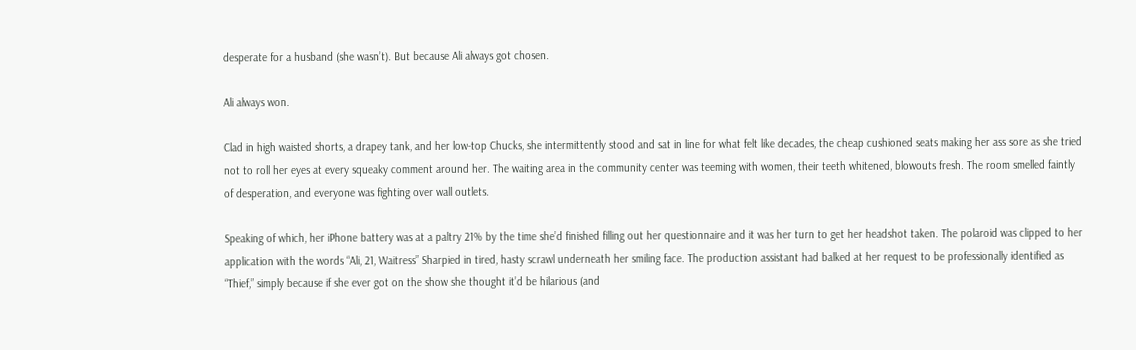desperate for a husband (she wasn’t). But because Ali always got chosen.

Ali always won.

Clad in high waisted shorts, a drapey tank, and her low-top Chucks, she intermittently stood and sat in line for what felt like decades, the cheap cushioned seats making her ass sore as she tried not to roll her eyes at every squeaky comment around her. The waiting area in the community center was teeming with women, their teeth whitened, blowouts fresh. The room smelled faintly of desperation, and everyone was fighting over wall outlets.

Speaking of which, her iPhone battery was at a paltry 21% by the time she’d finished filling out her questionnaire and it was her turn to get her headshot taken. The polaroid was clipped to her application with the words “Ali, 21, Waitress” Sharpied in tired, hasty scrawl underneath her smiling face. The production assistant had balked at her request to be professionally identified as “Thief,” simply because if she ever got on the show she thought it’d be hilarious (and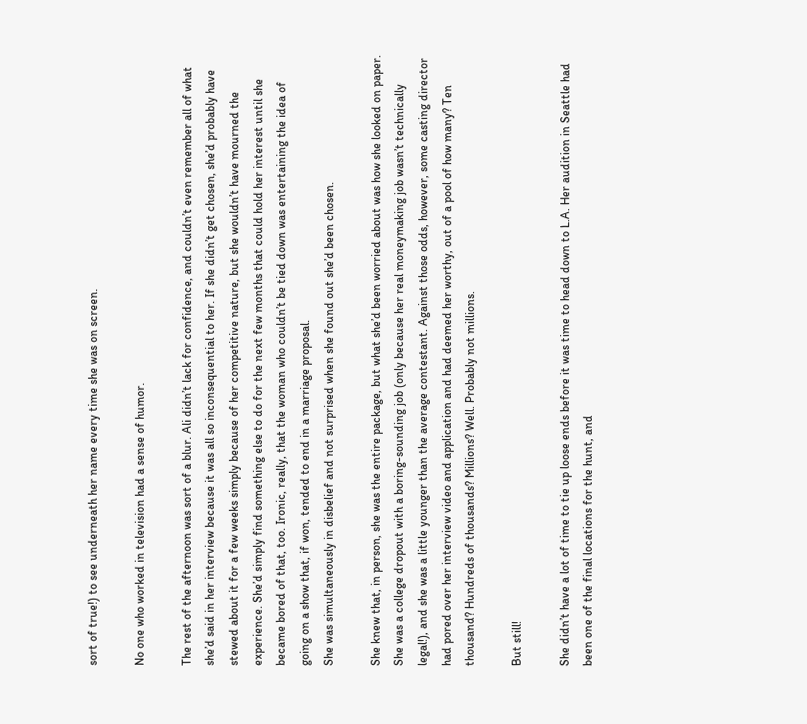sort of true!) to see underneath her name every time she was on screen.

No one who worked in television had a sense of humor.

The rest of the afternoon was sort of a blur. Ali didn’t lack for confidence, and couldn’t even remember all of what she’d said in her interview because it was all so inconsequential to her. If she didn’t get chosen, she’d probably have stewed about it for a few weeks simply because of her competitive nature, but she wouldn’t have mourned the experience. She’d simply find something else to do for the next few months that could hold her interest until she became bored of that, too. Ironic, really, that the woman who couldn’t be tied down was entertaining the idea of going on a show that, if won, tended to end in a marriage proposal.
She was simultaneously in disbelief and not surprised when she found out she’d been chosen.

She knew that, in person, she was the entire package, but what she’d been worried about was how she looked on paper. She was a college dropout with a boring-sounding job (only because her real moneymaking job wasn’t technically legal!), and she was a little younger than the average contestant. Against those odds, however, some casting director had pored over her interview video and application and had deemed her worthy, out of a pool of how many? Ten thousand? Hundreds of thousands? Millions? Well. Probably not millions.

But still!

She didn’t have a lot of time to tie up loose ends before it was time to head down to L.A. Her audition in Seattle had been one of the final locations for the hunt, and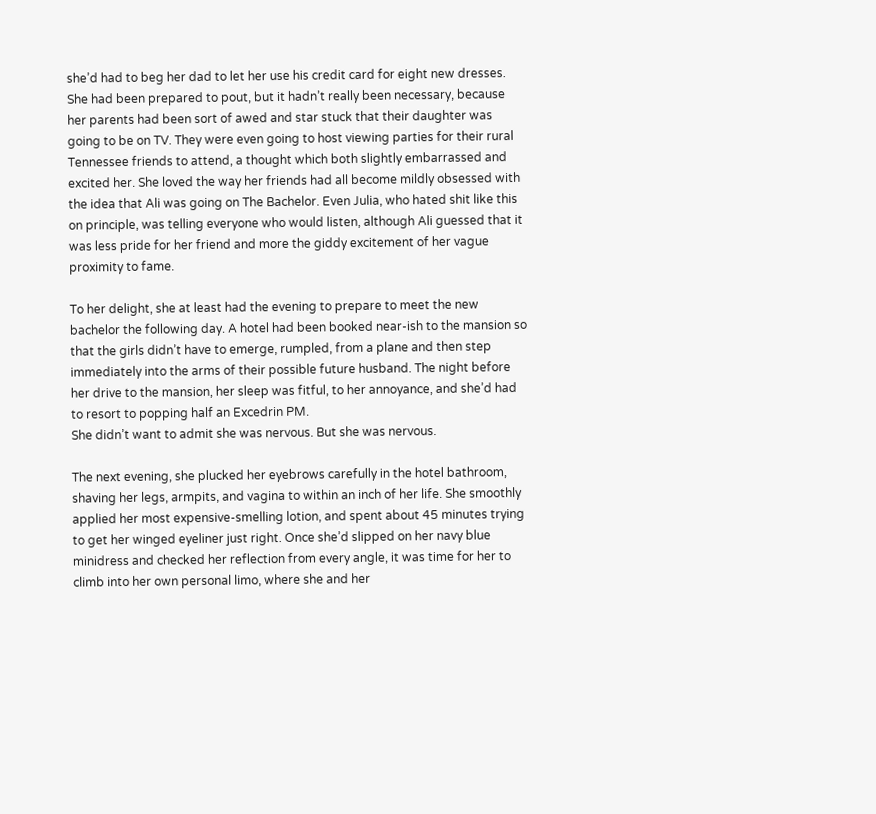she’d had to beg her dad to let her use his credit card for eight new dresses. She had been prepared to pout, but it hadn’t really been necessary, because her parents had been sort of awed and star stuck that their daughter was going to be on TV. They were even going to host viewing parties for their rural Tennessee friends to attend, a thought which both slightly embarrassed and excited her. She loved the way her friends had all become mildly obsessed with the idea that Ali was going on The Bachelor. Even Julia, who hated shit like this on principle, was telling everyone who would listen, although Ali guessed that it was less pride for her friend and more the giddy excitement of her vague proximity to fame.

To her delight, she at least had the evening to prepare to meet the new bachelor the following day. A hotel had been booked near-ish to the mansion so that the girls didn’t have to emerge, rumpled, from a plane and then step immediately into the arms of their possible future husband. The night before her drive to the mansion, her sleep was fitful, to her annoyance, and she’d had to resort to popping half an Excedrin PM.
She didn’t want to admit she was nervous. But she was nervous.

The next evening, she plucked her eyebrows carefully in the hotel bathroom, shaving her legs, armpits, and vagina to within an inch of her life. She smoothly applied her most expensive-smelling lotion, and spent about 45 minutes trying to get her winged eyeliner just right. Once she’d slipped on her navy blue minidress and checked her reflection from every angle, it was time for her to climb into her own personal limo, where she and her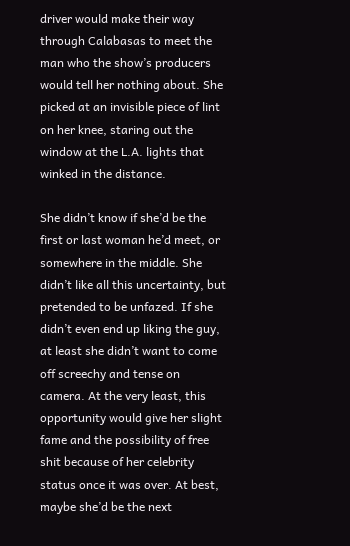driver would make their way through Calabasas to meet the man who the show’s producers would tell her nothing about. She picked at an invisible piece of lint on her knee, staring out the window at the L.A. lights that winked in the distance.

She didn’t know if she’d be the first or last woman he’d meet, or somewhere in the middle. She didn’t like all this uncertainty, but pretended to be unfazed. If she didn’t even end up liking the guy, at least she didn’t want to come off screechy and tense on camera. At the very least, this opportunity would give her slight fame and the possibility of free shit because of her celebrity status once it was over. At best, maybe she’d be the next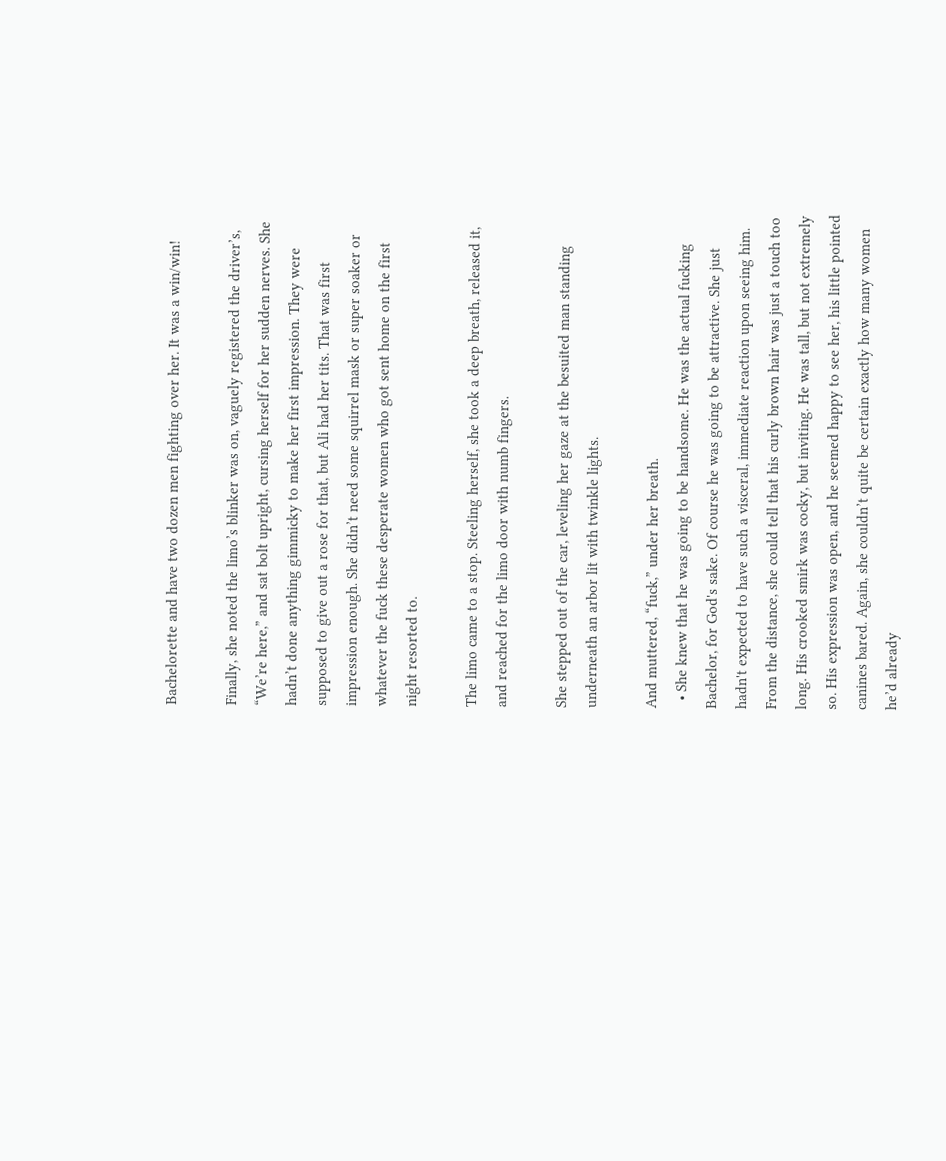Bachelorette and have two dozen men fighting over her. It was a win/win!

Finally, she noted the limo’s blinker was on, vaguely registered the driver’s, “We’re here,” and sat bolt upright, cursing herself for her sudden nerves. She hadn’t done anything gimmicky to make her first impression. They were supposed to give out a rose for that, but Ali had her tits. That was first impression enough. She didn’t need some squirrel mask or super soaker or whatever the fuck these desperate women who got sent home on the first night resorted to.

The limo came to a stop. Steeling herself, she took a deep breath, released it, and reached for the limo door with numb fingers.

She stepped out of the car, leveling her gaze at the besuited man standing underneath an arbor lit with twinkle lights.

And muttered, “fuck,” under her breath.
  • She knew that he was going to be handsome. He was the actual fucking Bachelor, for God's sake. Of course he was going to be attractive. She just hadn't expected to have such a visceral, immediate reaction upon seeing him. From the distance, she could tell that his curly brown hair was just a touch too long. His crooked smirk was cocky, but inviting. He was tall, but not extremely so. His expression was open, and he seemed happy to see her, his little pointed canines bared. Again, she couldn’t quite be certain exactly how many women he’d already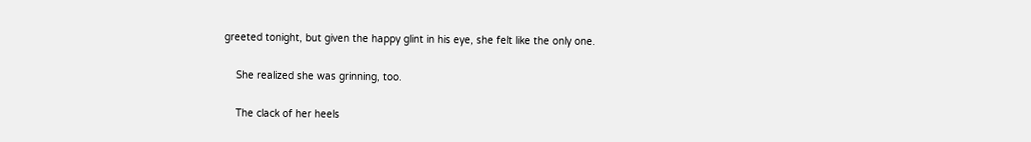greeted tonight, but given the happy glint in his eye, she felt like the only one.

    She realized she was grinning, too.

    The clack of her heels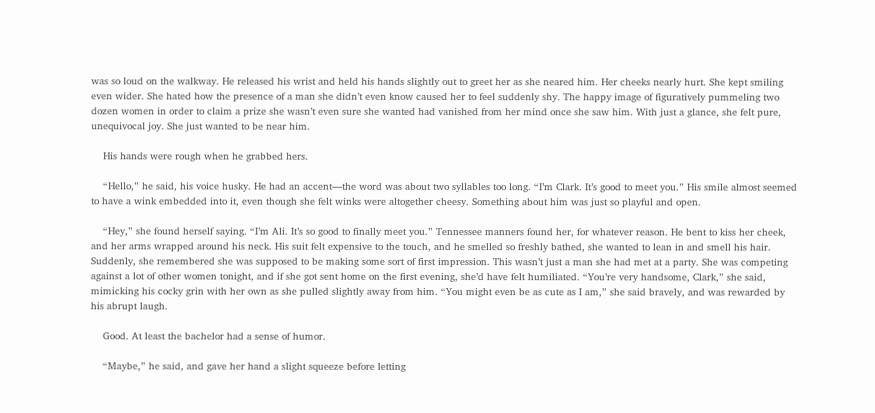was so loud on the walkway. He released his wrist and held his hands slightly out to greet her as she neared him. Her cheeks nearly hurt. She kept smiling even wider. She hated how the presence of a man she didn’t even know caused her to feel suddenly shy. The happy image of figuratively pummeling two dozen women in order to claim a prize she wasn’t even sure she wanted had vanished from her mind once she saw him. With just a glance, she felt pure, unequivocal joy. She just wanted to be near him.

    His hands were rough when he grabbed hers.

    “Hello,” he said, his voice husky. He had an accent—the word was about two syllables too long. “I’m Clark. It’s good to meet you.” His smile almost seemed to have a wink embedded into it, even though she felt winks were altogether cheesy. Something about him was just so playful and open.

    “Hey,” she found herself saying. “I’m Ali. It’s so good to finally meet you.” Tennessee manners found her, for whatever reason. He bent to kiss her cheek, and her arms wrapped around his neck. His suit felt expensive to the touch, and he smelled so freshly bathed, she wanted to lean in and smell his hair. Suddenly, she remembered she was supposed to be making some sort of first impression. This wasn’t just a man she had met at a party. She was competing against a lot of other women tonight, and if she got sent home on the first evening, she’d have felt humiliated. “You’re very handsome, Clark,” she said, mimicking his cocky grin with her own as she pulled slightly away from him. “You might even be as cute as I am,” she said bravely, and was rewarded by his abrupt laugh.

    Good. At least the bachelor had a sense of humor.

    “Maybe,” he said, and gave her hand a slight squeeze before letting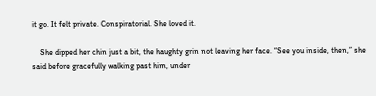it go. It felt private. Conspiratorial. She loved it.

    She dipped her chin just a bit, the haughty grin not leaving her face. “See you inside, then,” she said before gracefully walking past him, under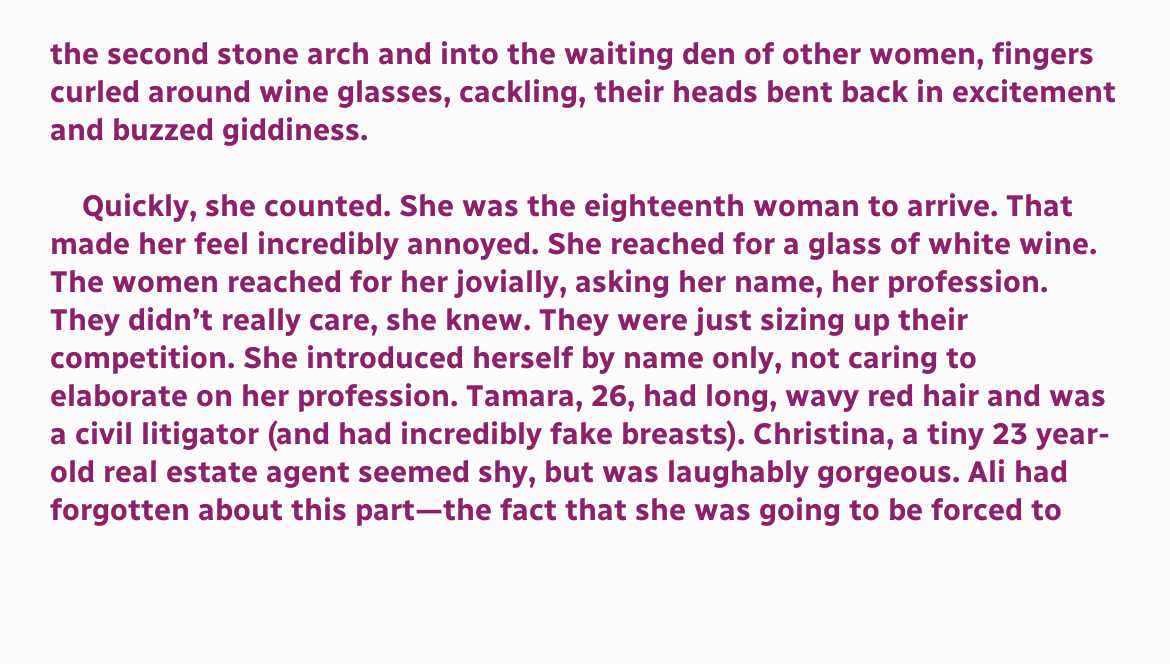the second stone arch and into the waiting den of other women, fingers curled around wine glasses, cackling, their heads bent back in excitement and buzzed giddiness.

    Quickly, she counted. She was the eighteenth woman to arrive. That made her feel incredibly annoyed. She reached for a glass of white wine. The women reached for her jovially, asking her name, her profession. They didn’t really care, she knew. They were just sizing up their competition. She introduced herself by name only, not caring to elaborate on her profession. Tamara, 26, had long, wavy red hair and was a civil litigator (and had incredibly fake breasts). Christina, a tiny 23 year-old real estate agent seemed shy, but was laughably gorgeous. Ali had forgotten about this part—the fact that she was going to be forced to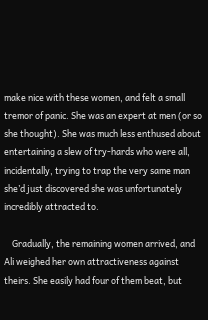make nice with these women, and felt a small tremor of panic. She was an expert at men (or so she thought). She was much less enthused about entertaining a slew of try-hards who were all, incidentally, trying to trap the very same man she’d just discovered she was unfortunately incredibly attracted to.

    Gradually, the remaining women arrived, and Ali weighed her own attractiveness against theirs. She easily had four of them beat, but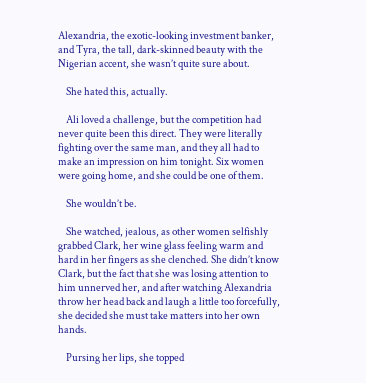Alexandria, the exotic-looking investment banker, and Tyra, the tall, dark-skinned beauty with the Nigerian accent, she wasn’t quite sure about.

    She hated this, actually.

    Ali loved a challenge, but the competition had never quite been this direct. They were literally fighting over the same man, and they all had to make an impression on him tonight. Six women were going home, and she could be one of them.

    She wouldn’t be.

    She watched, jealous, as other women selfishly grabbed Clark, her wine glass feeling warm and hard in her fingers as she clenched. She didn’t know Clark, but the fact that she was losing attention to him unnerved her, and after watching Alexandria throw her head back and laugh a little too forcefully, she decided she must take matters into her own hands.

    Pursing her lips, she topped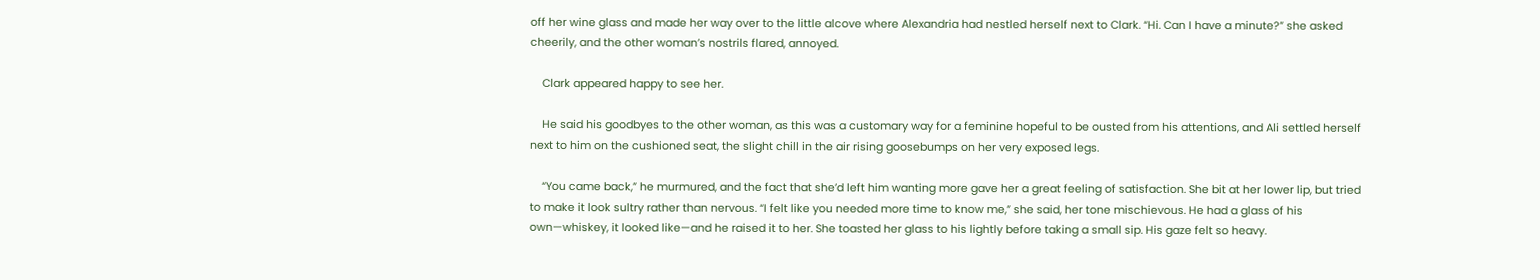off her wine glass and made her way over to the little alcove where Alexandria had nestled herself next to Clark. “Hi. Can I have a minute?” she asked cheerily, and the other woman’s nostrils flared, annoyed.

    Clark appeared happy to see her.

    He said his goodbyes to the other woman, as this was a customary way for a feminine hopeful to be ousted from his attentions, and Ali settled herself next to him on the cushioned seat, the slight chill in the air rising goosebumps on her very exposed legs.

    “You came back,” he murmured, and the fact that she’d left him wanting more gave her a great feeling of satisfaction. She bit at her lower lip, but tried to make it look sultry rather than nervous. “I felt like you needed more time to know me,” she said, her tone mischievous. He had a glass of his own—whiskey, it looked like—and he raised it to her. She toasted her glass to his lightly before taking a small sip. His gaze felt so heavy.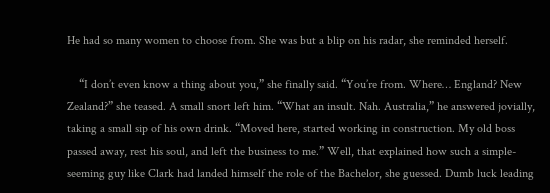He had so many women to choose from. She was but a blip on his radar, she reminded herself.

    “I don’t even know a thing about you,” she finally said. “You’re from. Where… England? New Zealand?” she teased. A small snort left him. “What an insult. Nah. Australia,” he answered jovially, taking a small sip of his own drink. “Moved here, started working in construction. My old boss passed away, rest his soul, and left the business to me.” Well, that explained how such a simple-seeming guy like Clark had landed himself the role of the Bachelor, she guessed. Dumb luck leading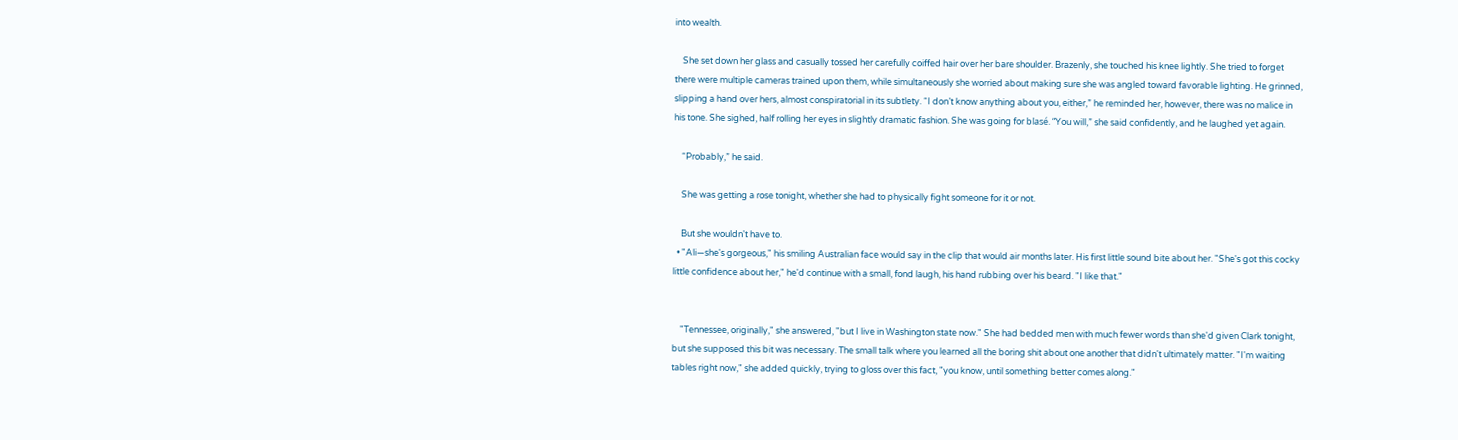into wealth.

    She set down her glass and casually tossed her carefully coiffed hair over her bare shoulder. Brazenly, she touched his knee lightly. She tried to forget there were multiple cameras trained upon them, while simultaneously she worried about making sure she was angled toward favorable lighting. He grinned, slipping a hand over hers, almost conspiratorial in its subtlety. “I don’t know anything about you, either,” he reminded her, however, there was no malice in his tone. She sighed, half rolling her eyes in slightly dramatic fashion. She was going for blasé. “You will,” she said confidently, and he laughed yet again.

    “Probably,” he said.

    She was getting a rose tonight, whether she had to physically fight someone for it or not.

    But she wouldn't have to.
  • "Ali—she's gorgeous," his smiling Australian face would say in the clip that would air months later. His first little sound bite about her. "She's got this cocky little confidence about her," he'd continue with a small, fond laugh, his hand rubbing over his beard. "I like that."


    "Tennessee, originally," she answered, "but I live in Washington state now." She had bedded men with much fewer words than she'd given Clark tonight, but she supposed this bit was necessary. The small talk where you learned all the boring shit about one another that didn't ultimately matter. "I'm waiting tables right now," she added quickly, trying to gloss over this fact, "you know, until something better comes along."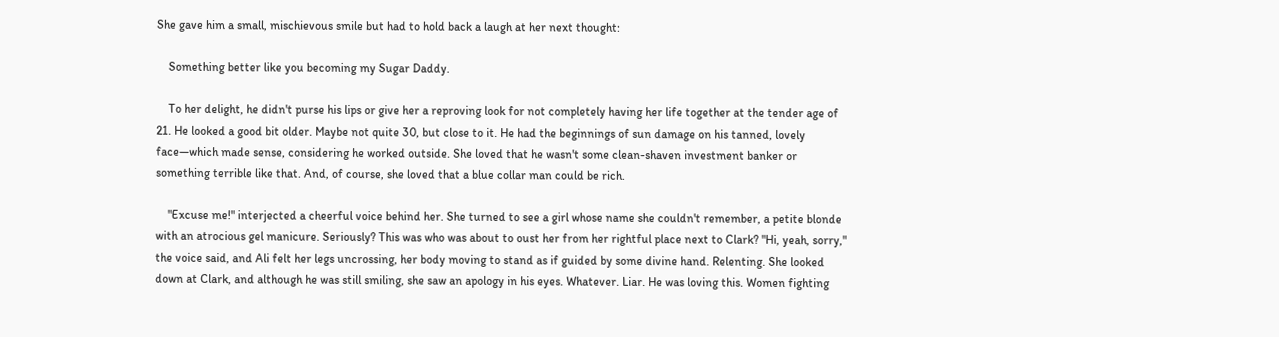She gave him a small, mischievous smile but had to hold back a laugh at her next thought:

    Something better like you becoming my Sugar Daddy.

    To her delight, he didn't purse his lips or give her a reproving look for not completely having her life together at the tender age of 21. He looked a good bit older. Maybe not quite 30, but close to it. He had the beginnings of sun damage on his tanned, lovely face—which made sense, considering he worked outside. She loved that he wasn't some clean-shaven investment banker or something terrible like that. And, of course, she loved that a blue collar man could be rich.

    "Excuse me!" interjected a cheerful voice behind her. She turned to see a girl whose name she couldn't remember, a petite blonde with an atrocious gel manicure. Seriously? This was who was about to oust her from her rightful place next to Clark? "Hi, yeah, sorry," the voice said, and Ali felt her legs uncrossing, her body moving to stand as if guided by some divine hand. Relenting. She looked down at Clark, and although he was still smiling, she saw an apology in his eyes. Whatever. Liar. He was loving this. Women fighting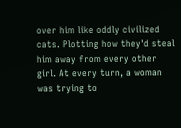over him like oddly civilized cats. Plotting how they'd steal him away from every other girl. At every turn, a woman was trying to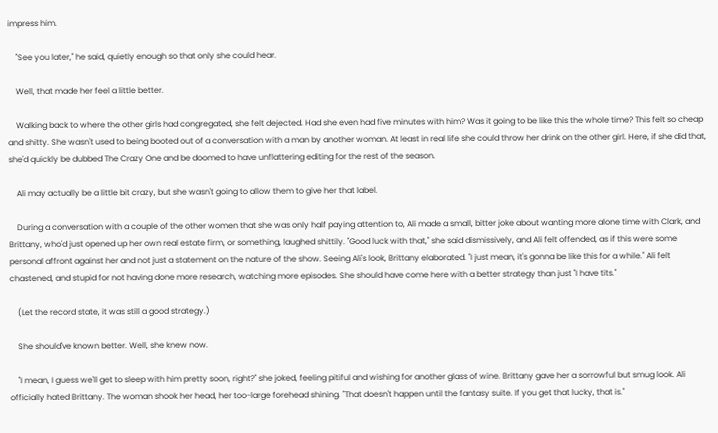impress him.

    "See you later," he said, quietly enough so that only she could hear.

    Well, that made her feel a little better.

    Walking back to where the other girls had congregated, she felt dejected. Had she even had five minutes with him? Was it going to be like this the whole time? This felt so cheap and shitty. She wasn't used to being booted out of a conversation with a man by another woman. At least in real life she could throw her drink on the other girl. Here, if she did that, she'd quickly be dubbed The Crazy One and be doomed to have unflattering editing for the rest of the season.

    Ali may actually be a little bit crazy, but she wasn't going to allow them to give her that label.

    During a conversation with a couple of the other women that she was only half paying attention to, Ali made a small, bitter joke about wanting more alone time with Clark, and Brittany, who'd just opened up her own real estate firm, or something, laughed shittily. "Good luck with that," she said dismissively, and Ali felt offended, as if this were some personal affront against her and not just a statement on the nature of the show. Seeing Ali's look, Brittany elaborated. "I just mean, it's gonna be like this for a while." Ali felt chastened, and stupid for not having done more research, watching more episodes. She should have come here with a better strategy than just "I have tits."

    (Let the record state, it was still a good strategy.)

    She should've known better. Well, she knew now.

    "I mean, I guess we'll get to sleep with him pretty soon, right?" she joked, feeling pitiful and wishing for another glass of wine. Brittany gave her a sorrowful but smug look. Ali officially hated Brittany. The woman shook her head, her too-large forehead shining. "That doesn't happen until the fantasy suite. If you get that lucky, that is."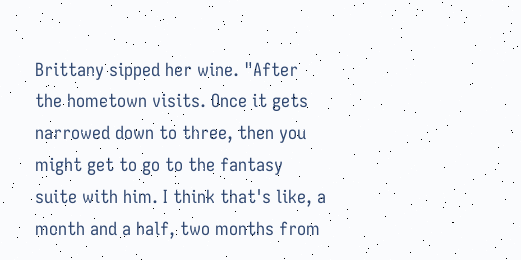Brittany sipped her wine. "After the hometown visits. Once it gets narrowed down to three, then you might get to go to the fantasy suite with him. I think that's like, a month and a half, two months from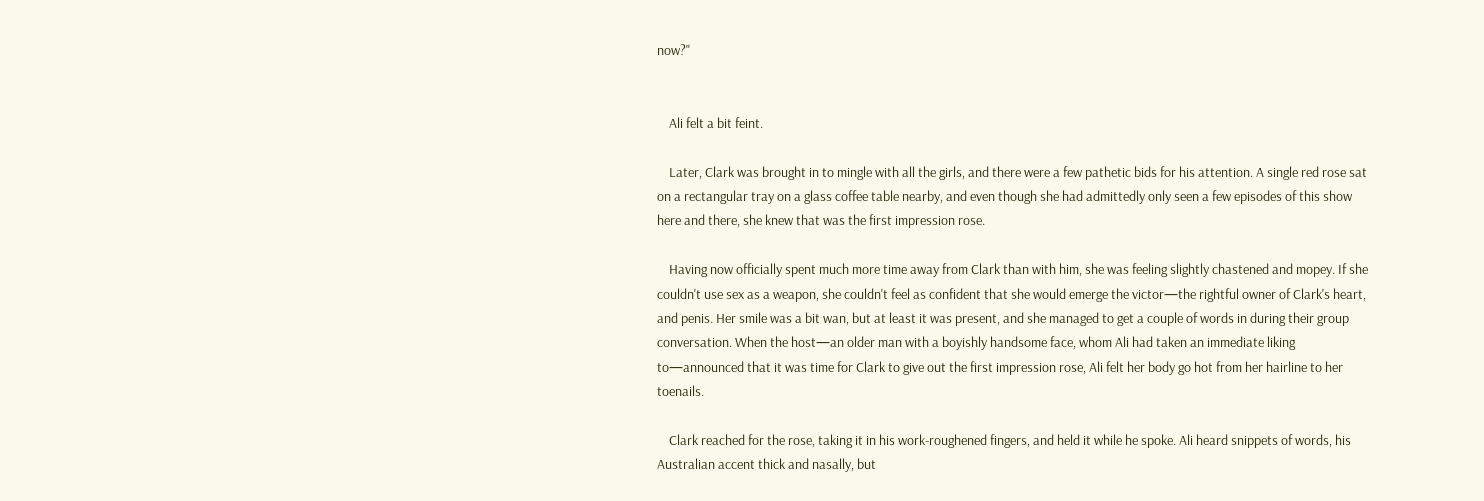now?"


    Ali felt a bit feint.

    Later, Clark was brought in to mingle with all the girls, and there were a few pathetic bids for his attention. A single red rose sat on a rectangular tray on a glass coffee table nearby, and even though she had admittedly only seen a few episodes of this show here and there, she knew that was the first impression rose.

    Having now officially spent much more time away from Clark than with him, she was feeling slightly chastened and mopey. If she couldn't use sex as a weapon, she couldn't feel as confident that she would emerge the victor—the rightful owner of Clark's heart, and penis. Her smile was a bit wan, but at least it was present, and she managed to get a couple of words in during their group conversation. When the host—an older man with a boyishly handsome face, whom Ali had taken an immediate liking to—announced that it was time for Clark to give out the first impression rose, Ali felt her body go hot from her hairline to her toenails.

    Clark reached for the rose, taking it in his work-roughened fingers, and held it while he spoke. Ali heard snippets of words, his Australian accent thick and nasally, but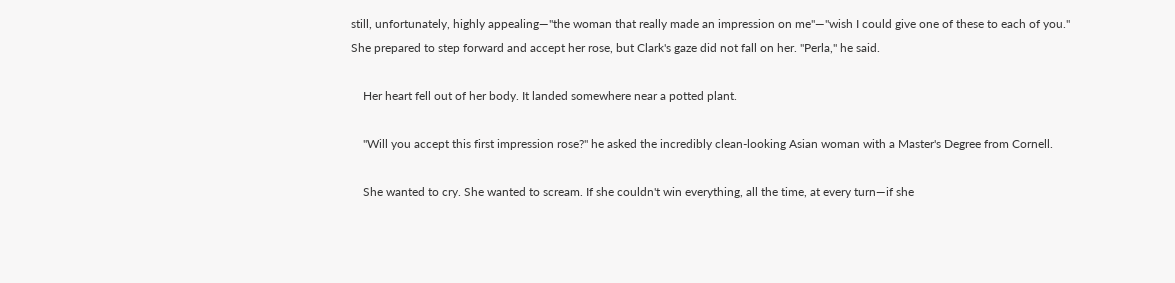still, unfortunately, highly appealing—"the woman that really made an impression on me"—"wish I could give one of these to each of you." She prepared to step forward and accept her rose, but Clark's gaze did not fall on her. "Perla," he said.

    Her heart fell out of her body. It landed somewhere near a potted plant.

    "Will you accept this first impression rose?" he asked the incredibly clean-looking Asian woman with a Master's Degree from Cornell.

    She wanted to cry. She wanted to scream. If she couldn't win everything, all the time, at every turn—if she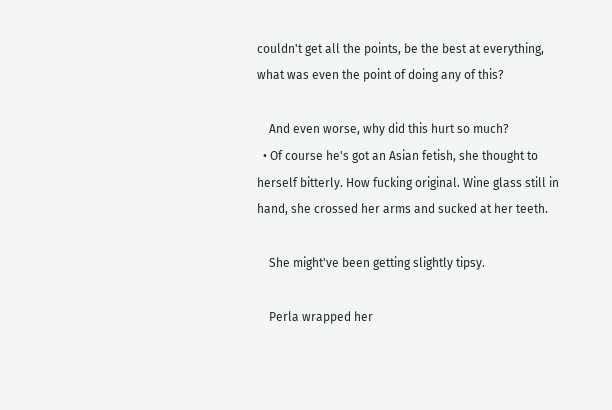couldn't get all the points, be the best at everything, what was even the point of doing any of this?

    And even worse, why did this hurt so much?
  • Of course he's got an Asian fetish, she thought to herself bitterly. How fucking original. Wine glass still in hand, she crossed her arms and sucked at her teeth.

    She might've been getting slightly tipsy.

    Perla wrapped her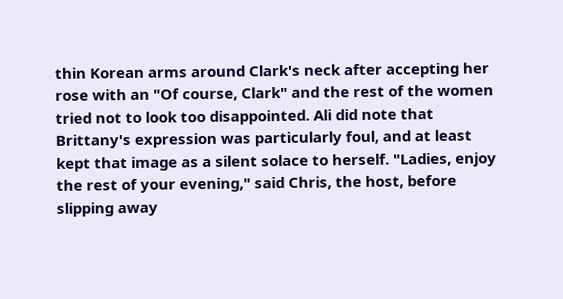thin Korean arms around Clark's neck after accepting her rose with an "Of course, Clark" and the rest of the women tried not to look too disappointed. Ali did note that Brittany's expression was particularly foul, and at least kept that image as a silent solace to herself. "Ladies, enjoy the rest of your evening," said Chris, the host, before slipping away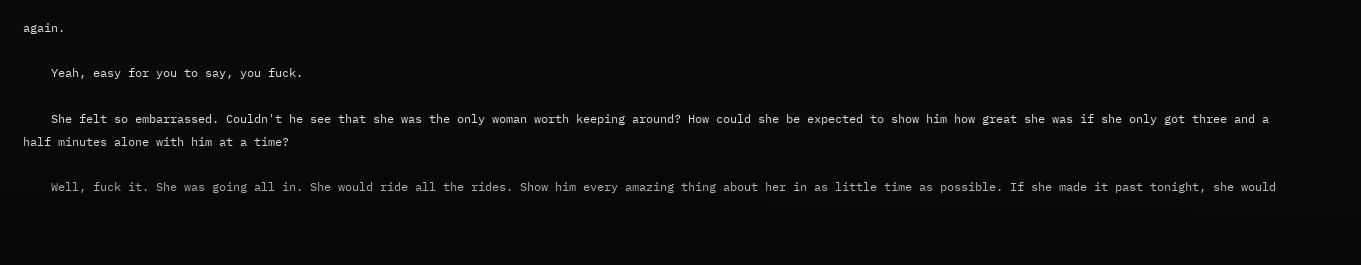again.

    Yeah, easy for you to say, you fuck.

    She felt so embarrassed. Couldn't he see that she was the only woman worth keeping around? How could she be expected to show him how great she was if she only got three and a half minutes alone with him at a time?

    Well, fuck it. She was going all in. She would ride all the rides. Show him every amazing thing about her in as little time as possible. If she made it past tonight, she would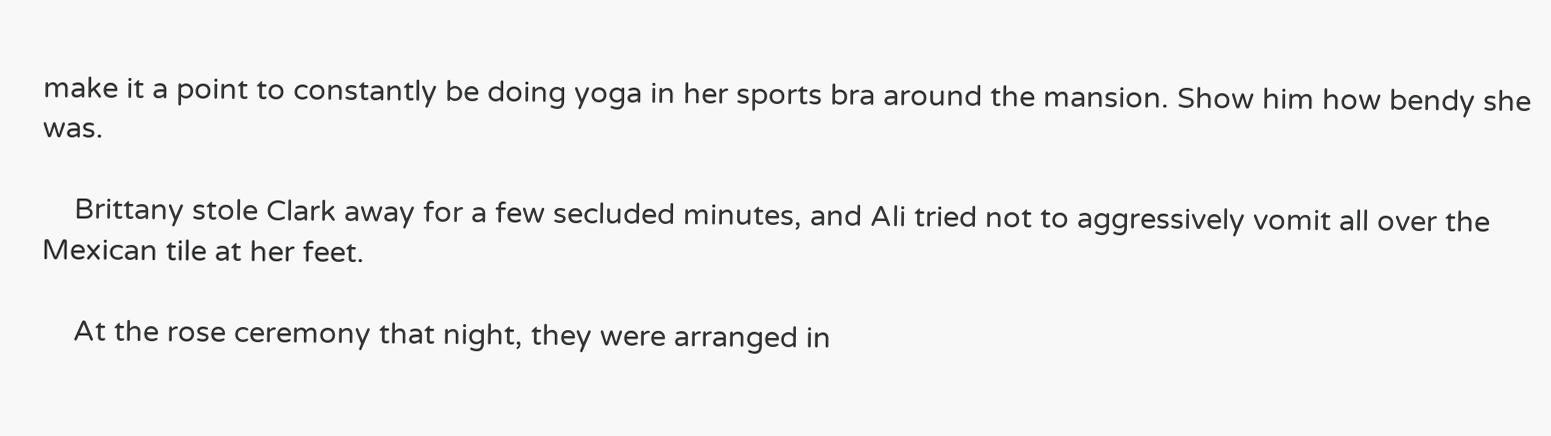make it a point to constantly be doing yoga in her sports bra around the mansion. Show him how bendy she was.

    Brittany stole Clark away for a few secluded minutes, and Ali tried not to aggressively vomit all over the Mexican tile at her feet.

    At the rose ceremony that night, they were arranged in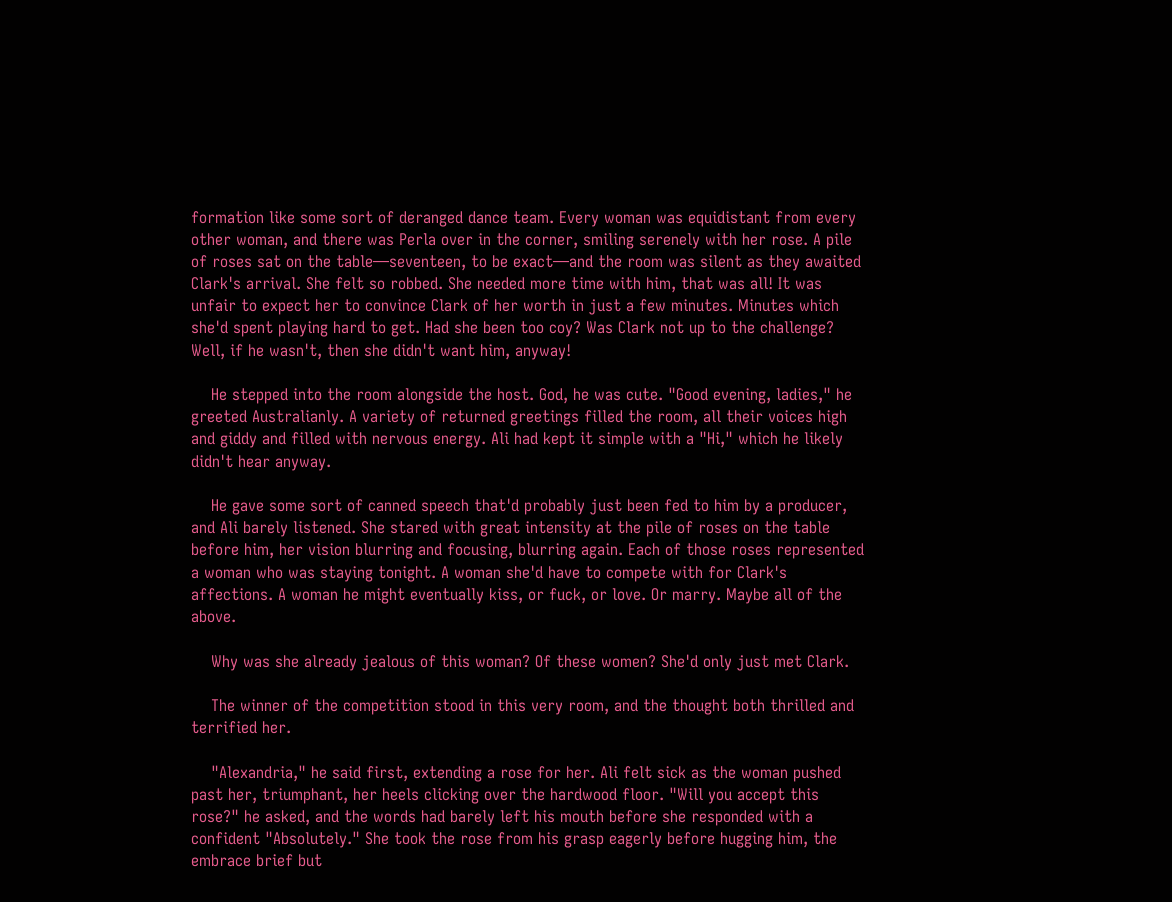formation like some sort of deranged dance team. Every woman was equidistant from every other woman, and there was Perla over in the corner, smiling serenely with her rose. A pile of roses sat on the table—seventeen, to be exact—and the room was silent as they awaited Clark's arrival. She felt so robbed. She needed more time with him, that was all! It was unfair to expect her to convince Clark of her worth in just a few minutes. Minutes which she'd spent playing hard to get. Had she been too coy? Was Clark not up to the challenge? Well, if he wasn't, then she didn't want him, anyway!

    He stepped into the room alongside the host. God, he was cute. "Good evening, ladies," he greeted Australianly. A variety of returned greetings filled the room, all their voices high and giddy and filled with nervous energy. Ali had kept it simple with a "Hi," which he likely didn't hear anyway.

    He gave some sort of canned speech that'd probably just been fed to him by a producer, and Ali barely listened. She stared with great intensity at the pile of roses on the table before him, her vision blurring and focusing, blurring again. Each of those roses represented a woman who was staying tonight. A woman she'd have to compete with for Clark's affections. A woman he might eventually kiss, or fuck, or love. Or marry. Maybe all of the above.

    Why was she already jealous of this woman? Of these women? She'd only just met Clark.

    The winner of the competition stood in this very room, and the thought both thrilled and terrified her.

    "Alexandria," he said first, extending a rose for her. Ali felt sick as the woman pushed past her, triumphant, her heels clicking over the hardwood floor. "Will you accept this rose?" he asked, and the words had barely left his mouth before she responded with a confident "Absolutely." She took the rose from his grasp eagerly before hugging him, the embrace brief but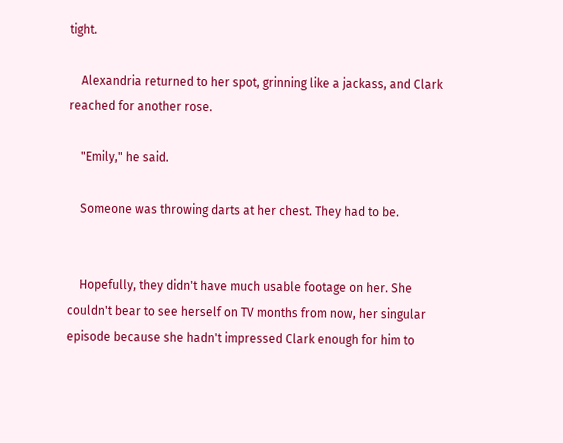tight.

    Alexandria returned to her spot, grinning like a jackass, and Clark reached for another rose.

    "Emily," he said.

    Someone was throwing darts at her chest. They had to be.


    Hopefully, they didn't have much usable footage on her. She couldn't bear to see herself on TV months from now, her singular episode because she hadn't impressed Clark enough for him to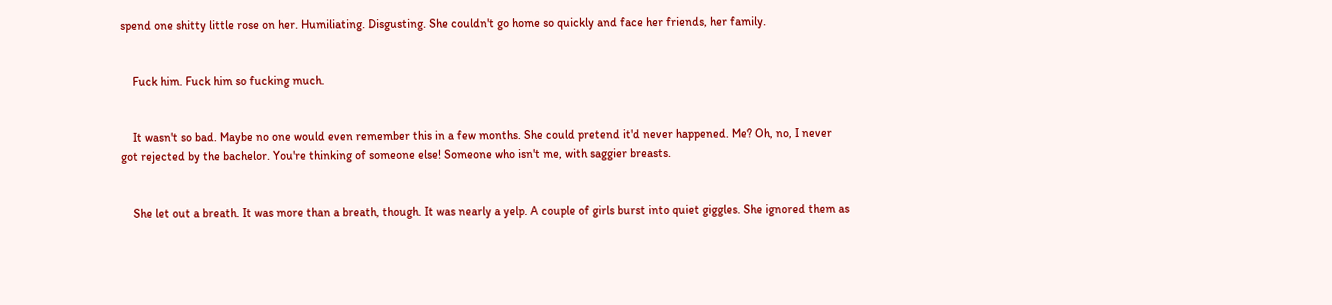spend one shitty little rose on her. Humiliating. Disgusting. She couldn't go home so quickly and face her friends, her family.


    Fuck him. Fuck him so fucking much.


    It wasn't so bad. Maybe no one would even remember this in a few months. She could pretend it'd never happened. Me? Oh, no, I never got rejected by the bachelor. You're thinking of someone else! Someone who isn't me, with saggier breasts.


    She let out a breath. It was more than a breath, though. It was nearly a yelp. A couple of girls burst into quiet giggles. She ignored them as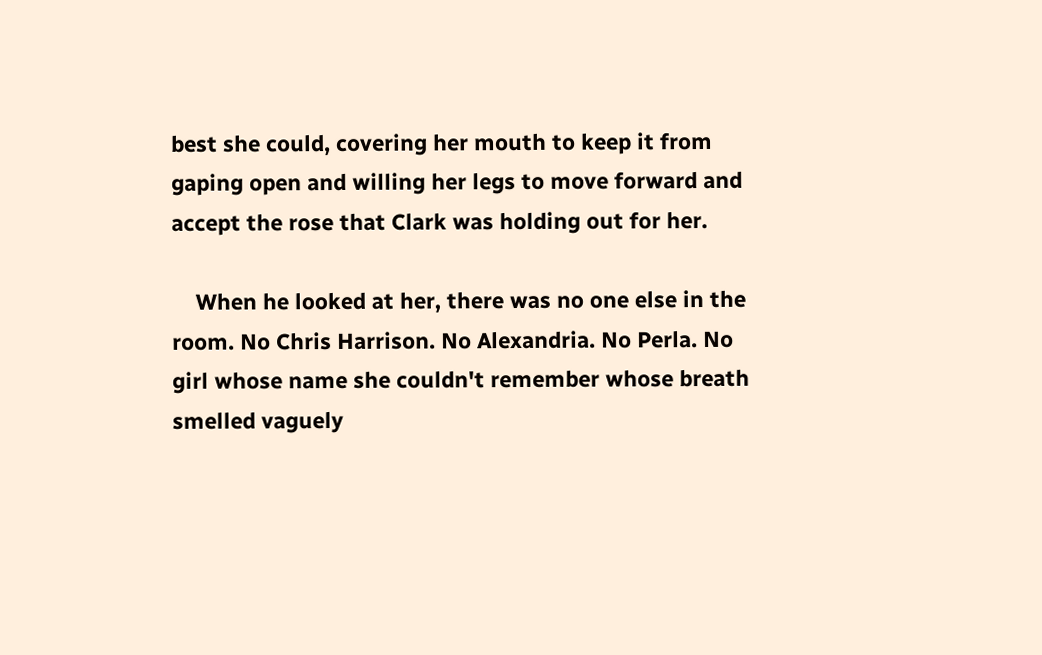best she could, covering her mouth to keep it from gaping open and willing her legs to move forward and accept the rose that Clark was holding out for her.

    When he looked at her, there was no one else in the room. No Chris Harrison. No Alexandria. No Perla. No girl whose name she couldn't remember whose breath smelled vaguely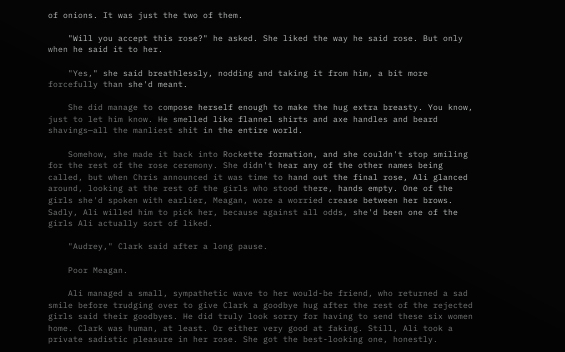of onions. It was just the two of them.

    "Will you accept this rose?" he asked. She liked the way he said rose. But only when he said it to her.

    "Yes," she said breathlessly, nodding and taking it from him, a bit more forcefully than she'd meant.

    She did manage to compose herself enough to make the hug extra breasty. You know, just to let him know. He smelled like flannel shirts and axe handles and beard shavings—all the manliest shit in the entire world.

    Somehow, she made it back into Rockette formation, and she couldn't stop smiling for the rest of the rose ceremony. She didn't hear any of the other names being called, but when Chris announced it was time to hand out the final rose, Ali glanced around, looking at the rest of the girls who stood there, hands empty. One of the girls she'd spoken with earlier, Meagan, wore a worried crease between her brows. Sadly, Ali willed him to pick her, because against all odds, she'd been one of the girls Ali actually sort of liked.

    "Audrey," Clark said after a long pause.

    Poor Meagan.

    Ali managed a small, sympathetic wave to her would-be friend, who returned a sad smile before trudging over to give Clark a goodbye hug after the rest of the rejected girls said their goodbyes. He did truly look sorry for having to send these six women home. Clark was human, at least. Or either very good at faking. Still, Ali took a private sadistic pleasure in her rose. She got the best-looking one, honestly.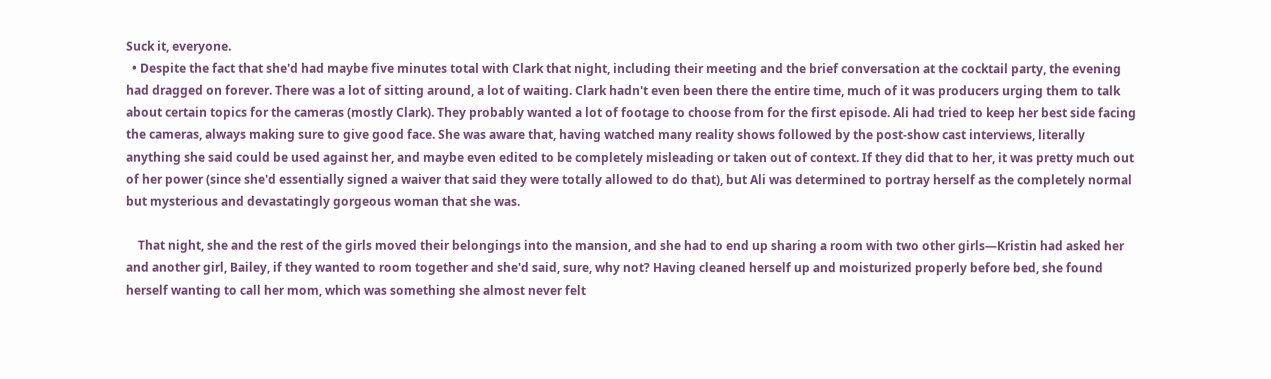Suck it, everyone.
  • Despite the fact that she'd had maybe five minutes total with Clark that night, including their meeting and the brief conversation at the cocktail party, the evening had dragged on forever. There was a lot of sitting around, a lot of waiting. Clark hadn't even been there the entire time, much of it was producers urging them to talk about certain topics for the cameras (mostly Clark). They probably wanted a lot of footage to choose from for the first episode. Ali had tried to keep her best side facing the cameras, always making sure to give good face. She was aware that, having watched many reality shows followed by the post-show cast interviews, literally anything she said could be used against her, and maybe even edited to be completely misleading or taken out of context. If they did that to her, it was pretty much out of her power (since she'd essentially signed a waiver that said they were totally allowed to do that), but Ali was determined to portray herself as the completely normal but mysterious and devastatingly gorgeous woman that she was.

    That night, she and the rest of the girls moved their belongings into the mansion, and she had to end up sharing a room with two other girls—Kristin had asked her and another girl, Bailey, if they wanted to room together and she'd said, sure, why not? Having cleaned herself up and moisturized properly before bed, she found herself wanting to call her mom, which was something she almost never felt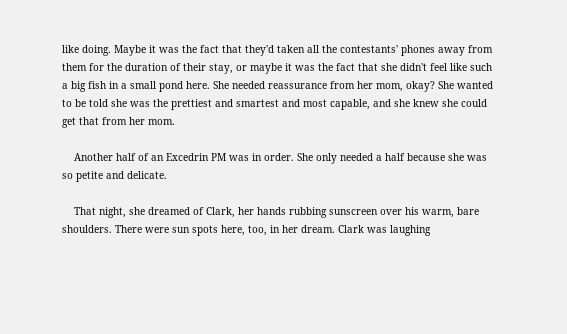like doing. Maybe it was the fact that they'd taken all the contestants' phones away from them for the duration of their stay, or maybe it was the fact that she didn't feel like such a big fish in a small pond here. She needed reassurance from her mom, okay? She wanted to be told she was the prettiest and smartest and most capable, and she knew she could get that from her mom.

    Another half of an Excedrin PM was in order. She only needed a half because she was so petite and delicate.

    That night, she dreamed of Clark, her hands rubbing sunscreen over his warm, bare shoulders. There were sun spots here, too, in her dream. Clark was laughing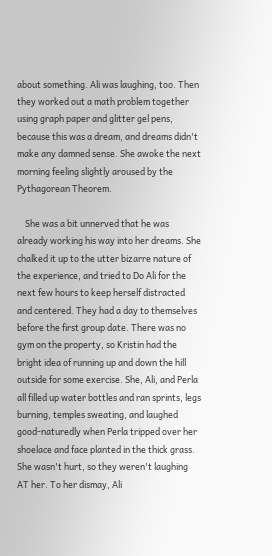about something. Ali was laughing, too. Then they worked out a math problem together using graph paper and glitter gel pens, because this was a dream, and dreams didn't make any damned sense. She awoke the next morning feeling slightly aroused by the Pythagorean Theorem.

    She was a bit unnerved that he was already working his way into her dreams. She chalked it up to the utter bizarre nature of the experience, and tried to Do Ali for the next few hours to keep herself distracted and centered. They had a day to themselves before the first group date. There was no gym on the property, so Kristin had the bright idea of running up and down the hill outside for some exercise. She, Ali, and Perla all filled up water bottles and ran sprints, legs burning, temples sweating, and laughed good-naturedly when Perla tripped over her shoelace and face planted in the thick grass. She wasn't hurt, so they weren't laughing AT her. To her dismay, Ali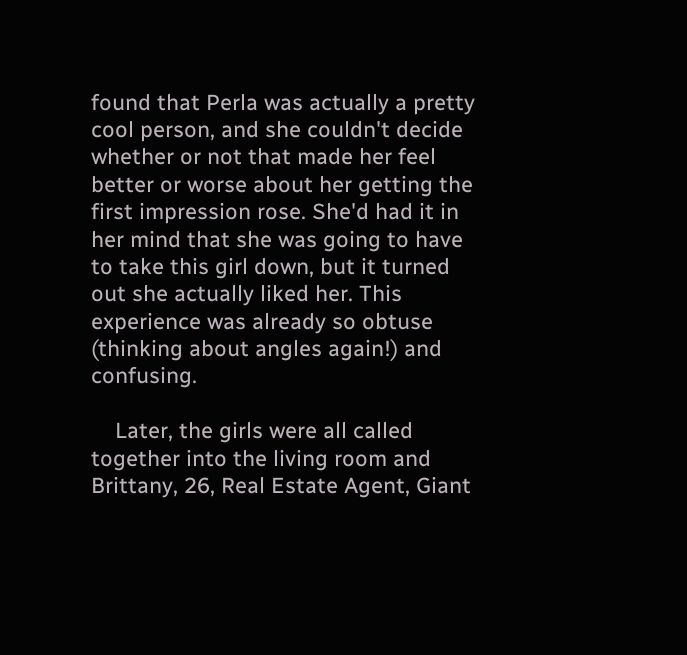found that Perla was actually a pretty cool person, and she couldn't decide whether or not that made her feel better or worse about her getting the first impression rose. She'd had it in her mind that she was going to have to take this girl down, but it turned out she actually liked her. This experience was already so obtuse (thinking about angles again!) and confusing.

    Later, the girls were all called together into the living room and Brittany, 26, Real Estate Agent, Giant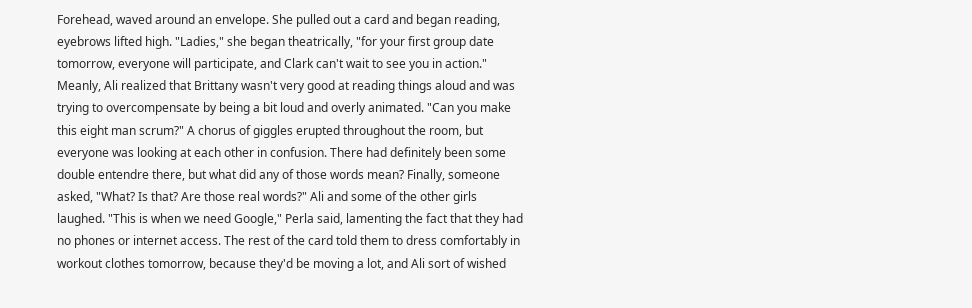Forehead, waved around an envelope. She pulled out a card and began reading, eyebrows lifted high. "Ladies," she began theatrically, "for your first group date tomorrow, everyone will participate, and Clark can't wait to see you in action." Meanly, Ali realized that Brittany wasn't very good at reading things aloud and was trying to overcompensate by being a bit loud and overly animated. "Can you make this eight man scrum?" A chorus of giggles erupted throughout the room, but everyone was looking at each other in confusion. There had definitely been some double entendre there, but what did any of those words mean? Finally, someone asked, "What? Is that? Are those real words?" Ali and some of the other girls laughed. "This is when we need Google," Perla said, lamenting the fact that they had no phones or internet access. The rest of the card told them to dress comfortably in workout clothes tomorrow, because they'd be moving a lot, and Ali sort of wished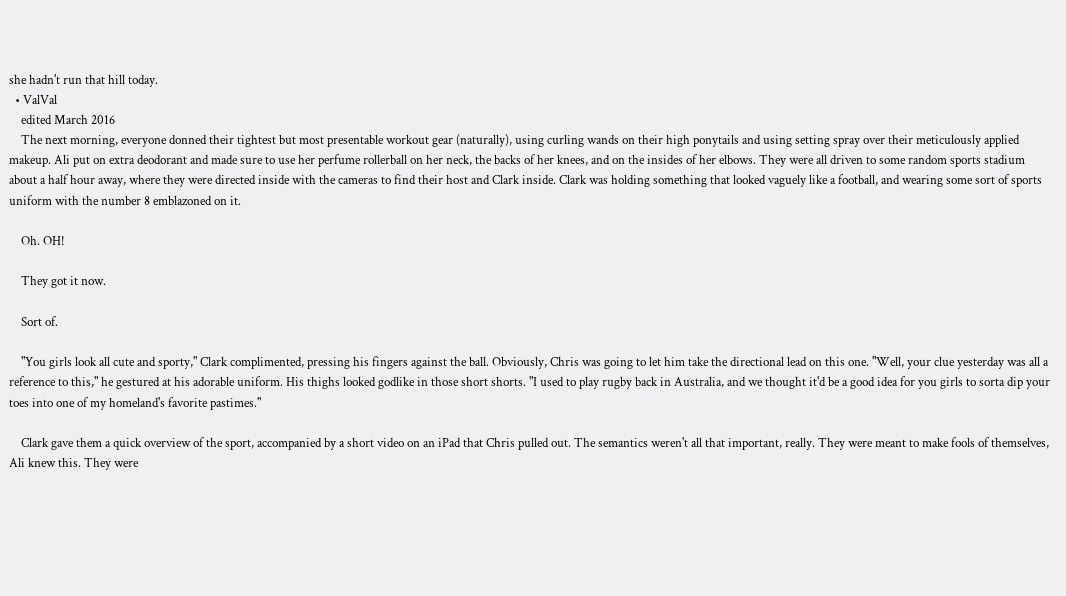she hadn't run that hill today.
  • ValVal
    edited March 2016
    The next morning, everyone donned their tightest but most presentable workout gear (naturally), using curling wands on their high ponytails and using setting spray over their meticulously applied makeup. Ali put on extra deodorant and made sure to use her perfume rollerball on her neck, the backs of her knees, and on the insides of her elbows. They were all driven to some random sports stadium about a half hour away, where they were directed inside with the cameras to find their host and Clark inside. Clark was holding something that looked vaguely like a football, and wearing some sort of sports uniform with the number 8 emblazoned on it.

    Oh. OH!

    They got it now.

    Sort of.

    "You girls look all cute and sporty," Clark complimented, pressing his fingers against the ball. Obviously, Chris was going to let him take the directional lead on this one. "Well, your clue yesterday was all a reference to this," he gestured at his adorable uniform. His thighs looked godlike in those short shorts. "I used to play rugby back in Australia, and we thought it'd be a good idea for you girls to sorta dip your toes into one of my homeland's favorite pastimes."

    Clark gave them a quick overview of the sport, accompanied by a short video on an iPad that Chris pulled out. The semantics weren't all that important, really. They were meant to make fools of themselves, Ali knew this. They were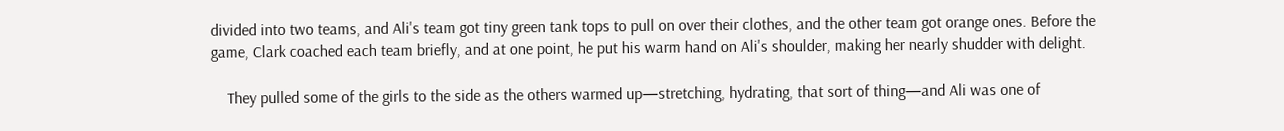divided into two teams, and Ali's team got tiny green tank tops to pull on over their clothes, and the other team got orange ones. Before the game, Clark coached each team briefly, and at one point, he put his warm hand on Ali's shoulder, making her nearly shudder with delight.

    They pulled some of the girls to the side as the others warmed up—stretching, hydrating, that sort of thing—and Ali was one of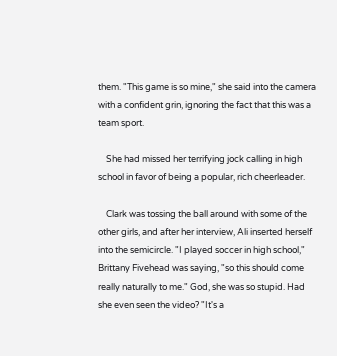them. "This game is so mine," she said into the camera with a confident grin, ignoring the fact that this was a team sport.

    She had missed her terrifying jock calling in high school in favor of being a popular, rich cheerleader.

    Clark was tossing the ball around with some of the other girls, and after her interview, Ali inserted herself into the semicircle. "I played soccer in high school," Brittany Fivehead was saying, "so this should come really naturally to me." God, she was so stupid. Had she even seen the video? "It's a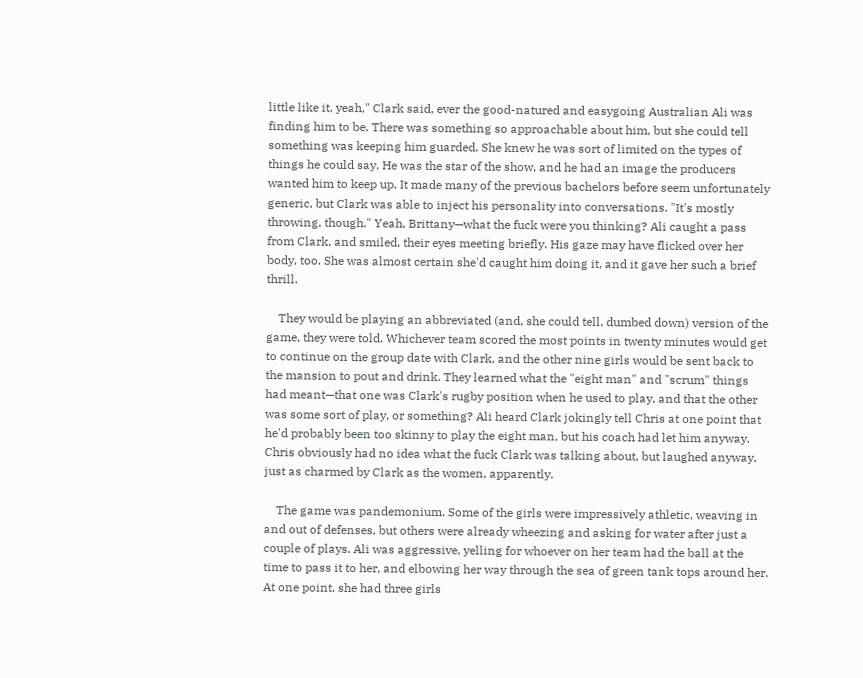little like it, yeah," Clark said, ever the good-natured and easygoing Australian Ali was finding him to be. There was something so approachable about him, but she could tell something was keeping him guarded. She knew he was sort of limited on the types of things he could say. He was the star of the show, and he had an image the producers wanted him to keep up. It made many of the previous bachelors before seem unfortunately generic, but Clark was able to inject his personality into conversations. "It's mostly throwing, though." Yeah, Brittany—what the fuck were you thinking? Ali caught a pass from Clark, and smiled, their eyes meeting briefly. His gaze may have flicked over her body, too. She was almost certain she'd caught him doing it, and it gave her such a brief thrill.

    They would be playing an abbreviated (and, she could tell, dumbed down) version of the game, they were told. Whichever team scored the most points in twenty minutes would get to continue on the group date with Clark, and the other nine girls would be sent back to the mansion to pout and drink. They learned what the "eight man" and "scrum" things had meant—that one was Clark's rugby position when he used to play, and that the other was some sort of play, or something? Ali heard Clark jokingly tell Chris at one point that he'd probably been too skinny to play the eight man, but his coach had let him anyway. Chris obviously had no idea what the fuck Clark was talking about, but laughed anyway, just as charmed by Clark as the women, apparently.

    The game was pandemonium. Some of the girls were impressively athletic, weaving in and out of defenses, but others were already wheezing and asking for water after just a couple of plays. Ali was aggressive, yelling for whoever on her team had the ball at the time to pass it to her, and elbowing her way through the sea of green tank tops around her. At one point, she had three girls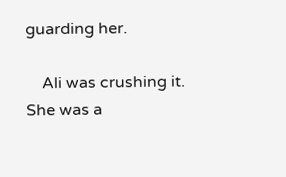guarding her.

    Ali was crushing it. She was a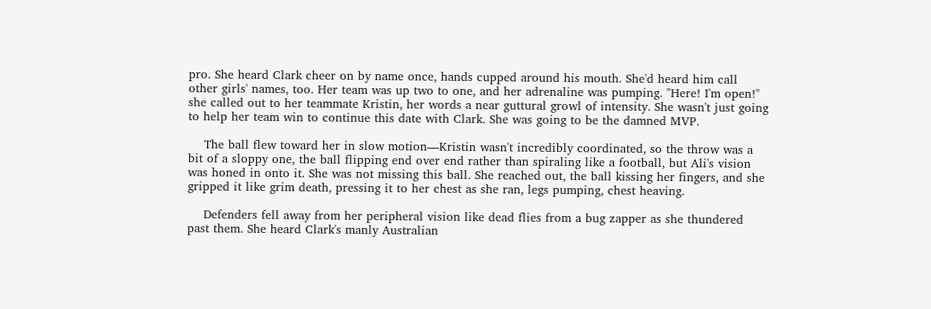pro. She heard Clark cheer on by name once, hands cupped around his mouth. She'd heard him call other girls' names, too. Her team was up two to one, and her adrenaline was pumping. "Here! I'm open!" she called out to her teammate Kristin, her words a near guttural growl of intensity. She wasn't just going to help her team win to continue this date with Clark. She was going to be the damned MVP.

    The ball flew toward her in slow motion—Kristin wasn't incredibly coordinated, so the throw was a bit of a sloppy one, the ball flipping end over end rather than spiraling like a football, but Ali's vision was honed in onto it. She was not missing this ball. She reached out, the ball kissing her fingers, and she gripped it like grim death, pressing it to her chest as she ran, legs pumping, chest heaving.

    Defenders fell away from her peripheral vision like dead flies from a bug zapper as she thundered past them. She heard Clark's manly Australian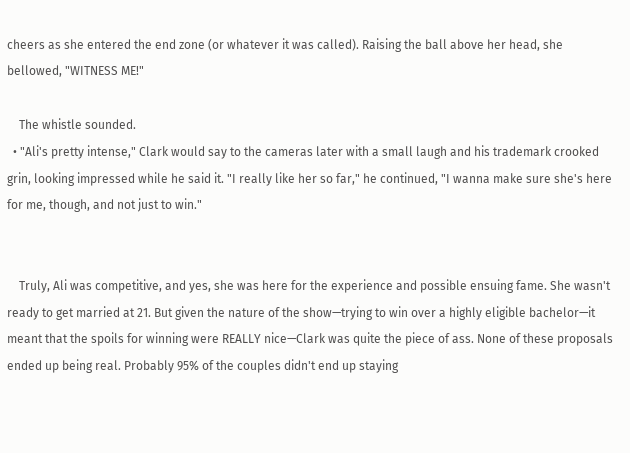cheers as she entered the end zone (or whatever it was called). Raising the ball above her head, she bellowed, "WITNESS ME!"

    The whistle sounded.
  • "Ali's pretty intense," Clark would say to the cameras later with a small laugh and his trademark crooked grin, looking impressed while he said it. "I really like her so far," he continued, "I wanna make sure she's here for me, though, and not just to win."


    Truly, Ali was competitive, and yes, she was here for the experience and possible ensuing fame. She wasn't ready to get married at 21. But given the nature of the show—trying to win over a highly eligible bachelor—it meant that the spoils for winning were REALLY nice—Clark was quite the piece of ass. None of these proposals ended up being real. Probably 95% of the couples didn't end up staying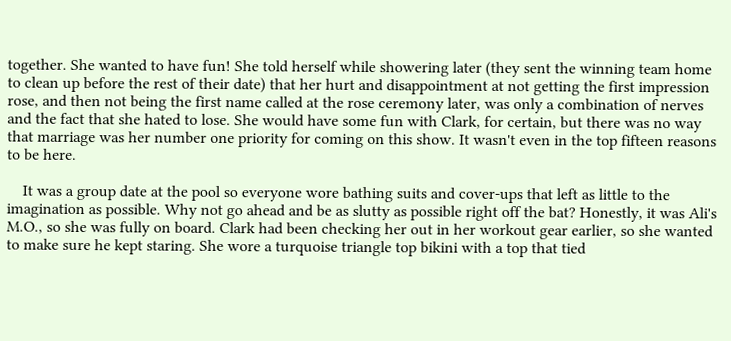together. She wanted to have fun! She told herself while showering later (they sent the winning team home to clean up before the rest of their date) that her hurt and disappointment at not getting the first impression rose, and then not being the first name called at the rose ceremony later, was only a combination of nerves and the fact that she hated to lose. She would have some fun with Clark, for certain, but there was no way that marriage was her number one priority for coming on this show. It wasn't even in the top fifteen reasons to be here.

    It was a group date at the pool so everyone wore bathing suits and cover-ups that left as little to the imagination as possible. Why not go ahead and be as slutty as possible right off the bat? Honestly, it was Ali's M.O., so she was fully on board. Clark had been checking her out in her workout gear earlier, so she wanted to make sure he kept staring. She wore a turquoise triangle top bikini with a top that tied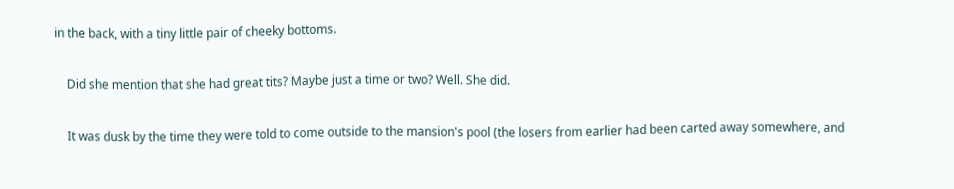in the back, with a tiny little pair of cheeky bottoms.

    Did she mention that she had great tits? Maybe just a time or two? Well. She did.

    It was dusk by the time they were told to come outside to the mansion's pool (the losers from earlier had been carted away somewhere, and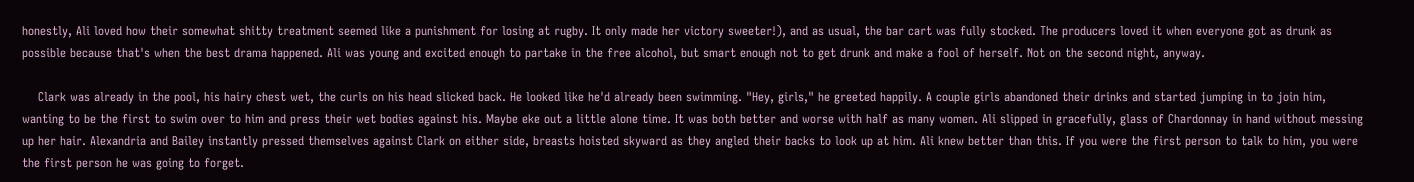honestly, Ali loved how their somewhat shitty treatment seemed like a punishment for losing at rugby. It only made her victory sweeter!), and as usual, the bar cart was fully stocked. The producers loved it when everyone got as drunk as possible because that's when the best drama happened. Ali was young and excited enough to partake in the free alcohol, but smart enough not to get drunk and make a fool of herself. Not on the second night, anyway.

    Clark was already in the pool, his hairy chest wet, the curls on his head slicked back. He looked like he'd already been swimming. "Hey, girls," he greeted happily. A couple girls abandoned their drinks and started jumping in to join him, wanting to be the first to swim over to him and press their wet bodies against his. Maybe eke out a little alone time. It was both better and worse with half as many women. Ali slipped in gracefully, glass of Chardonnay in hand without messing up her hair. Alexandria and Bailey instantly pressed themselves against Clark on either side, breasts hoisted skyward as they angled their backs to look up at him. Ali knew better than this. If you were the first person to talk to him, you were the first person he was going to forget.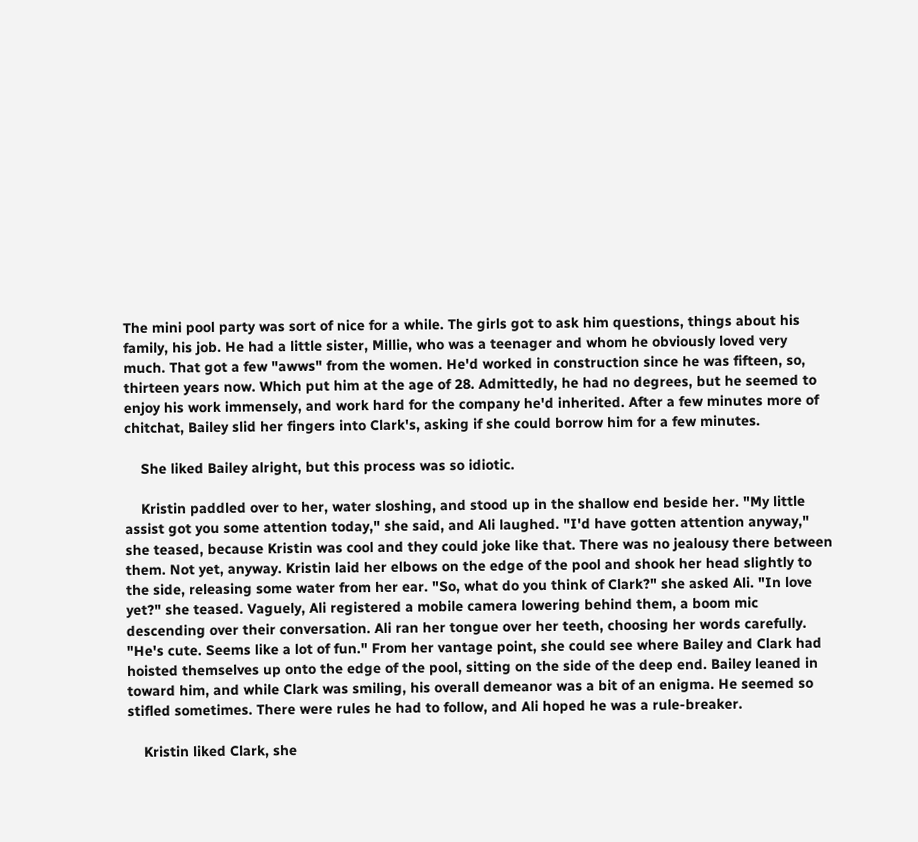The mini pool party was sort of nice for a while. The girls got to ask him questions, things about his family, his job. He had a little sister, Millie, who was a teenager and whom he obviously loved very much. That got a few "awws" from the women. He'd worked in construction since he was fifteen, so, thirteen years now. Which put him at the age of 28. Admittedly, he had no degrees, but he seemed to enjoy his work immensely, and work hard for the company he'd inherited. After a few minutes more of chitchat, Bailey slid her fingers into Clark's, asking if she could borrow him for a few minutes.

    She liked Bailey alright, but this process was so idiotic.

    Kristin paddled over to her, water sloshing, and stood up in the shallow end beside her. "My little assist got you some attention today," she said, and Ali laughed. "I'd have gotten attention anyway," she teased, because Kristin was cool and they could joke like that. There was no jealousy there between them. Not yet, anyway. Kristin laid her elbows on the edge of the pool and shook her head slightly to the side, releasing some water from her ear. "So, what do you think of Clark?" she asked Ali. "In love yet?" she teased. Vaguely, Ali registered a mobile camera lowering behind them, a boom mic descending over their conversation. Ali ran her tongue over her teeth, choosing her words carefully. "He's cute. Seems like a lot of fun." From her vantage point, she could see where Bailey and Clark had hoisted themselves up onto the edge of the pool, sitting on the side of the deep end. Bailey leaned in toward him, and while Clark was smiling, his overall demeanor was a bit of an enigma. He seemed so stifled sometimes. There were rules he had to follow, and Ali hoped he was a rule-breaker.

    Kristin liked Clark, she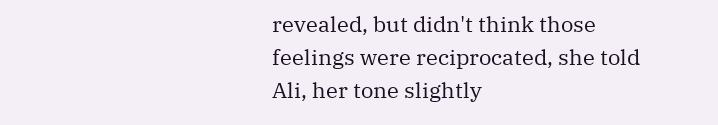revealed, but didn't think those feelings were reciprocated, she told Ali, her tone slightly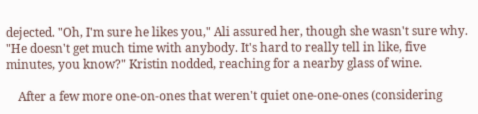dejected. "Oh, I'm sure he likes you," Ali assured her, though she wasn't sure why. "He doesn't get much time with anybody. It's hard to really tell in like, five minutes, you know?" Kristin nodded, reaching for a nearby glass of wine.

    After a few more one-on-ones that weren't quiet one-one-ones (considering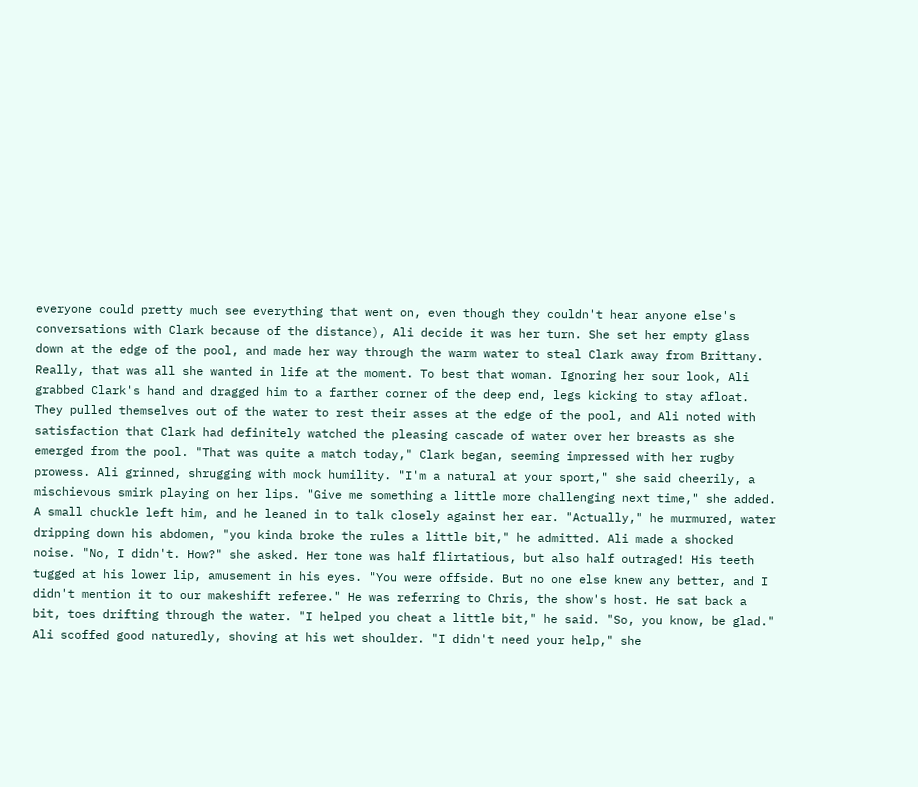everyone could pretty much see everything that went on, even though they couldn't hear anyone else's conversations with Clark because of the distance), Ali decide it was her turn. She set her empty glass down at the edge of the pool, and made her way through the warm water to steal Clark away from Brittany. Really, that was all she wanted in life at the moment. To best that woman. Ignoring her sour look, Ali grabbed Clark's hand and dragged him to a farther corner of the deep end, legs kicking to stay afloat. They pulled themselves out of the water to rest their asses at the edge of the pool, and Ali noted with satisfaction that Clark had definitely watched the pleasing cascade of water over her breasts as she emerged from the pool. "That was quite a match today," Clark began, seeming impressed with her rugby prowess. Ali grinned, shrugging with mock humility. "I'm a natural at your sport," she said cheerily, a mischievous smirk playing on her lips. "Give me something a little more challenging next time," she added. A small chuckle left him, and he leaned in to talk closely against her ear. "Actually," he murmured, water dripping down his abdomen, "you kinda broke the rules a little bit," he admitted. Ali made a shocked noise. "No, I didn't. How?" she asked. Her tone was half flirtatious, but also half outraged! His teeth tugged at his lower lip, amusement in his eyes. "You were offside. But no one else knew any better, and I didn't mention it to our makeshift referee." He was referring to Chris, the show's host. He sat back a bit, toes drifting through the water. "I helped you cheat a little bit," he said. "So, you know, be glad." Ali scoffed good naturedly, shoving at his wet shoulder. "I didn't need your help," she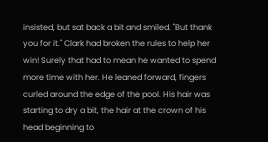insisted, but sat back a bit and smiled. "But thank you for it." Clark had broken the rules to help her win! Surely that had to mean he wanted to spend more time with her. He leaned forward, fingers curled around the edge of the pool. His hair was starting to dry a bit, the hair at the crown of his head beginning to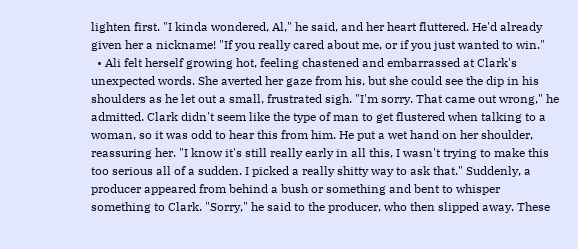lighten first. "I kinda wondered, Al," he said, and her heart fluttered. He'd already given her a nickname! "If you really cared about me, or if you just wanted to win."
  • Ali felt herself growing hot, feeling chastened and embarrassed at Clark's unexpected words. She averted her gaze from his, but she could see the dip in his shoulders as he let out a small, frustrated sigh. "I'm sorry. That came out wrong," he admitted. Clark didn't seem like the type of man to get flustered when talking to a woman, so it was odd to hear this from him. He put a wet hand on her shoulder, reassuring her. "I know it's still really early in all this, I wasn't trying to make this too serious all of a sudden. I picked a really shitty way to ask that." Suddenly, a producer appeared from behind a bush or something and bent to whisper something to Clark. "Sorry," he said to the producer, who then slipped away. These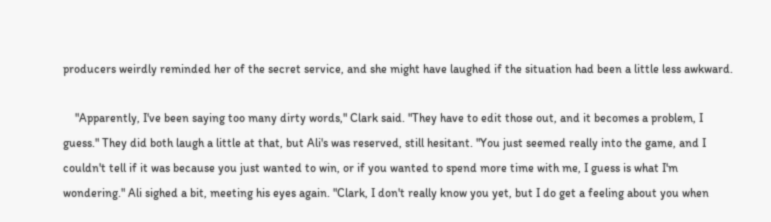producers weirdly reminded her of the secret service, and she might have laughed if the situation had been a little less awkward.

    "Apparently, I've been saying too many dirty words," Clark said. "They have to edit those out, and it becomes a problem, I guess." They did both laugh a little at that, but Ali's was reserved, still hesitant. "You just seemed really into the game, and I couldn't tell if it was because you just wanted to win, or if you wanted to spend more time with me, I guess is what I'm wondering." Ali sighed a bit, meeting his eyes again. "Clark, I don't really know you yet, but I do get a feeling about you when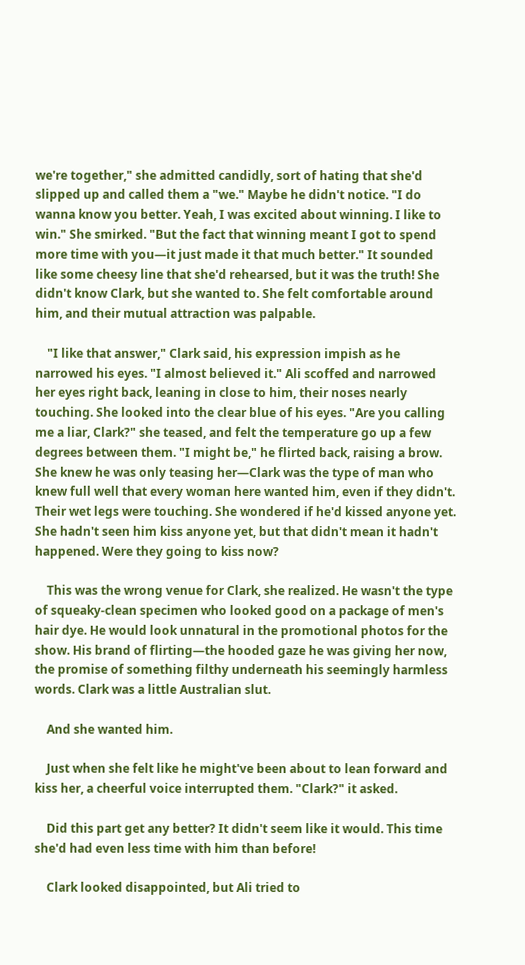we're together," she admitted candidly, sort of hating that she'd slipped up and called them a "we." Maybe he didn't notice. "I do wanna know you better. Yeah, I was excited about winning. I like to win." She smirked. "But the fact that winning meant I got to spend more time with you—it just made it that much better." It sounded like some cheesy line that she'd rehearsed, but it was the truth! She didn't know Clark, but she wanted to. She felt comfortable around him, and their mutual attraction was palpable.

    "I like that answer," Clark said, his expression impish as he narrowed his eyes. "I almost believed it." Ali scoffed and narrowed her eyes right back, leaning in close to him, their noses nearly touching. She looked into the clear blue of his eyes. "Are you calling me a liar, Clark?" she teased, and felt the temperature go up a few degrees between them. "I might be," he flirted back, raising a brow. She knew he was only teasing her—Clark was the type of man who knew full well that every woman here wanted him, even if they didn't. Their wet legs were touching. She wondered if he'd kissed anyone yet. She hadn't seen him kiss anyone yet, but that didn't mean it hadn't happened. Were they going to kiss now?

    This was the wrong venue for Clark, she realized. He wasn't the type of squeaky-clean specimen who looked good on a package of men's hair dye. He would look unnatural in the promotional photos for the show. His brand of flirting—the hooded gaze he was giving her now, the promise of something filthy underneath his seemingly harmless words. Clark was a little Australian slut.

    And she wanted him.

    Just when she felt like he might've been about to lean forward and kiss her, a cheerful voice interrupted them. "Clark?" it asked.

    Did this part get any better? It didn't seem like it would. This time she'd had even less time with him than before!

    Clark looked disappointed, but Ali tried to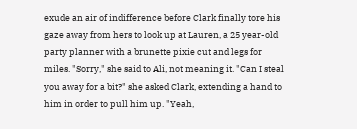exude an air of indifference before Clark finally tore his gaze away from hers to look up at Lauren, a 25 year-old party planner with a brunette pixie cut and legs for miles. "Sorry," she said to Ali, not meaning it. "Can I steal you away for a bit?" she asked Clark, extending a hand to him in order to pull him up. "Yeah,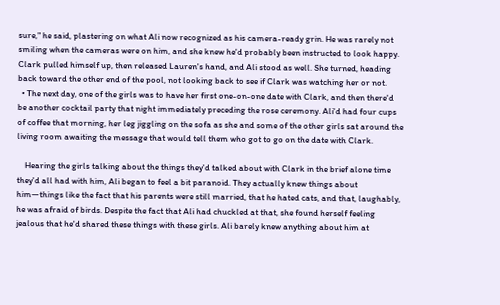sure," he said, plastering on what Ali now recognized as his camera-ready grin. He was rarely not smiling when the cameras were on him, and she knew he'd probably been instructed to look happy. Clark pulled himself up, then released Lauren's hand, and Ali stood as well. She turned, heading back toward the other end of the pool, not looking back to see if Clark was watching her or not.
  • The next day, one of the girls was to have her first one-on-one date with Clark, and then there'd be another cocktail party that night immediately preceding the rose ceremony. Ali'd had four cups of coffee that morning, her leg jiggling on the sofa as she and some of the other girls sat around the living room awaiting the message that would tell them who got to go on the date with Clark.

    Hearing the girls talking about the things they'd talked about with Clark in the brief alone time they'd all had with him, Ali began to feel a bit paranoid. They actually knew things about him—things like the fact that his parents were still married, that he hated cats, and that, laughably, he was afraid of birds. Despite the fact that Ali had chuckled at that, she found herself feeling jealous that he'd shared these things with these girls. Ali barely knew anything about him at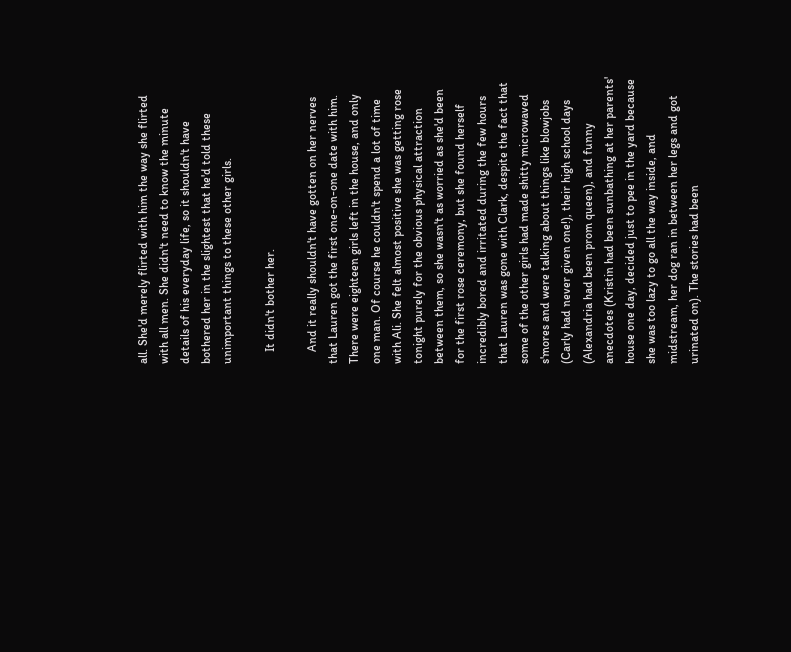all. She'd merely flirted with him the way she flirted with all men. She didn't need to know the minute details of his everyday life, so it shouldn't have bothered her in the slightest that he'd told these unimportant things to these other girls.

    It didn't bother her.

    And it really shouldn't have gotten on her nerves that Lauren got the first one-on-one date with him. There were eighteen girls left in the house, and only one man. Of course he couldn't spend a lot of time with Ali. She felt almost positive she was getting rose tonight purely for the obvious physical attraction between them, so she wasn't as worried as she'd been for the first rose ceremony, but she found herself incredibly bored and irritated during the few hours that Lauren was gone with Clark, despite the fact that some of the other girls had made shitty microwaved s'mores and were talking about things like blowjobs (Carly had never given one!), their high school days (Alexandria had been prom queen), and funny anecdotes (Kristin had been sunbathing at her parents' house one day, decided just to pee in the yard because she was too lazy to go all the way inside, and midstream, her dog ran in between her legs and got urinated on). The stories had been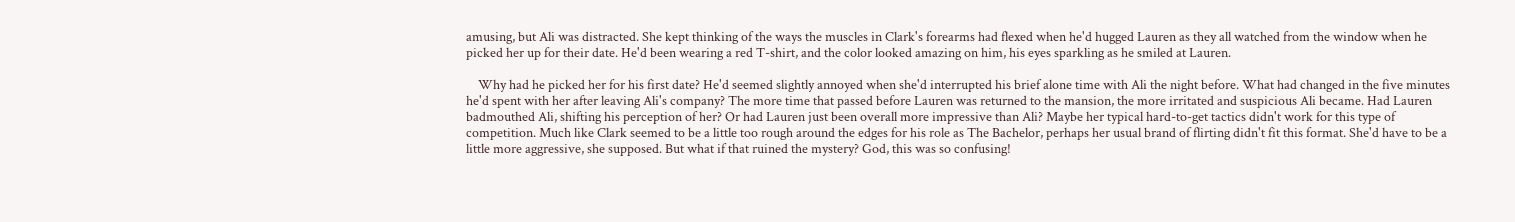amusing, but Ali was distracted. She kept thinking of the ways the muscles in Clark's forearms had flexed when he'd hugged Lauren as they all watched from the window when he picked her up for their date. He'd been wearing a red T-shirt, and the color looked amazing on him, his eyes sparkling as he smiled at Lauren.

    Why had he picked her for his first date? He'd seemed slightly annoyed when she'd interrupted his brief alone time with Ali the night before. What had changed in the five minutes he'd spent with her after leaving Ali's company? The more time that passed before Lauren was returned to the mansion, the more irritated and suspicious Ali became. Had Lauren badmouthed Ali, shifting his perception of her? Or had Lauren just been overall more impressive than Ali? Maybe her typical hard-to-get tactics didn't work for this type of competition. Much like Clark seemed to be a little too rough around the edges for his role as The Bachelor, perhaps her usual brand of flirting didn't fit this format. She'd have to be a little more aggressive, she supposed. But what if that ruined the mystery? God, this was so confusing!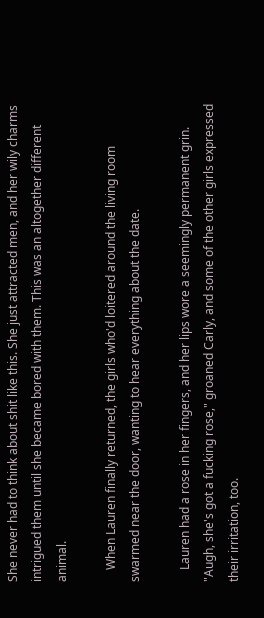She never had to think about shit like this. She just attracted men, and her wily charms intrigued them until she became bored with them. This was an altogether different animal.

    When Lauren finally returned, the girls who'd loitered around the living room swarmed near the door, wanting to hear everything about the date.

    Lauren had a rose in her fingers, and her lips wore a seemingly permanent grin. "Augh, she's got a fucking rose," groaned Carly, and some of the other girls expressed their irritation, too.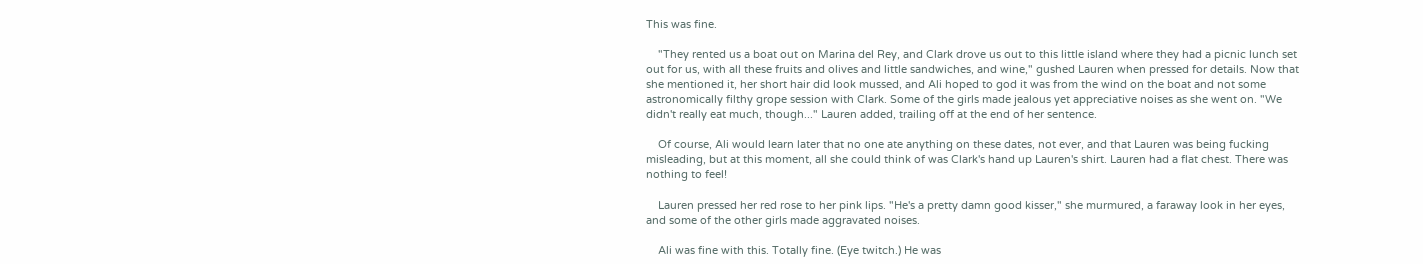This was fine.

    "They rented us a boat out on Marina del Rey, and Clark drove us out to this little island where they had a picnic lunch set out for us, with all these fruits and olives and little sandwiches, and wine," gushed Lauren when pressed for details. Now that she mentioned it, her short hair did look mussed, and Ali hoped to god it was from the wind on the boat and not some astronomically filthy grope session with Clark. Some of the girls made jealous yet appreciative noises as she went on. "We didn't really eat much, though..." Lauren added, trailing off at the end of her sentence.

    Of course, Ali would learn later that no one ate anything on these dates, not ever, and that Lauren was being fucking misleading, but at this moment, all she could think of was Clark's hand up Lauren's shirt. Lauren had a flat chest. There was nothing to feel!

    Lauren pressed her red rose to her pink lips. "He's a pretty damn good kisser," she murmured, a faraway look in her eyes, and some of the other girls made aggravated noises.

    Ali was fine with this. Totally fine. (Eye twitch.) He was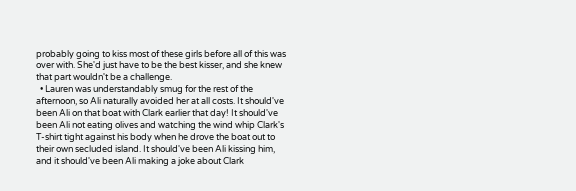probably going to kiss most of these girls before all of this was over with. She'd just have to be the best kisser, and she knew that part wouldn't be a challenge.
  • Lauren was understandably smug for the rest of the afternoon, so Ali naturally avoided her at all costs. It should've been Ali on that boat with Clark earlier that day! It should've been Ali not eating olives and watching the wind whip Clark's T-shirt tight against his body when he drove the boat out to their own secluded island. It should've been Ali kissing him, and it should've been Ali making a joke about Clark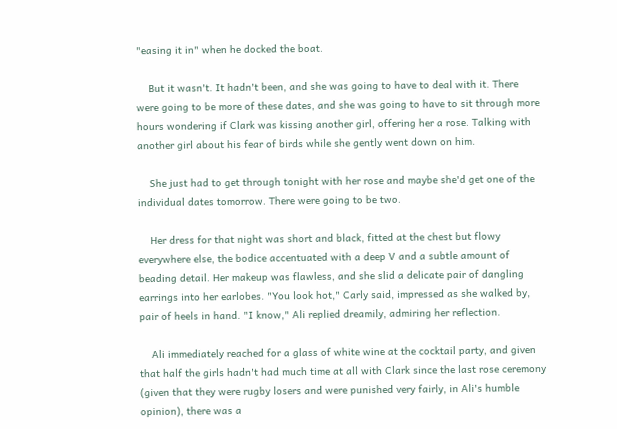"easing it in" when he docked the boat.

    But it wasn't. It hadn't been, and she was going to have to deal with it. There were going to be more of these dates, and she was going to have to sit through more hours wondering if Clark was kissing another girl, offering her a rose. Talking with another girl about his fear of birds while she gently went down on him.

    She just had to get through tonight with her rose and maybe she'd get one of the individual dates tomorrow. There were going to be two.

    Her dress for that night was short and black, fitted at the chest but flowy everywhere else, the bodice accentuated with a deep V and a subtle amount of beading detail. Her makeup was flawless, and she slid a delicate pair of dangling earrings into her earlobes. "You look hot," Carly said, impressed as she walked by, pair of heels in hand. "I know," Ali replied dreamily, admiring her reflection.

    Ali immediately reached for a glass of white wine at the cocktail party, and given that half the girls hadn't had much time at all with Clark since the last rose ceremony (given that they were rugby losers and were punished very fairly, in Ali's humble opinion), there was a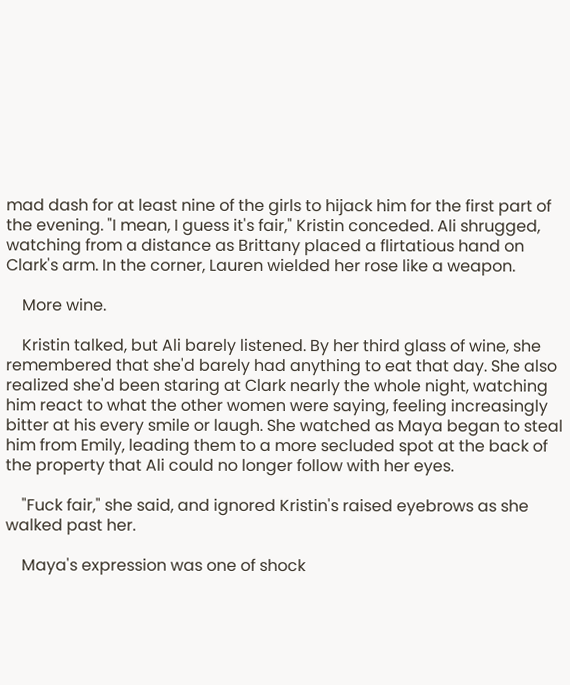mad dash for at least nine of the girls to hijack him for the first part of the evening. "I mean, I guess it's fair," Kristin conceded. Ali shrugged, watching from a distance as Brittany placed a flirtatious hand on Clark's arm. In the corner, Lauren wielded her rose like a weapon.

    More wine.

    Kristin talked, but Ali barely listened. By her third glass of wine, she remembered that she'd barely had anything to eat that day. She also realized she'd been staring at Clark nearly the whole night, watching him react to what the other women were saying, feeling increasingly bitter at his every smile or laugh. She watched as Maya began to steal him from Emily, leading them to a more secluded spot at the back of the property that Ali could no longer follow with her eyes.

    "Fuck fair," she said, and ignored Kristin's raised eyebrows as she walked past her.

    Maya's expression was one of shock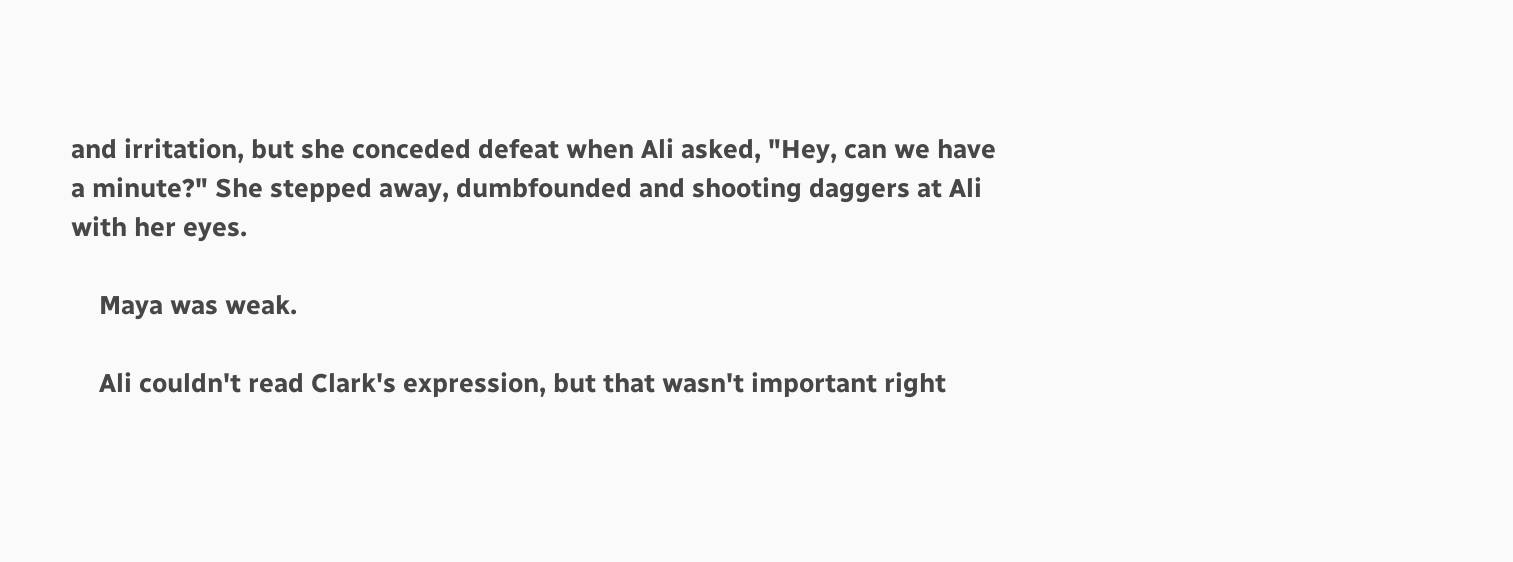and irritation, but she conceded defeat when Ali asked, "Hey, can we have a minute?" She stepped away, dumbfounded and shooting daggers at Ali with her eyes.

    Maya was weak.

    Ali couldn't read Clark's expression, but that wasn't important right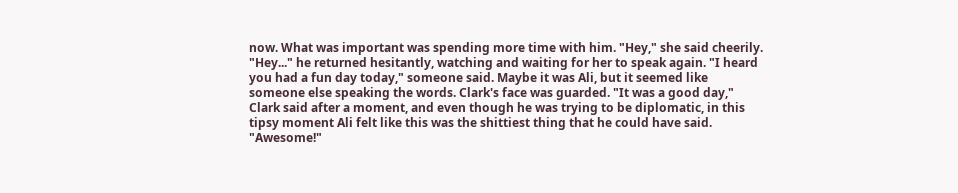now. What was important was spending more time with him. "Hey," she said cheerily. "Hey..." he returned hesitantly, watching and waiting for her to speak again. "I heard you had a fun day today," someone said. Maybe it was Ali, but it seemed like someone else speaking the words. Clark's face was guarded. "It was a good day," Clark said after a moment, and even though he was trying to be diplomatic, in this tipsy moment Ali felt like this was the shittiest thing that he could have said. "Awesome!"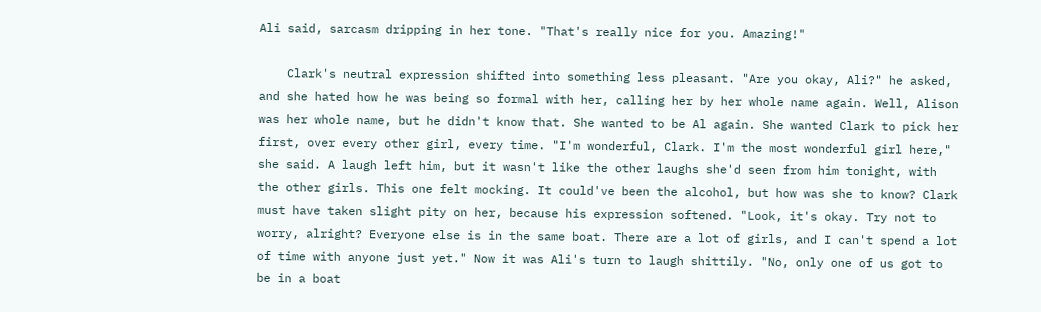Ali said, sarcasm dripping in her tone. "That's really nice for you. Amazing!"

    Clark's neutral expression shifted into something less pleasant. "Are you okay, Ali?" he asked, and she hated how he was being so formal with her, calling her by her whole name again. Well, Alison was her whole name, but he didn't know that. She wanted to be Al again. She wanted Clark to pick her first, over every other girl, every time. "I'm wonderful, Clark. I'm the most wonderful girl here," she said. A laugh left him, but it wasn't like the other laughs she'd seen from him tonight, with the other girls. This one felt mocking. It could've been the alcohol, but how was she to know? Clark must have taken slight pity on her, because his expression softened. "Look, it's okay. Try not to worry, alright? Everyone else is in the same boat. There are a lot of girls, and I can't spend a lot of time with anyone just yet." Now it was Ali's turn to laugh shittily. "No, only one of us got to be in a boat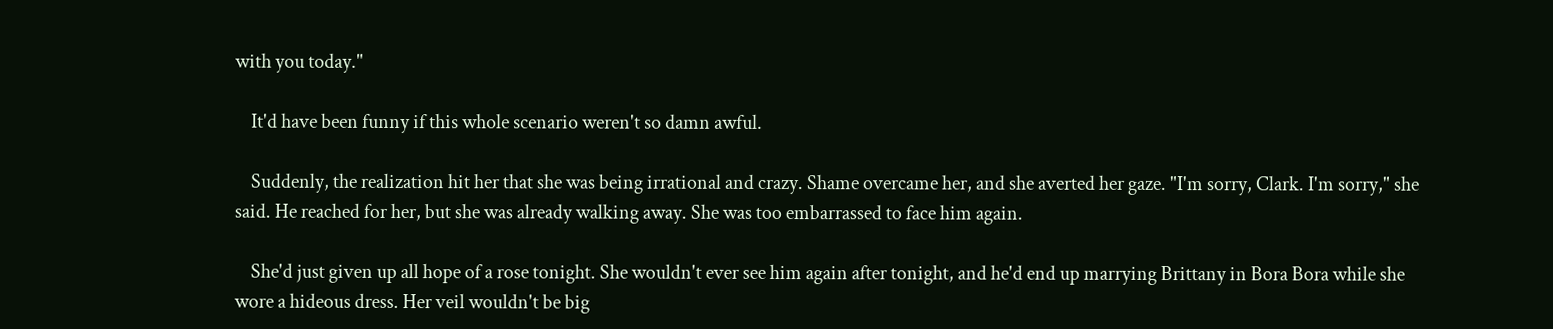with you today."

    It'd have been funny if this whole scenario weren't so damn awful.

    Suddenly, the realization hit her that she was being irrational and crazy. Shame overcame her, and she averted her gaze. "I'm sorry, Clark. I'm sorry," she said. He reached for her, but she was already walking away. She was too embarrassed to face him again.

    She'd just given up all hope of a rose tonight. She wouldn't ever see him again after tonight, and he'd end up marrying Brittany in Bora Bora while she wore a hideous dress. Her veil wouldn't be big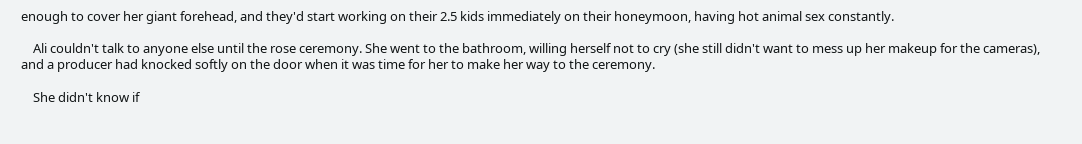enough to cover her giant forehead, and they'd start working on their 2.5 kids immediately on their honeymoon, having hot animal sex constantly.

    Ali couldn't talk to anyone else until the rose ceremony. She went to the bathroom, willing herself not to cry (she still didn't want to mess up her makeup for the cameras), and a producer had knocked softly on the door when it was time for her to make her way to the ceremony.

    She didn't know if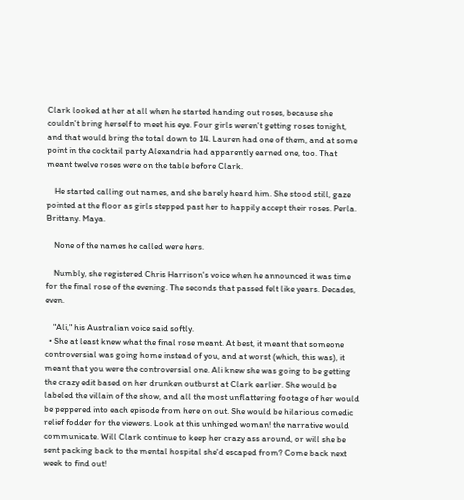Clark looked at her at all when he started handing out roses, because she couldn't bring herself to meet his eye. Four girls weren't getting roses tonight, and that would bring the total down to 14. Lauren had one of them, and at some point in the cocktail party Alexandria had apparently earned one, too. That meant twelve roses were on the table before Clark.

    He started calling out names, and she barely heard him. She stood still, gaze pointed at the floor as girls stepped past her to happily accept their roses. Perla. Brittany. Maya.

    None of the names he called were hers.

    Numbly, she registered Chris Harrison's voice when he announced it was time for the final rose of the evening. The seconds that passed felt like years. Decades, even.

    "Ali," his Australian voice said softly.
  • She at least knew what the final rose meant. At best, it meant that someone controversial was going home instead of you, and at worst (which, this was), it meant that you were the controversial one. Ali knew she was going to be getting the crazy edit based on her drunken outburst at Clark earlier. She would be labeled the villain of the show, and all the most unflattering footage of her would be peppered into each episode from here on out. She would be hilarious comedic relief fodder for the viewers. Look at this unhinged woman! the narrative would communicate. Will Clark continue to keep her crazy ass around, or will she be sent packing back to the mental hospital she'd escaped from? Come back next week to find out!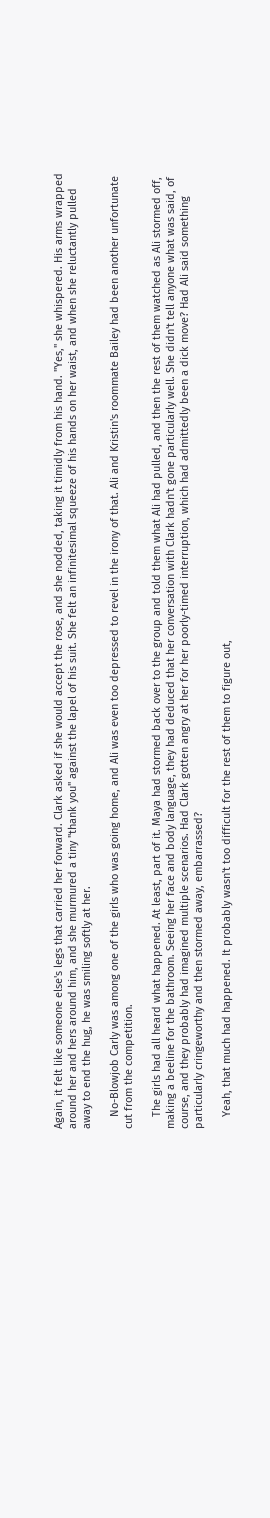Again, it felt like someone else's legs that carried her forward. Clark asked if she would accept the rose, and she nodded, taking it timidly from his hand. "Yes," she whispered. His arms wrapped around her and hers around him, and she murmured a tiny "thank you" against the lapel of his suit. She felt an infinitesimal squeeze of his hands on her waist, and when she reluctantly pulled away to end the hug, he was smiling softly at her.

    No-Blowjob Carly was among one of the girls who was going home, and Ali was even too depressed to revel in the irony of that. Ali and Kristin's roommate Bailey had been another unfortunate cut from the competition.

    The girls had all heard what happened. At least, part of it. Maya had stormed back over to the group and told them what Ali had pulled, and then the rest of them watched as Ali stormed off, making a beeline for the bathroom. Seeing her face and body language, they had deduced that her conversation with Clark hadn't gone particularly well. She didn't tell anyone what was said, of course, and they probably had imagined multiple scenarios. Had Clark gotten angry at her for her poorly-timed interruption, which had admittedly been a dick move? Had Ali said something particularly cringeworthy and then stormed away, embarrassed?

    Yeah, that much had happened. It probably wasn't too difficult for the rest of them to figure out,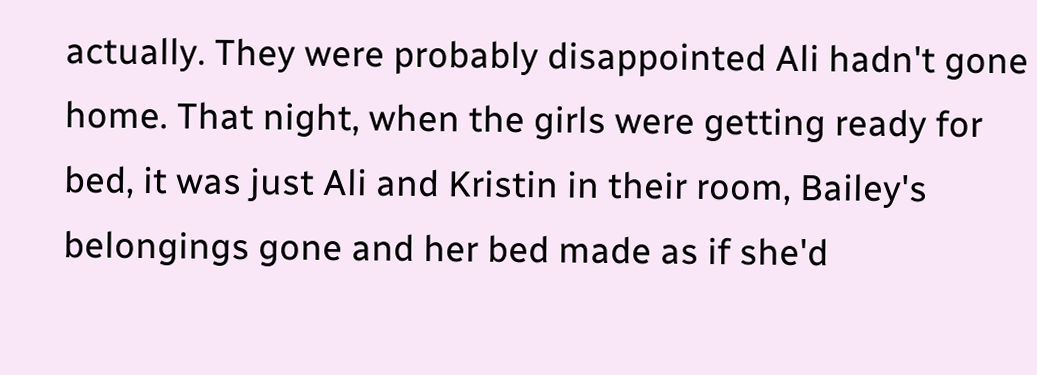actually. They were probably disappointed Ali hadn't gone home. That night, when the girls were getting ready for bed, it was just Ali and Kristin in their room, Bailey's belongings gone and her bed made as if she'd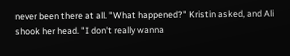never been there at all. "What happened?" Kristin asked, and Ali shook her head. "I don't really wanna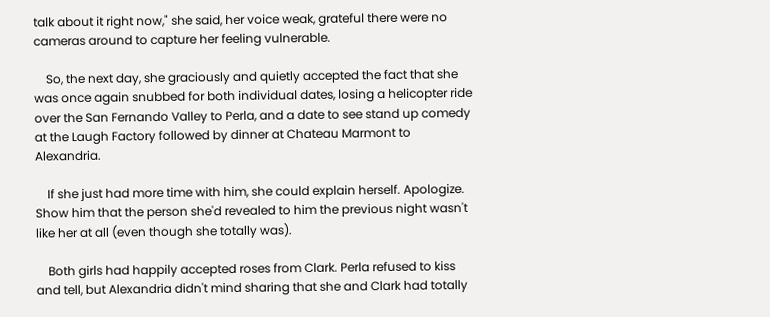talk about it right now," she said, her voice weak, grateful there were no cameras around to capture her feeling vulnerable.

    So, the next day, she graciously and quietly accepted the fact that she was once again snubbed for both individual dates, losing a helicopter ride over the San Fernando Valley to Perla, and a date to see stand up comedy at the Laugh Factory followed by dinner at Chateau Marmont to Alexandria.

    If she just had more time with him, she could explain herself. Apologize. Show him that the person she'd revealed to him the previous night wasn't like her at all (even though she totally was).

    Both girls had happily accepted roses from Clark. Perla refused to kiss and tell, but Alexandria didn't mind sharing that she and Clark had totally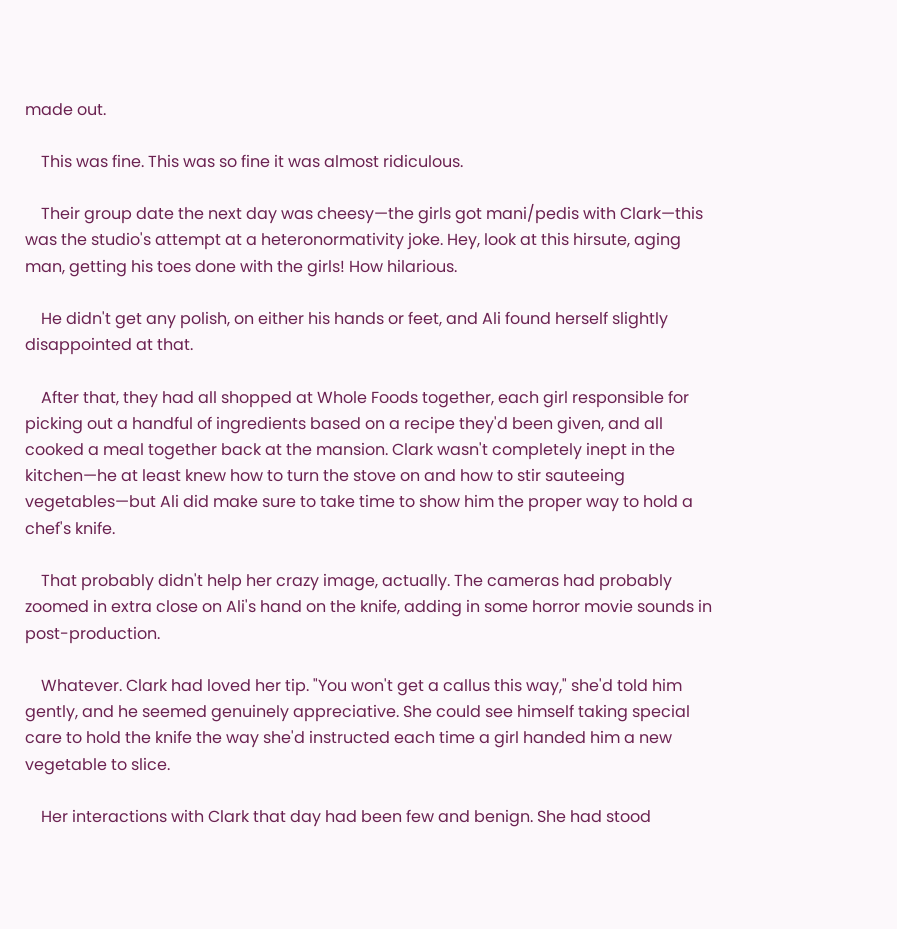made out.

    This was fine. This was so fine it was almost ridiculous.

    Their group date the next day was cheesy—the girls got mani/pedis with Clark—this was the studio's attempt at a heteronormativity joke. Hey, look at this hirsute, aging man, getting his toes done with the girls! How hilarious.

    He didn't get any polish, on either his hands or feet, and Ali found herself slightly disappointed at that.

    After that, they had all shopped at Whole Foods together, each girl responsible for picking out a handful of ingredients based on a recipe they'd been given, and all cooked a meal together back at the mansion. Clark wasn't completely inept in the kitchen—he at least knew how to turn the stove on and how to stir sauteeing vegetables—but Ali did make sure to take time to show him the proper way to hold a chef's knife.

    That probably didn't help her crazy image, actually. The cameras had probably zoomed in extra close on Ali's hand on the knife, adding in some horror movie sounds in post-production.

    Whatever. Clark had loved her tip. "You won't get a callus this way," she'd told him gently, and he seemed genuinely appreciative. She could see himself taking special care to hold the knife the way she'd instructed each time a girl handed him a new vegetable to slice.

    Her interactions with Clark that day had been few and benign. She had stood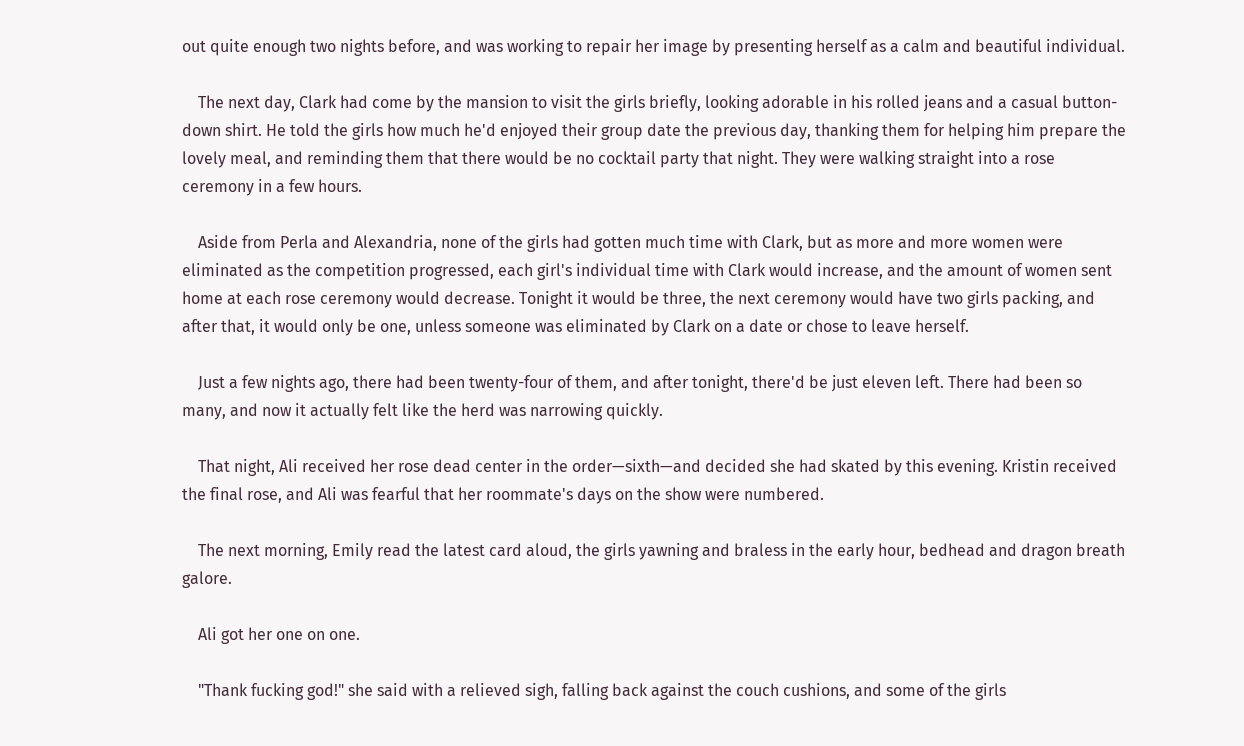out quite enough two nights before, and was working to repair her image by presenting herself as a calm and beautiful individual.

    The next day, Clark had come by the mansion to visit the girls briefly, looking adorable in his rolled jeans and a casual button-down shirt. He told the girls how much he'd enjoyed their group date the previous day, thanking them for helping him prepare the lovely meal, and reminding them that there would be no cocktail party that night. They were walking straight into a rose ceremony in a few hours.

    Aside from Perla and Alexandria, none of the girls had gotten much time with Clark, but as more and more women were eliminated as the competition progressed, each girl's individual time with Clark would increase, and the amount of women sent home at each rose ceremony would decrease. Tonight it would be three, the next ceremony would have two girls packing, and after that, it would only be one, unless someone was eliminated by Clark on a date or chose to leave herself.

    Just a few nights ago, there had been twenty-four of them, and after tonight, there'd be just eleven left. There had been so many, and now it actually felt like the herd was narrowing quickly.

    That night, Ali received her rose dead center in the order—sixth—and decided she had skated by this evening. Kristin received the final rose, and Ali was fearful that her roommate's days on the show were numbered.

    The next morning, Emily read the latest card aloud, the girls yawning and braless in the early hour, bedhead and dragon breath galore.

    Ali got her one on one.

    "Thank fucking god!" she said with a relieved sigh, falling back against the couch cushions, and some of the girls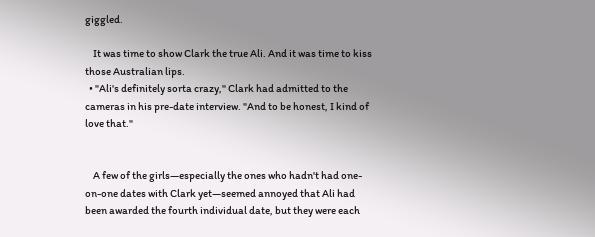giggled.

    It was time to show Clark the true Ali. And it was time to kiss those Australian lips.
  • "Ali's definitely sorta crazy," Clark had admitted to the cameras in his pre-date interview. "And to be honest, I kind of love that."


    A few of the girls—especially the ones who hadn't had one-on-one dates with Clark yet—seemed annoyed that Ali had been awarded the fourth individual date, but they were each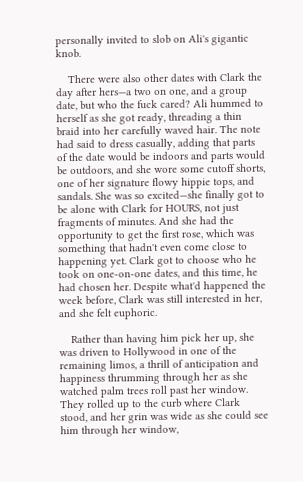personally invited to slob on Ali's gigantic knob.

    There were also other dates with Clark the day after hers—a two on one, and a group date, but who the fuck cared? Ali hummed to herself as she got ready, threading a thin braid into her carefully waved hair. The note had said to dress casually, adding that parts of the date would be indoors and parts would be outdoors, and she wore some cutoff shorts, one of her signature flowy hippie tops, and sandals. She was so excited—she finally got to be alone with Clark for HOURS, not just fragments of minutes. And she had the opportunity to get the first rose, which was something that hadn't even come close to happening yet. Clark got to choose who he took on one-on-one dates, and this time, he had chosen her. Despite what'd happened the week before, Clark was still interested in her, and she felt euphoric.

    Rather than having him pick her up, she was driven to Hollywood in one of the remaining limos, a thrill of anticipation and happiness thrumming through her as she watched palm trees roll past her window. They rolled up to the curb where Clark stood, and her grin was wide as she could see him through her window,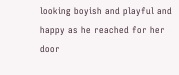looking boyish and playful and happy as he reached for her door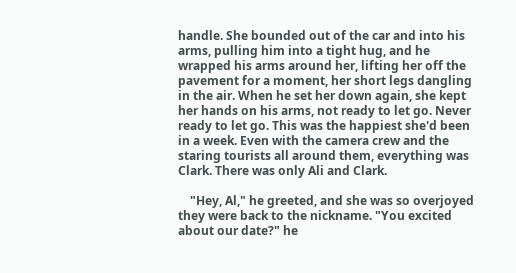handle. She bounded out of the car and into his arms, pulling him into a tight hug, and he wrapped his arms around her, lifting her off the pavement for a moment, her short legs dangling in the air. When he set her down again, she kept her hands on his arms, not ready to let go. Never ready to let go. This was the happiest she'd been in a week. Even with the camera crew and the staring tourists all around them, everything was Clark. There was only Ali and Clark.

    "Hey, Al," he greeted, and she was so overjoyed they were back to the nickname. "You excited about our date?" he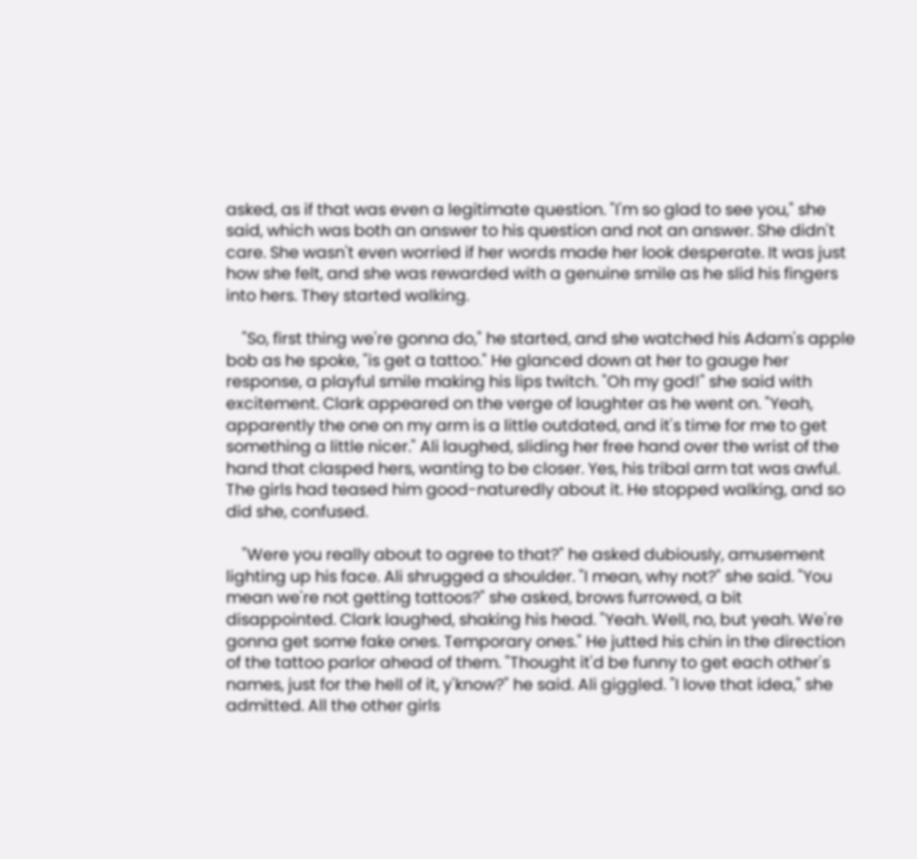asked, as if that was even a legitimate question. "I'm so glad to see you," she said, which was both an answer to his question and not an answer. She didn't care. She wasn't even worried if her words made her look desperate. It was just how she felt, and she was rewarded with a genuine smile as he slid his fingers into hers. They started walking.

    "So, first thing we're gonna do," he started, and she watched his Adam's apple bob as he spoke, "is get a tattoo." He glanced down at her to gauge her response, a playful smile making his lips twitch. "Oh my god!" she said with excitement. Clark appeared on the verge of laughter as he went on. "Yeah, apparently the one on my arm is a little outdated, and it's time for me to get something a little nicer." Ali laughed, sliding her free hand over the wrist of the hand that clasped hers, wanting to be closer. Yes, his tribal arm tat was awful. The girls had teased him good-naturedly about it. He stopped walking, and so did she, confused.

    "Were you really about to agree to that?" he asked dubiously, amusement lighting up his face. Ali shrugged a shoulder. "I mean, why not?" she said. "You mean we're not getting tattoos?" she asked, brows furrowed, a bit disappointed. Clark laughed, shaking his head. "Yeah. Well, no, but yeah. We're gonna get some fake ones. Temporary ones." He jutted his chin in the direction of the tattoo parlor ahead of them. "Thought it'd be funny to get each other's names, just for the hell of it, y'know?" he said. Ali giggled. "I love that idea," she admitted. All the other girls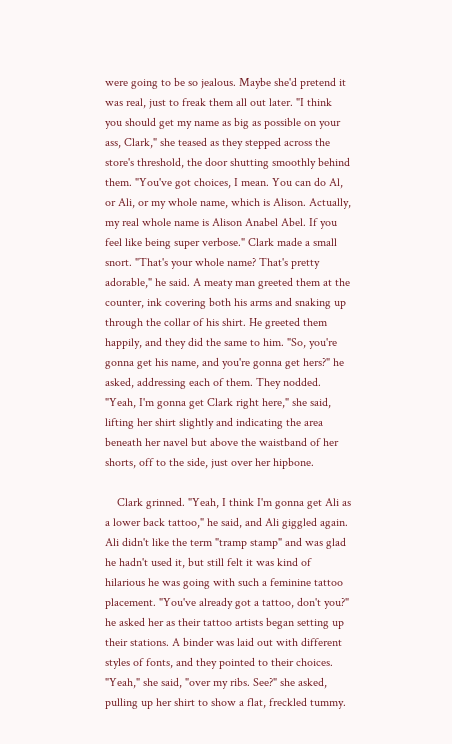were going to be so jealous. Maybe she'd pretend it was real, just to freak them all out later. "I think you should get my name as big as possible on your ass, Clark," she teased as they stepped across the store's threshold, the door shutting smoothly behind them. "You've got choices, I mean. You can do Al, or Ali, or my whole name, which is Alison. Actually, my real whole name is Alison Anabel Abel. If you feel like being super verbose." Clark made a small snort. "That's your whole name? That's pretty adorable," he said. A meaty man greeted them at the counter, ink covering both his arms and snaking up through the collar of his shirt. He greeted them happily, and they did the same to him. "So, you're gonna get his name, and you're gonna get hers?" he asked, addressing each of them. They nodded. "Yeah, I'm gonna get Clark right here," she said, lifting her shirt slightly and indicating the area beneath her navel but above the waistband of her shorts, off to the side, just over her hipbone.

    Clark grinned. "Yeah, I think I'm gonna get Ali as a lower back tattoo," he said, and Ali giggled again. Ali didn't like the term "tramp stamp" and was glad he hadn't used it, but still felt it was kind of hilarious he was going with such a feminine tattoo placement. "You've already got a tattoo, don't you?" he asked her as their tattoo artists began setting up their stations. A binder was laid out with different styles of fonts, and they pointed to their choices. "Yeah," she said, "over my ribs. See?" she asked, pulling up her shirt to show a flat, freckled tummy.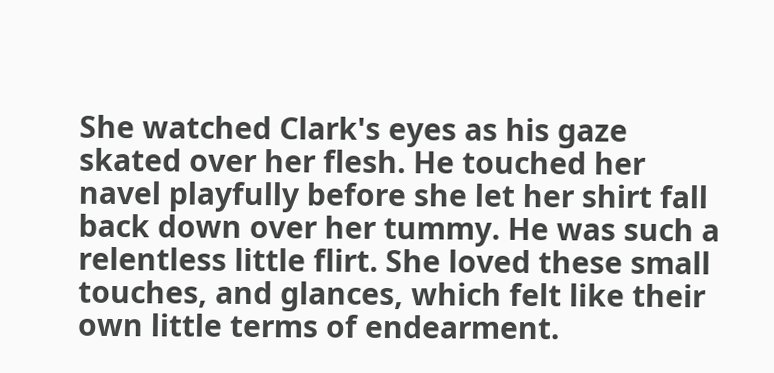She watched Clark's eyes as his gaze skated over her flesh. He touched her navel playfully before she let her shirt fall back down over her tummy. He was such a relentless little flirt. She loved these small touches, and glances, which felt like their own little terms of endearment.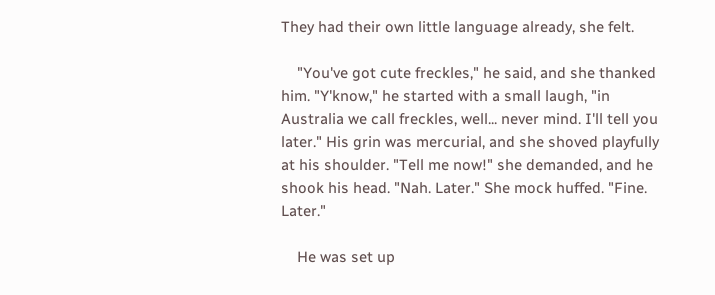They had their own little language already, she felt.

    "You've got cute freckles," he said, and she thanked him. "Y'know," he started with a small laugh, "in Australia we call freckles, well... never mind. I'll tell you later." His grin was mercurial, and she shoved playfully at his shoulder. "Tell me now!" she demanded, and he shook his head. "Nah. Later." She mock huffed. "Fine. Later."

    He was set up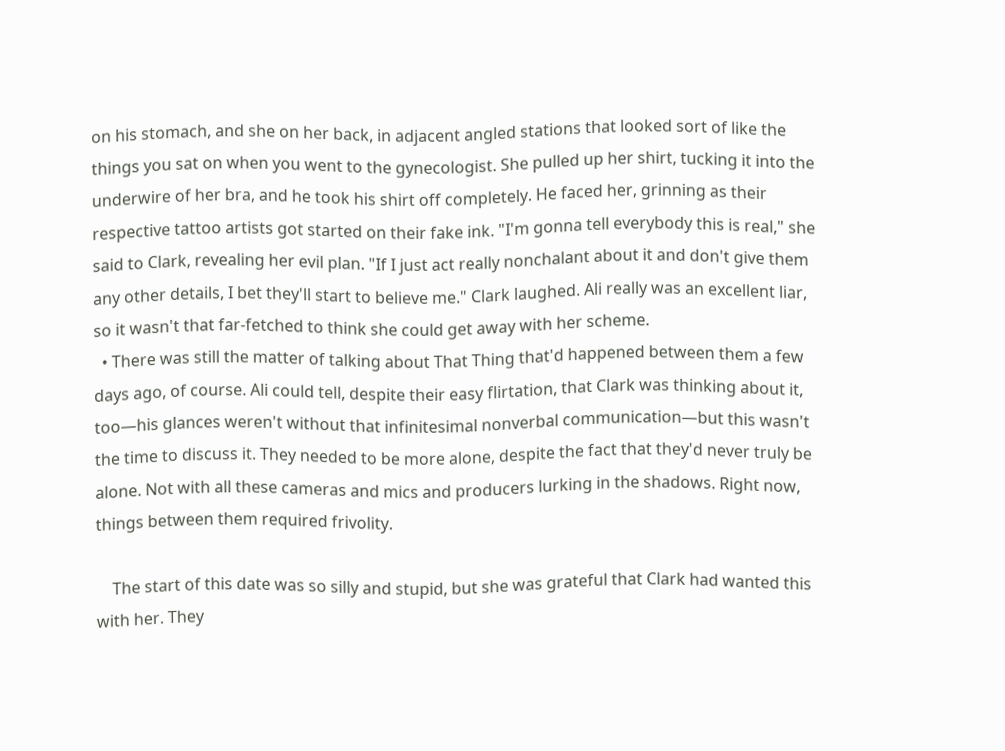on his stomach, and she on her back, in adjacent angled stations that looked sort of like the things you sat on when you went to the gynecologist. She pulled up her shirt, tucking it into the underwire of her bra, and he took his shirt off completely. He faced her, grinning as their respective tattoo artists got started on their fake ink. "I'm gonna tell everybody this is real," she said to Clark, revealing her evil plan. "If I just act really nonchalant about it and don't give them any other details, I bet they'll start to believe me." Clark laughed. Ali really was an excellent liar, so it wasn't that far-fetched to think she could get away with her scheme.
  • There was still the matter of talking about That Thing that'd happened between them a few days ago, of course. Ali could tell, despite their easy flirtation, that Clark was thinking about it, too—his glances weren't without that infinitesimal nonverbal communication—but this wasn't the time to discuss it. They needed to be more alone, despite the fact that they'd never truly be alone. Not with all these cameras and mics and producers lurking in the shadows. Right now, things between them required frivolity.

    The start of this date was so silly and stupid, but she was grateful that Clark had wanted this with her. They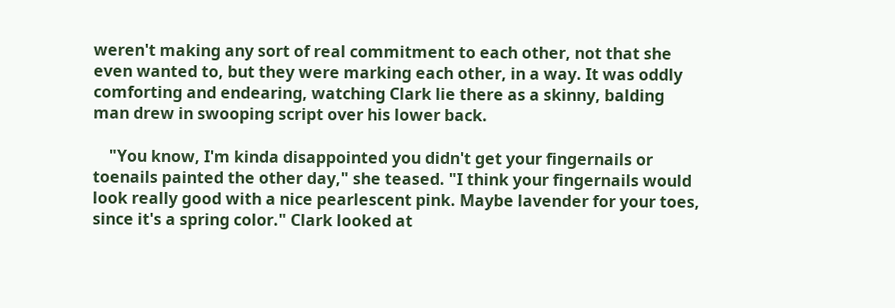weren't making any sort of real commitment to each other, not that she even wanted to, but they were marking each other, in a way. It was oddly comforting and endearing, watching Clark lie there as a skinny, balding man drew in swooping script over his lower back.

    "You know, I'm kinda disappointed you didn't get your fingernails or toenails painted the other day," she teased. "I think your fingernails would look really good with a nice pearlescent pink. Maybe lavender for your toes, since it's a spring color." Clark looked at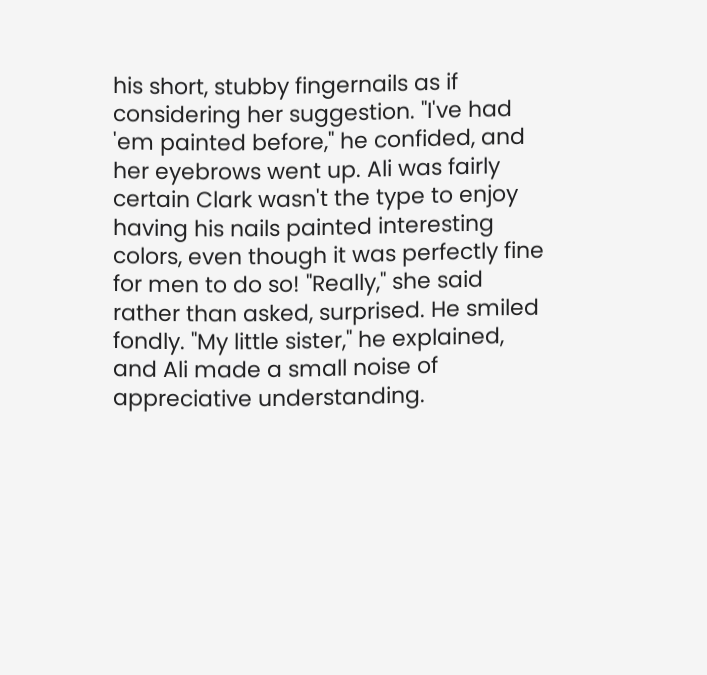his short, stubby fingernails as if considering her suggestion. "I've had 'em painted before," he confided, and her eyebrows went up. Ali was fairly certain Clark wasn't the type to enjoy having his nails painted interesting colors, even though it was perfectly fine for men to do so! "Really," she said rather than asked, surprised. He smiled fondly. "My little sister," he explained, and Ali made a small noise of appreciative understanding.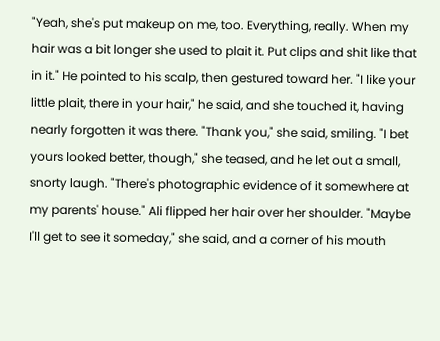"Yeah, she's put makeup on me, too. Everything, really. When my hair was a bit longer she used to plait it. Put clips and shit like that in it." He pointed to his scalp, then gestured toward her. "I like your little plait, there in your hair," he said, and she touched it, having nearly forgotten it was there. "Thank you," she said, smiling. "I bet yours looked better, though," she teased, and he let out a small, snorty laugh. "There's photographic evidence of it somewhere at my parents' house." Ali flipped her hair over her shoulder. "Maybe I'll get to see it someday," she said, and a corner of his mouth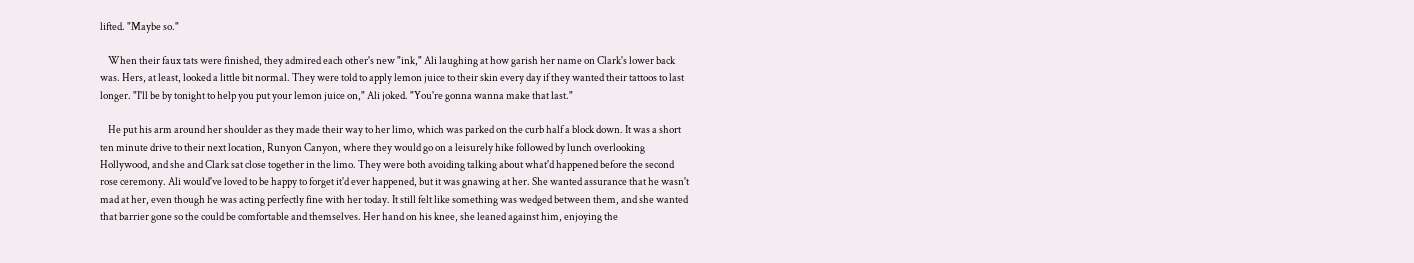lifted. "Maybe so."

    When their faux tats were finished, they admired each other's new "ink," Ali laughing at how garish her name on Clark's lower back was. Hers, at least, looked a little bit normal. They were told to apply lemon juice to their skin every day if they wanted their tattoos to last longer. "I'll be by tonight to help you put your lemon juice on," Ali joked. "You're gonna wanna make that last."

    He put his arm around her shoulder as they made their way to her limo, which was parked on the curb half a block down. It was a short ten minute drive to their next location, Runyon Canyon, where they would go on a leisurely hike followed by lunch overlooking Hollywood, and she and Clark sat close together in the limo. They were both avoiding talking about what'd happened before the second rose ceremony. Ali would've loved to be happy to forget it'd ever happened, but it was gnawing at her. She wanted assurance that he wasn't mad at her, even though he was acting perfectly fine with her today. It still felt like something was wedged between them, and she wanted that barrier gone so the could be comfortable and themselves. Her hand on his knee, she leaned against him, enjoying the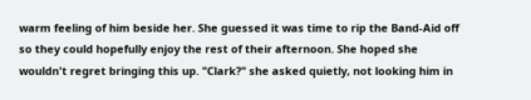warm feeling of him beside her. She guessed it was time to rip the Band-Aid off so they could hopefully enjoy the rest of their afternoon. She hoped she wouldn't regret bringing this up. "Clark?" she asked quietly, not looking him in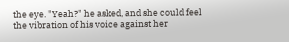the eye. "Yeah?" he asked, and she could feel the vibration of his voice against her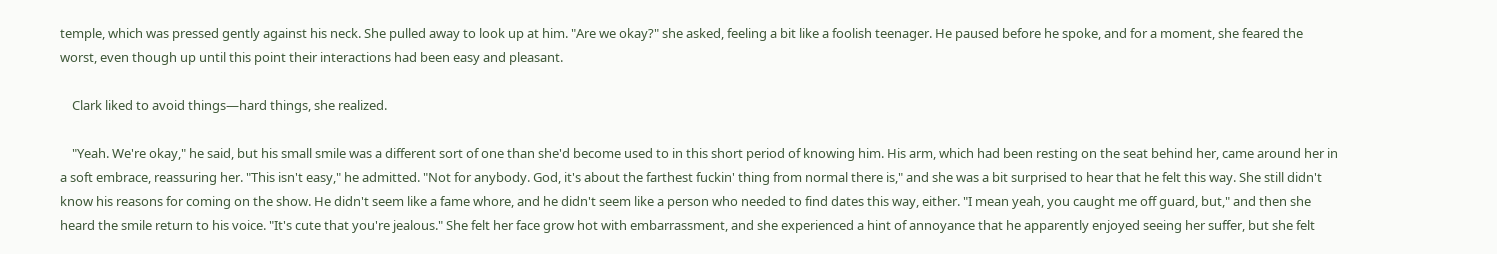temple, which was pressed gently against his neck. She pulled away to look up at him. "Are we okay?" she asked, feeling a bit like a foolish teenager. He paused before he spoke, and for a moment, she feared the worst, even though up until this point their interactions had been easy and pleasant.

    Clark liked to avoid things—hard things, she realized.

    "Yeah. We're okay," he said, but his small smile was a different sort of one than she'd become used to in this short period of knowing him. His arm, which had been resting on the seat behind her, came around her in a soft embrace, reassuring her. "This isn't easy," he admitted. "Not for anybody. God, it's about the farthest fuckin' thing from normal there is," and she was a bit surprised to hear that he felt this way. She still didn't know his reasons for coming on the show. He didn't seem like a fame whore, and he didn't seem like a person who needed to find dates this way, either. "I mean yeah, you caught me off guard, but," and then she heard the smile return to his voice. "It's cute that you're jealous." She felt her face grow hot with embarrassment, and she experienced a hint of annoyance that he apparently enjoyed seeing her suffer, but she felt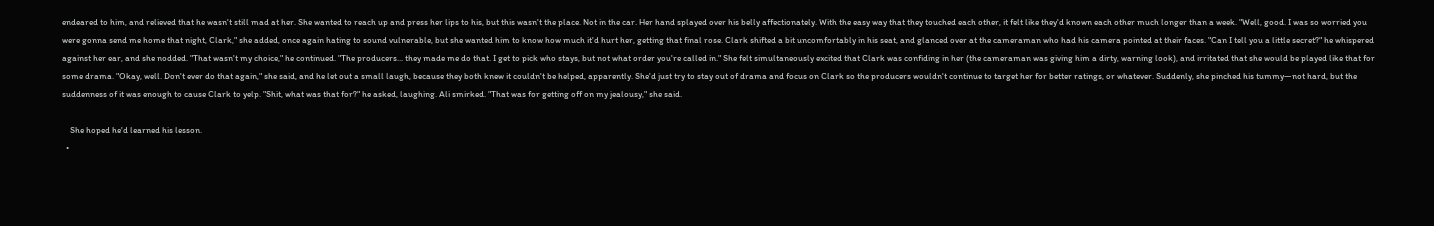endeared to him, and relieved that he wasn't still mad at her. She wanted to reach up and press her lips to his, but this wasn't the place. Not in the car. Her hand splayed over his belly affectionately. With the easy way that they touched each other, it felt like they'd known each other much longer than a week. "Well, good. I was so worried you were gonna send me home that night, Clark," she added, once again hating to sound vulnerable, but she wanted him to know how much it'd hurt her, getting that final rose. Clark shifted a bit uncomfortably in his seat, and glanced over at the cameraman who had his camera pointed at their faces. "Can I tell you a little secret?" he whispered against her ear, and she nodded. "That wasn't my choice," he continued. "The producers... they made me do that. I get to pick who stays, but not what order you're called in." She felt simultaneously excited that Clark was confiding in her (the cameraman was giving him a dirty, warning look), and irritated that she would be played like that for some drama. "Okay, well. Don't ever do that again," she said, and he let out a small laugh, because they both knew it couldn't be helped, apparently. She'd just try to stay out of drama and focus on Clark so the producers wouldn't continue to target her for better ratings, or whatever. Suddenly, she pinched his tummy—not hard, but the suddenness of it was enough to cause Clark to yelp. "Shit, what was that for?" he asked, laughing. Ali smirked. "That was for getting off on my jealousy," she said.

    She hoped he'd learned his lesson.
  •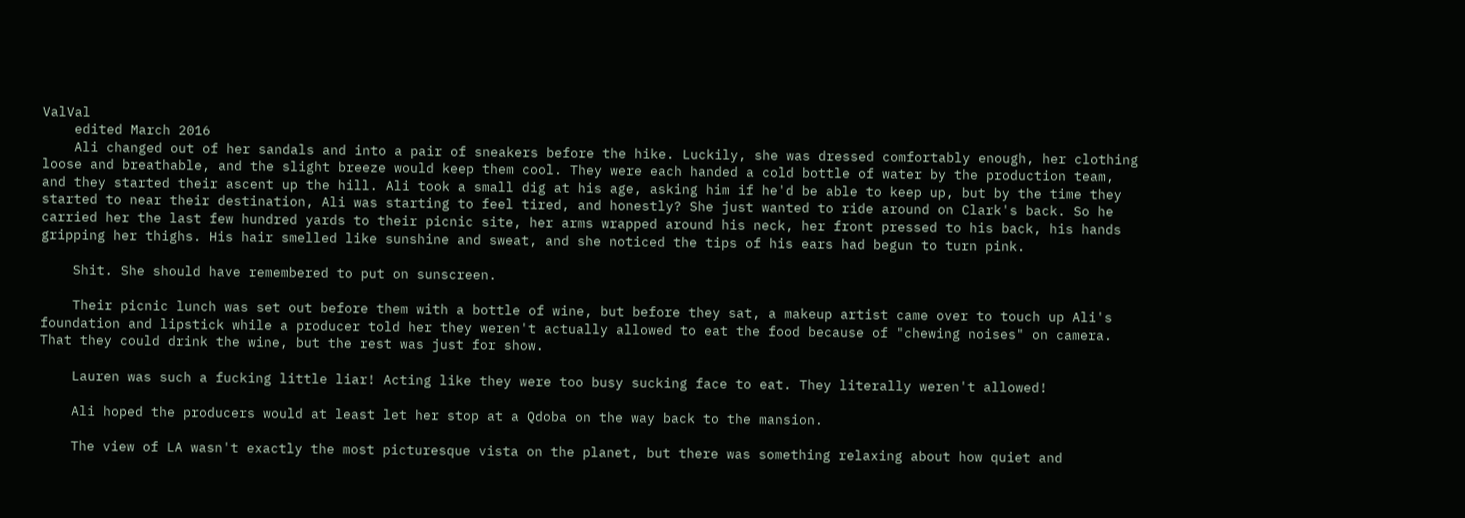ValVal
    edited March 2016
    Ali changed out of her sandals and into a pair of sneakers before the hike. Luckily, she was dressed comfortably enough, her clothing loose and breathable, and the slight breeze would keep them cool. They were each handed a cold bottle of water by the production team, and they started their ascent up the hill. Ali took a small dig at his age, asking him if he'd be able to keep up, but by the time they started to near their destination, Ali was starting to feel tired, and honestly? She just wanted to ride around on Clark's back. So he carried her the last few hundred yards to their picnic site, her arms wrapped around his neck, her front pressed to his back, his hands gripping her thighs. His hair smelled like sunshine and sweat, and she noticed the tips of his ears had begun to turn pink.

    Shit. She should have remembered to put on sunscreen.

    Their picnic lunch was set out before them with a bottle of wine, but before they sat, a makeup artist came over to touch up Ali's foundation and lipstick while a producer told her they weren't actually allowed to eat the food because of "chewing noises" on camera. That they could drink the wine, but the rest was just for show.

    Lauren was such a fucking little liar! Acting like they were too busy sucking face to eat. They literally weren't allowed!

    Ali hoped the producers would at least let her stop at a Qdoba on the way back to the mansion.

    The view of LA wasn't exactly the most picturesque vista on the planet, but there was something relaxing about how quiet and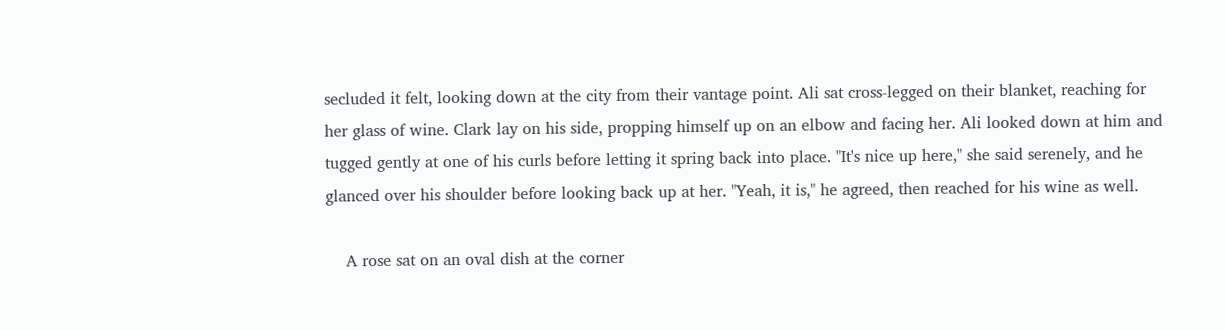secluded it felt, looking down at the city from their vantage point. Ali sat cross-legged on their blanket, reaching for her glass of wine. Clark lay on his side, propping himself up on an elbow and facing her. Ali looked down at him and tugged gently at one of his curls before letting it spring back into place. "It's nice up here," she said serenely, and he glanced over his shoulder before looking back up at her. "Yeah, it is," he agreed, then reached for his wine as well.

    A rose sat on an oval dish at the corner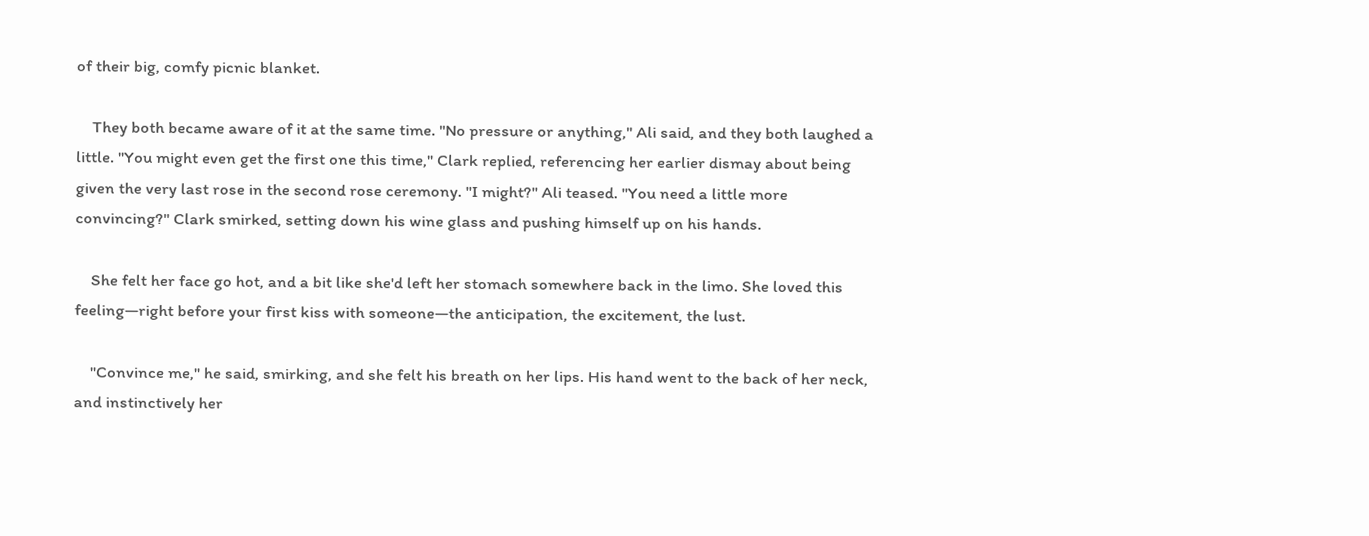of their big, comfy picnic blanket.

    They both became aware of it at the same time. "No pressure or anything," Ali said, and they both laughed a little. "You might even get the first one this time," Clark replied, referencing her earlier dismay about being given the very last rose in the second rose ceremony. "I might?" Ali teased. "You need a little more convincing?" Clark smirked, setting down his wine glass and pushing himself up on his hands.

    She felt her face go hot, and a bit like she'd left her stomach somewhere back in the limo. She loved this feeling—right before your first kiss with someone—the anticipation, the excitement, the lust.

    "Convince me," he said, smirking, and she felt his breath on her lips. His hand went to the back of her neck, and instinctively her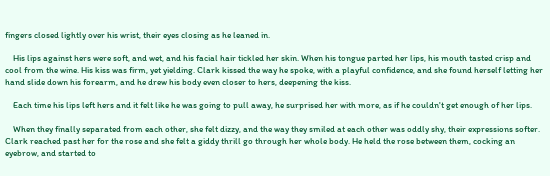fingers closed lightly over his wrist, their eyes closing as he leaned in.

    His lips against hers were soft, and wet, and his facial hair tickled her skin. When his tongue parted her lips, his mouth tasted crisp and cool from the wine. His kiss was firm, yet yielding. Clark kissed the way he spoke, with a playful confidence, and she found herself letting her hand slide down his forearm, and he drew his body even closer to hers, deepening the kiss.

    Each time his lips left hers and it felt like he was going to pull away, he surprised her with more, as if he couldn't get enough of her lips.

    When they finally separated from each other, she felt dizzy, and the way they smiled at each other was oddly shy, their expressions softer. Clark reached past her for the rose and she felt a giddy thrill go through her whole body. He held the rose between them, cocking an eyebrow, and started to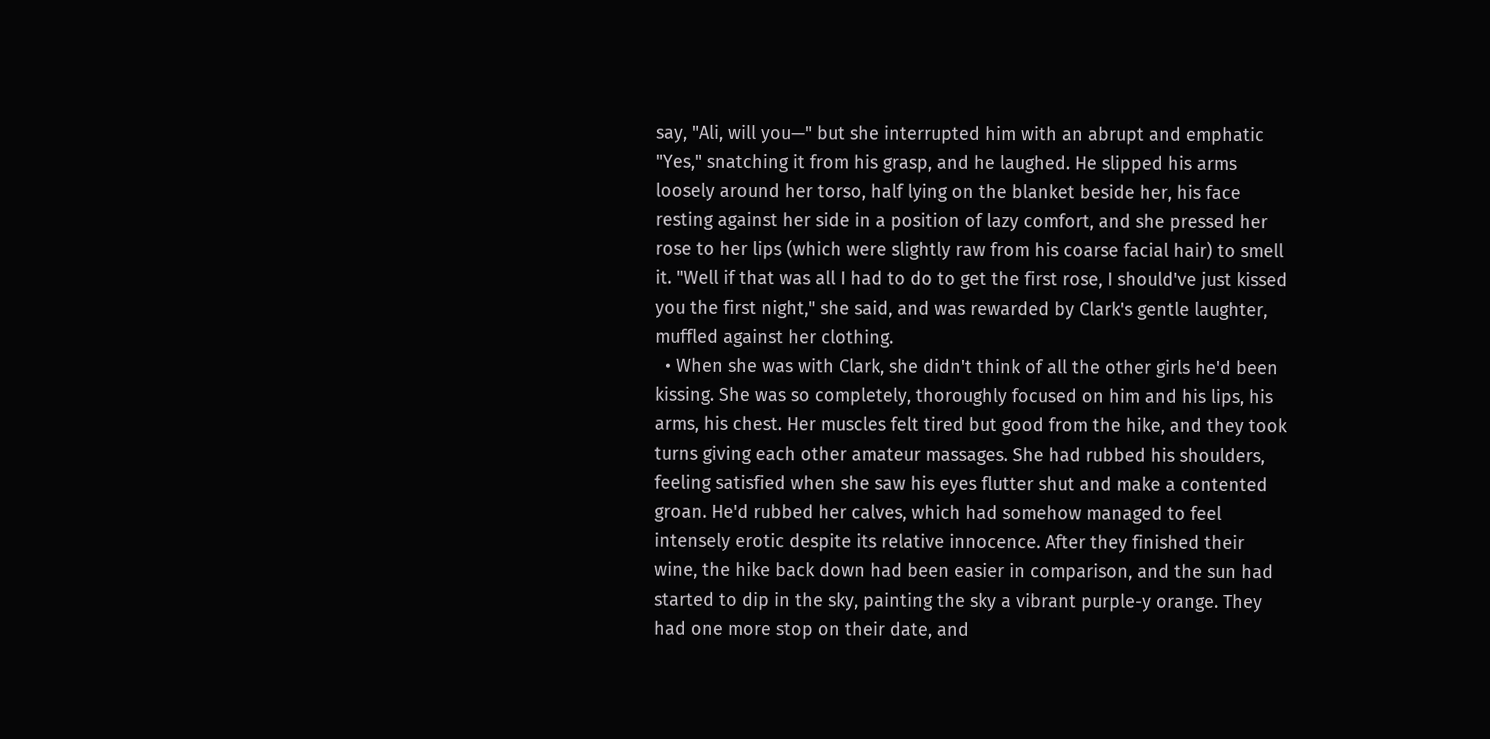say, "Ali, will you—" but she interrupted him with an abrupt and emphatic "Yes," snatching it from his grasp, and he laughed. He slipped his arms loosely around her torso, half lying on the blanket beside her, his face resting against her side in a position of lazy comfort, and she pressed her rose to her lips (which were slightly raw from his coarse facial hair) to smell it. "Well if that was all I had to do to get the first rose, I should've just kissed you the first night," she said, and was rewarded by Clark's gentle laughter, muffled against her clothing.
  • When she was with Clark, she didn't think of all the other girls he'd been kissing. She was so completely, thoroughly focused on him and his lips, his arms, his chest. Her muscles felt tired but good from the hike, and they took turns giving each other amateur massages. She had rubbed his shoulders, feeling satisfied when she saw his eyes flutter shut and make a contented groan. He'd rubbed her calves, which had somehow managed to feel intensely erotic despite its relative innocence. After they finished their wine, the hike back down had been easier in comparison, and the sun had started to dip in the sky, painting the sky a vibrant purple-y orange. They had one more stop on their date, and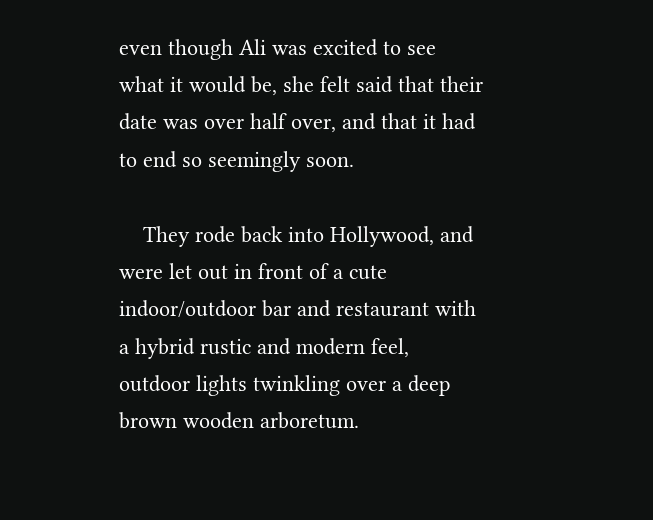even though Ali was excited to see what it would be, she felt said that their date was over half over, and that it had to end so seemingly soon.

    They rode back into Hollywood, and were let out in front of a cute indoor/outdoor bar and restaurant with a hybrid rustic and modern feel, outdoor lights twinkling over a deep brown wooden arboretum.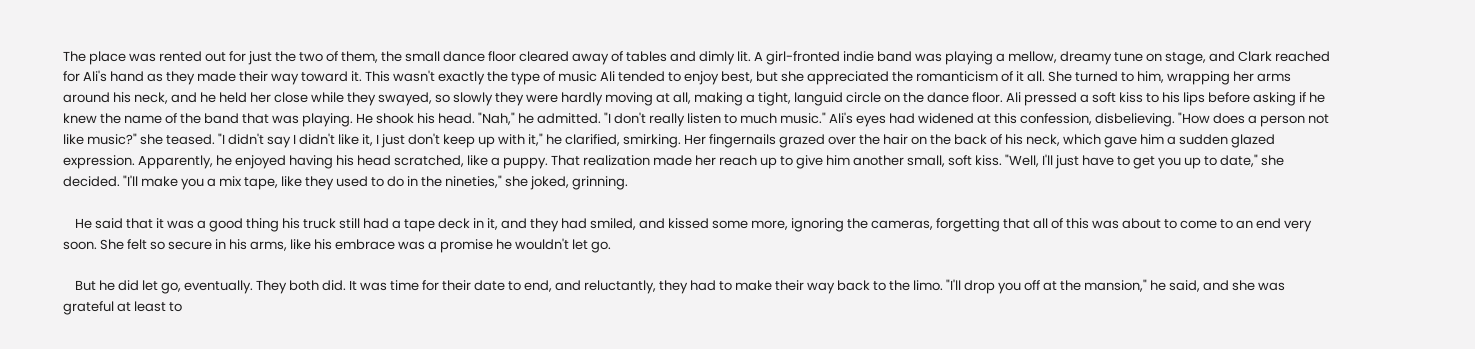The place was rented out for just the two of them, the small dance floor cleared away of tables and dimly lit. A girl-fronted indie band was playing a mellow, dreamy tune on stage, and Clark reached for Ali's hand as they made their way toward it. This wasn't exactly the type of music Ali tended to enjoy best, but she appreciated the romanticism of it all. She turned to him, wrapping her arms around his neck, and he held her close while they swayed, so slowly they were hardly moving at all, making a tight, languid circle on the dance floor. Ali pressed a soft kiss to his lips before asking if he knew the name of the band that was playing. He shook his head. "Nah," he admitted. "I don't really listen to much music." Ali's eyes had widened at this confession, disbelieving. "How does a person not like music?" she teased. "I didn't say I didn't like it, I just don't keep up with it," he clarified, smirking. Her fingernails grazed over the hair on the back of his neck, which gave him a sudden glazed expression. Apparently, he enjoyed having his head scratched, like a puppy. That realization made her reach up to give him another small, soft kiss. "Well, I'll just have to get you up to date," she decided. "I'll make you a mix tape, like they used to do in the nineties," she joked, grinning.

    He said that it was a good thing his truck still had a tape deck in it, and they had smiled, and kissed some more, ignoring the cameras, forgetting that all of this was about to come to an end very soon. She felt so secure in his arms, like his embrace was a promise he wouldn't let go.

    But he did let go, eventually. They both did. It was time for their date to end, and reluctantly, they had to make their way back to the limo. "I'll drop you off at the mansion," he said, and she was grateful at least to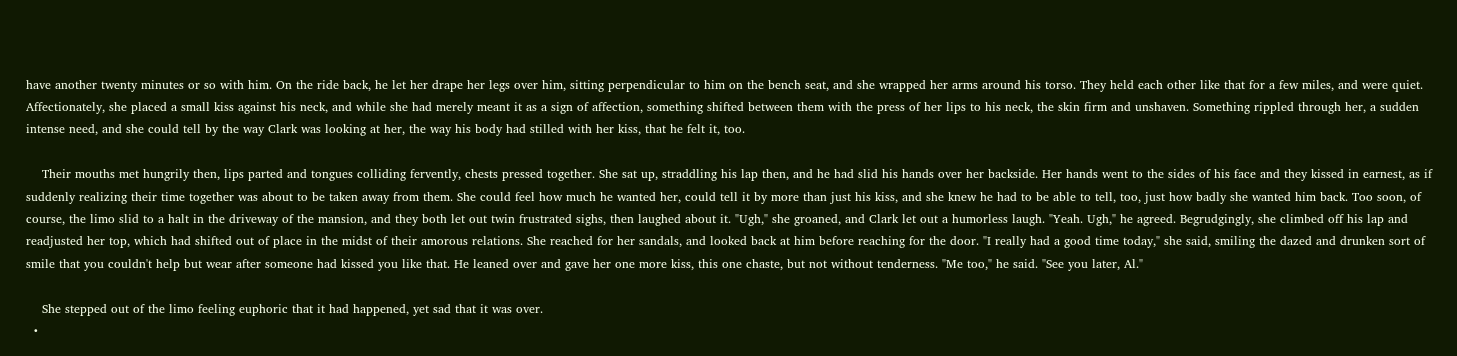have another twenty minutes or so with him. On the ride back, he let her drape her legs over him, sitting perpendicular to him on the bench seat, and she wrapped her arms around his torso. They held each other like that for a few miles, and were quiet. Affectionately, she placed a small kiss against his neck, and while she had merely meant it as a sign of affection, something shifted between them with the press of her lips to his neck, the skin firm and unshaven. Something rippled through her, a sudden intense need, and she could tell by the way Clark was looking at her, the way his body had stilled with her kiss, that he felt it, too.

    Their mouths met hungrily then, lips parted and tongues colliding fervently, chests pressed together. She sat up, straddling his lap then, and he had slid his hands over her backside. Her hands went to the sides of his face and they kissed in earnest, as if suddenly realizing their time together was about to be taken away from them. She could feel how much he wanted her, could tell it by more than just his kiss, and she knew he had to be able to tell, too, just how badly she wanted him back. Too soon, of course, the limo slid to a halt in the driveway of the mansion, and they both let out twin frustrated sighs, then laughed about it. "Ugh," she groaned, and Clark let out a humorless laugh. "Yeah. Ugh," he agreed. Begrudgingly, she climbed off his lap and readjusted her top, which had shifted out of place in the midst of their amorous relations. She reached for her sandals, and looked back at him before reaching for the door. "I really had a good time today," she said, smiling the dazed and drunken sort of smile that you couldn't help but wear after someone had kissed you like that. He leaned over and gave her one more kiss, this one chaste, but not without tenderness. "Me too," he said. "See you later, Al."

    She stepped out of the limo feeling euphoric that it had happened, yet sad that it was over.
  •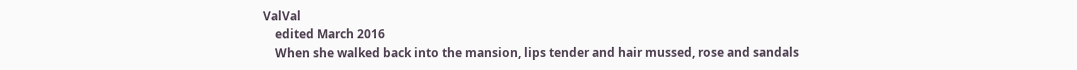ValVal
    edited March 2016
    When she walked back into the mansion, lips tender and hair mussed, rose and sandals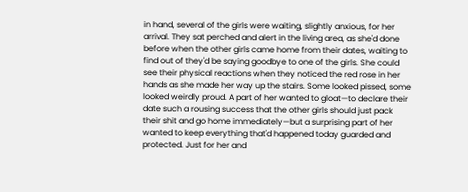in hand, several of the girls were waiting, slightly anxious, for her arrival. They sat perched and alert in the living area, as she'd done before when the other girls came home from their dates, waiting to find out of they'd be saying goodbye to one of the girls. She could see their physical reactions when they noticed the red rose in her hands as she made her way up the stairs. Some looked pissed, some looked weirdly proud. A part of her wanted to gloat—to declare their date such a rousing success that the other girls should just pack their shit and go home immediately—but a surprising part of her wanted to keep everything that'd happened today guarded and protected. Just for her and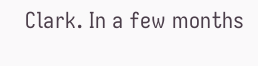Clark. In a few months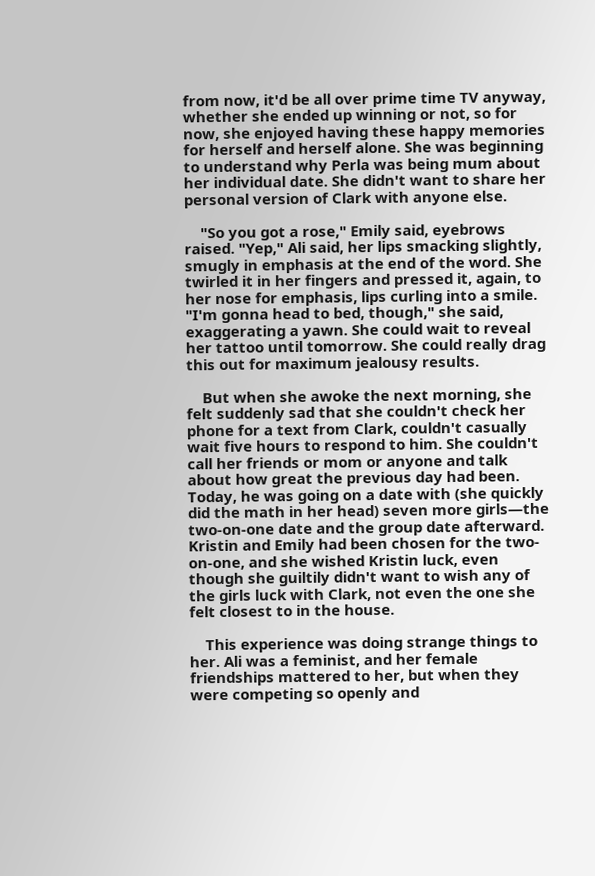from now, it'd be all over prime time TV anyway, whether she ended up winning or not, so for now, she enjoyed having these happy memories for herself and herself alone. She was beginning to understand why Perla was being mum about her individual date. She didn't want to share her personal version of Clark with anyone else.

    "So you got a rose," Emily said, eyebrows raised. "Yep," Ali said, her lips smacking slightly, smugly in emphasis at the end of the word. She twirled it in her fingers and pressed it, again, to her nose for emphasis, lips curling into a smile. "I'm gonna head to bed, though," she said, exaggerating a yawn. She could wait to reveal her tattoo until tomorrow. She could really drag this out for maximum jealousy results.

    But when she awoke the next morning, she felt suddenly sad that she couldn't check her phone for a text from Clark, couldn't casually wait five hours to respond to him. She couldn't call her friends or mom or anyone and talk about how great the previous day had been. Today, he was going on a date with (she quickly did the math in her head) seven more girls—the two-on-one date and the group date afterward. Kristin and Emily had been chosen for the two-on-one, and she wished Kristin luck, even though she guiltily didn't want to wish any of the girls luck with Clark, not even the one she felt closest to in the house.

    This experience was doing strange things to her. Ali was a feminist, and her female friendships mattered to her, but when they were competing so openly and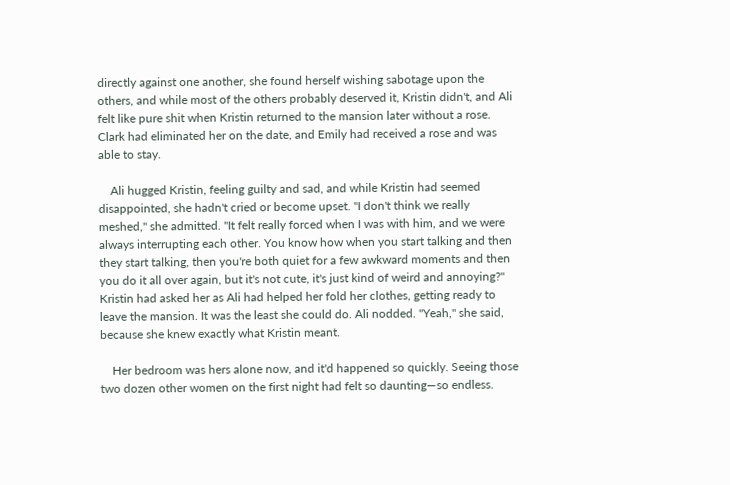directly against one another, she found herself wishing sabotage upon the others, and while most of the others probably deserved it, Kristin didn't, and Ali felt like pure shit when Kristin returned to the mansion later without a rose. Clark had eliminated her on the date, and Emily had received a rose and was able to stay.

    Ali hugged Kristin, feeling guilty and sad, and while Kristin had seemed disappointed, she hadn't cried or become upset. "I don't think we really meshed," she admitted. "It felt really forced when I was with him, and we were always interrupting each other. You know how when you start talking and then they start talking, then you're both quiet for a few awkward moments and then you do it all over again, but it's not cute, it's just kind of weird and annoying?" Kristin had asked her as Ali had helped her fold her clothes, getting ready to leave the mansion. It was the least she could do. Ali nodded. "Yeah," she said, because she knew exactly what Kristin meant.

    Her bedroom was hers alone now, and it'd happened so quickly. Seeing those two dozen other women on the first night had felt so daunting—so endless.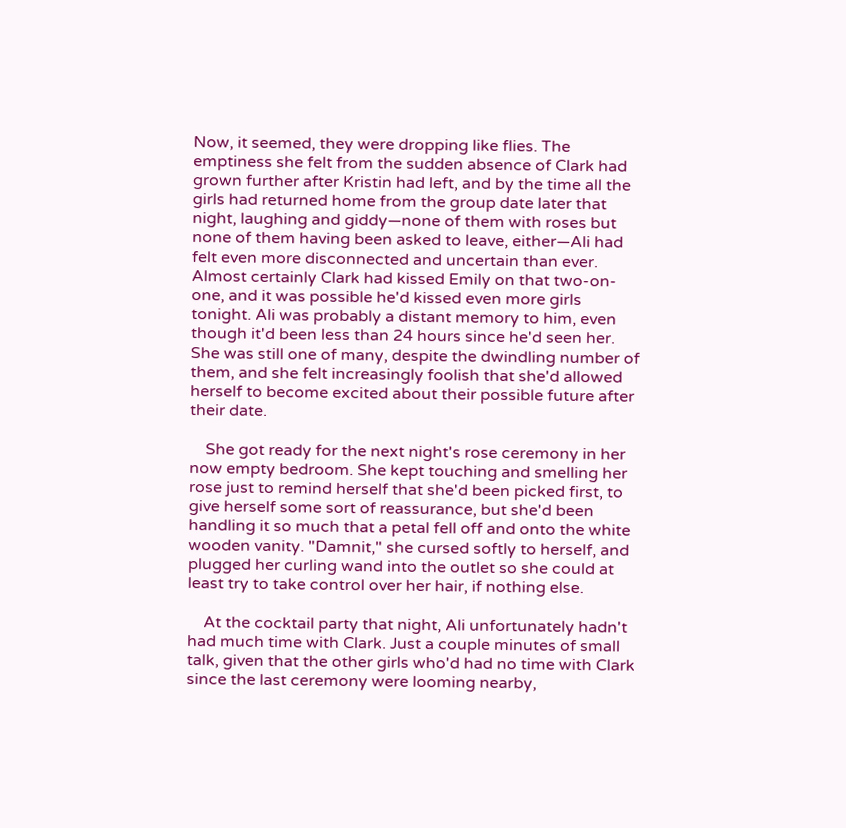Now, it seemed, they were dropping like flies. The emptiness she felt from the sudden absence of Clark had grown further after Kristin had left, and by the time all the girls had returned home from the group date later that night, laughing and giddy—none of them with roses but none of them having been asked to leave, either—Ali had felt even more disconnected and uncertain than ever. Almost certainly Clark had kissed Emily on that two-on-one, and it was possible he'd kissed even more girls tonight. Ali was probably a distant memory to him, even though it'd been less than 24 hours since he'd seen her. She was still one of many, despite the dwindling number of them, and she felt increasingly foolish that she'd allowed herself to become excited about their possible future after their date.

    She got ready for the next night's rose ceremony in her now empty bedroom. She kept touching and smelling her rose just to remind herself that she'd been picked first, to give herself some sort of reassurance, but she'd been handling it so much that a petal fell off and onto the white wooden vanity. "Damnit," she cursed softly to herself, and plugged her curling wand into the outlet so she could at least try to take control over her hair, if nothing else.

    At the cocktail party that night, Ali unfortunately hadn't had much time with Clark. Just a couple minutes of small talk, given that the other girls who'd had no time with Clark since the last ceremony were looming nearby,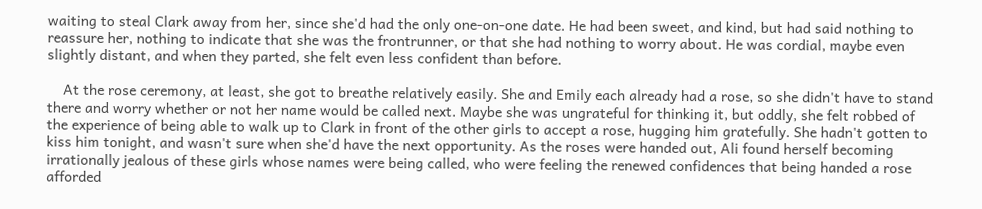waiting to steal Clark away from her, since she'd had the only one-on-one date. He had been sweet, and kind, but had said nothing to reassure her, nothing to indicate that she was the frontrunner, or that she had nothing to worry about. He was cordial, maybe even slightly distant, and when they parted, she felt even less confident than before.

    At the rose ceremony, at least, she got to breathe relatively easily. She and Emily each already had a rose, so she didn't have to stand there and worry whether or not her name would be called next. Maybe she was ungrateful for thinking it, but oddly, she felt robbed of the experience of being able to walk up to Clark in front of the other girls to accept a rose, hugging him gratefully. She hadn't gotten to kiss him tonight, and wasn't sure when she'd have the next opportunity. As the roses were handed out, Ali found herself becoming irrationally jealous of these girls whose names were being called, who were feeling the renewed confidences that being handed a rose afforded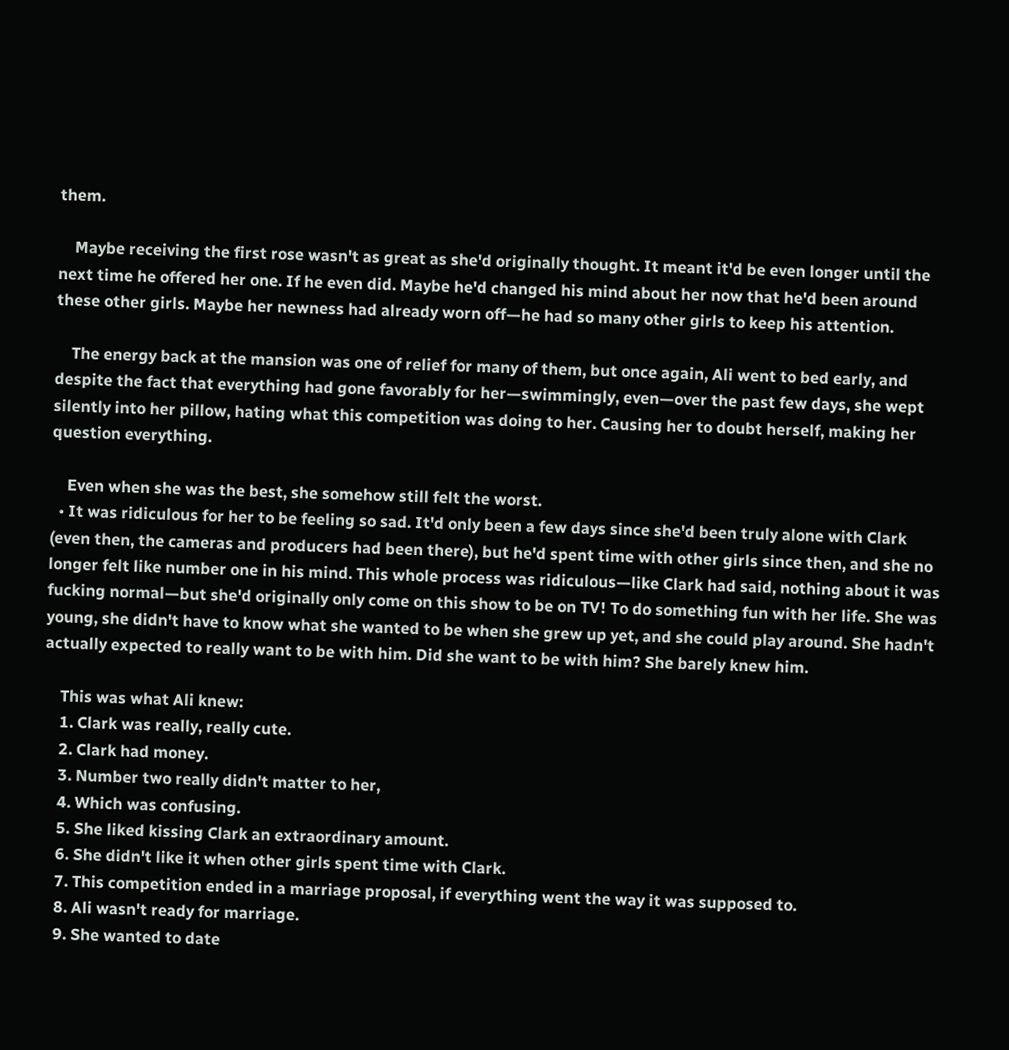them.

    Maybe receiving the first rose wasn't as great as she'd originally thought. It meant it'd be even longer until the next time he offered her one. If he even did. Maybe he'd changed his mind about her now that he'd been around these other girls. Maybe her newness had already worn off—he had so many other girls to keep his attention.

    The energy back at the mansion was one of relief for many of them, but once again, Ali went to bed early, and despite the fact that everything had gone favorably for her—swimmingly, even—over the past few days, she wept silently into her pillow, hating what this competition was doing to her. Causing her to doubt herself, making her question everything.

    Even when she was the best, she somehow still felt the worst.
  • It was ridiculous for her to be feeling so sad. It'd only been a few days since she'd been truly alone with Clark (even then, the cameras and producers had been there), but he'd spent time with other girls since then, and she no longer felt like number one in his mind. This whole process was ridiculous—like Clark had said, nothing about it was fucking normal—but she'd originally only come on this show to be on TV! To do something fun with her life. She was young, she didn't have to know what she wanted to be when she grew up yet, and she could play around. She hadn't actually expected to really want to be with him. Did she want to be with him? She barely knew him.

    This was what Ali knew:
    1. Clark was really, really cute.
    2. Clark had money.
    3. Number two really didn't matter to her,
    4. Which was confusing.
    5. She liked kissing Clark an extraordinary amount.
    6. She didn't like it when other girls spent time with Clark.
    7. This competition ended in a marriage proposal, if everything went the way it was supposed to.
    8. Ali wasn't ready for marriage.
    9. She wanted to date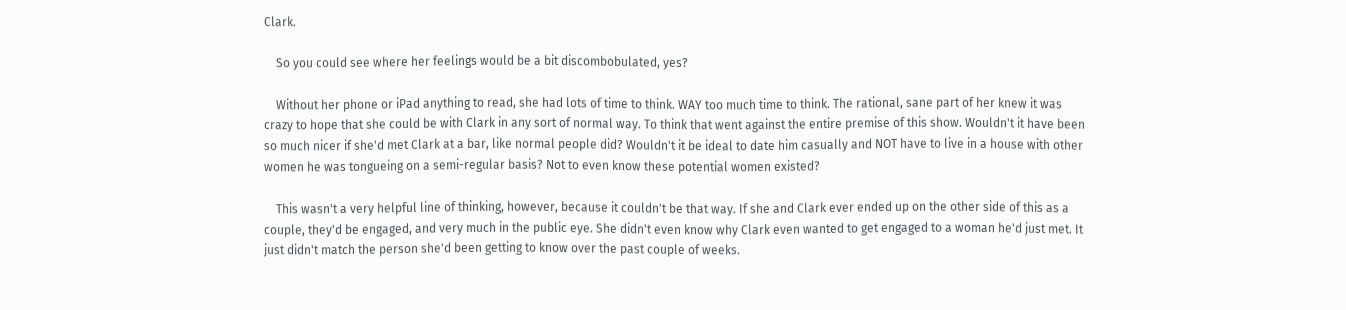Clark.

    So you could see where her feelings would be a bit discombobulated, yes?

    Without her phone or iPad anything to read, she had lots of time to think. WAY too much time to think. The rational, sane part of her knew it was crazy to hope that she could be with Clark in any sort of normal way. To think that went against the entire premise of this show. Wouldn't it have been so much nicer if she'd met Clark at a bar, like normal people did? Wouldn't it be ideal to date him casually and NOT have to live in a house with other women he was tongueing on a semi-regular basis? Not to even know these potential women existed?

    This wasn't a very helpful line of thinking, however, because it couldn't be that way. If she and Clark ever ended up on the other side of this as a couple, they'd be engaged, and very much in the public eye. She didn't even know why Clark even wanted to get engaged to a woman he'd just met. It just didn't match the person she'd been getting to know over the past couple of weeks.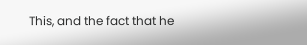This, and the fact that he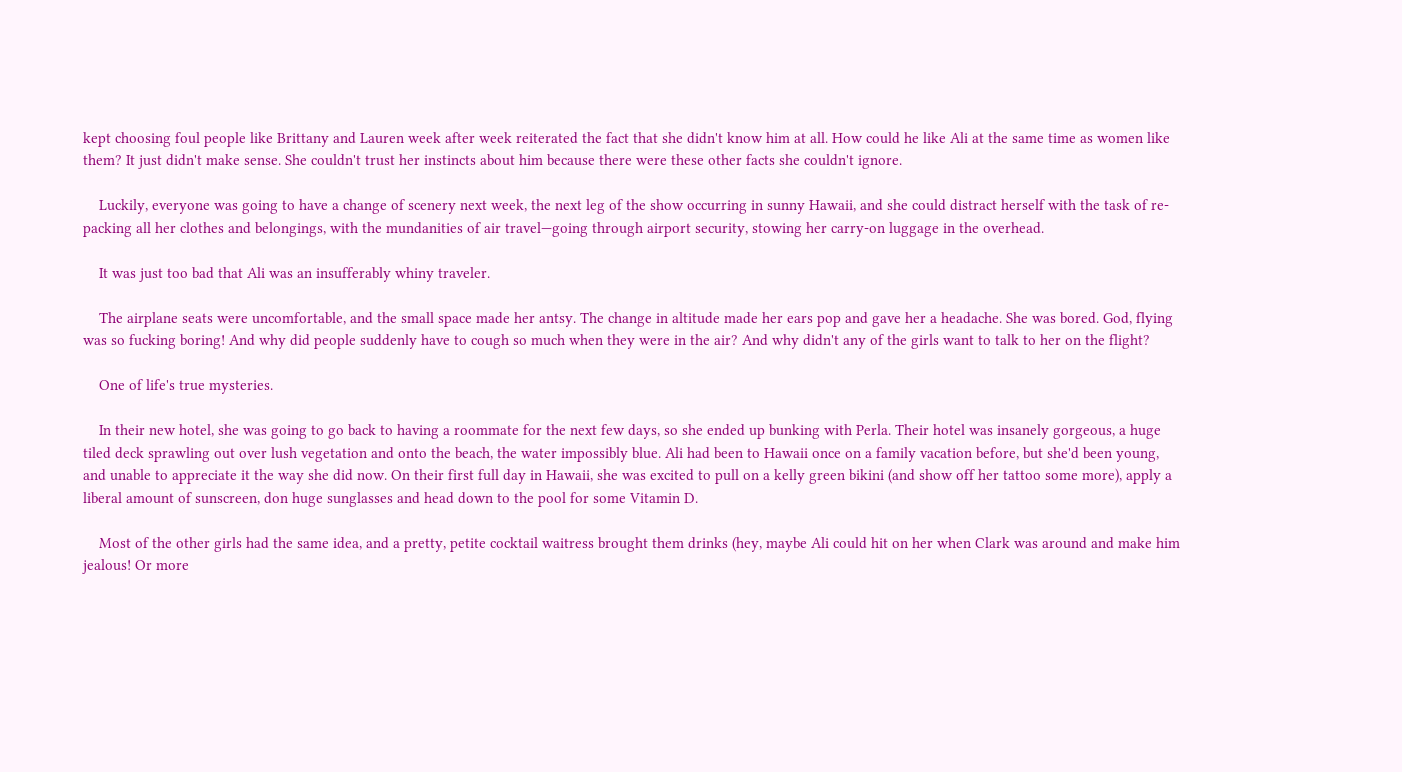kept choosing foul people like Brittany and Lauren week after week reiterated the fact that she didn't know him at all. How could he like Ali at the same time as women like them? It just didn't make sense. She couldn't trust her instincts about him because there were these other facts she couldn't ignore.

    Luckily, everyone was going to have a change of scenery next week, the next leg of the show occurring in sunny Hawaii, and she could distract herself with the task of re-packing all her clothes and belongings, with the mundanities of air travel—going through airport security, stowing her carry-on luggage in the overhead.

    It was just too bad that Ali was an insufferably whiny traveler.

    The airplane seats were uncomfortable, and the small space made her antsy. The change in altitude made her ears pop and gave her a headache. She was bored. God, flying was so fucking boring! And why did people suddenly have to cough so much when they were in the air? And why didn't any of the girls want to talk to her on the flight?

    One of life's true mysteries.

    In their new hotel, she was going to go back to having a roommate for the next few days, so she ended up bunking with Perla. Their hotel was insanely gorgeous, a huge tiled deck sprawling out over lush vegetation and onto the beach, the water impossibly blue. Ali had been to Hawaii once on a family vacation before, but she'd been young, and unable to appreciate it the way she did now. On their first full day in Hawaii, she was excited to pull on a kelly green bikini (and show off her tattoo some more), apply a liberal amount of sunscreen, don huge sunglasses and head down to the pool for some Vitamin D.

    Most of the other girls had the same idea, and a pretty, petite cocktail waitress brought them drinks (hey, maybe Ali could hit on her when Clark was around and make him jealous! Or more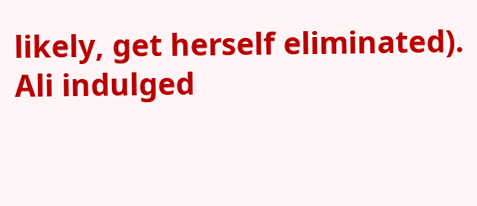likely, get herself eliminated). Ali indulged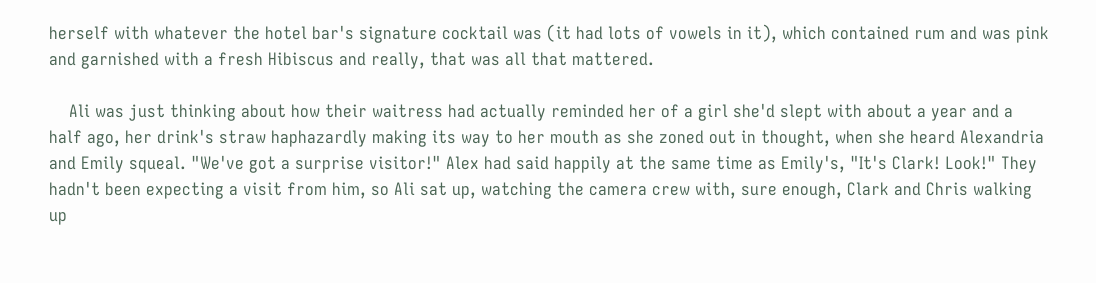herself with whatever the hotel bar's signature cocktail was (it had lots of vowels in it), which contained rum and was pink and garnished with a fresh Hibiscus and really, that was all that mattered.

    Ali was just thinking about how their waitress had actually reminded her of a girl she'd slept with about a year and a half ago, her drink's straw haphazardly making its way to her mouth as she zoned out in thought, when she heard Alexandria and Emily squeal. "We've got a surprise visitor!" Alex had said happily at the same time as Emily's, "It's Clark! Look!" They hadn't been expecting a visit from him, so Ali sat up, watching the camera crew with, sure enough, Clark and Chris walking up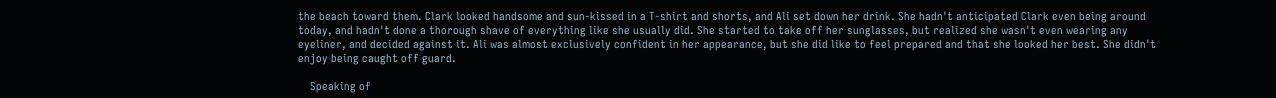the beach toward them. Clark looked handsome and sun-kissed in a T-shirt and shorts, and Ali set down her drink. She hadn't anticipated Clark even being around today, and hadn't done a thorough shave of everything like she usually did. She started to take off her sunglasses, but realized she wasn't even wearing any eyeliner, and decided against it. Ali was almost exclusively confident in her appearance, but she did like to feel prepared and that she looked her best. She didn't enjoy being caught off guard.

    Speaking of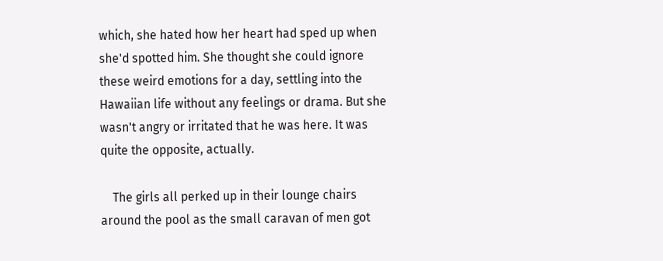which, she hated how her heart had sped up when she'd spotted him. She thought she could ignore these weird emotions for a day, settling into the Hawaiian life without any feelings or drama. But she wasn't angry or irritated that he was here. It was quite the opposite, actually.

    The girls all perked up in their lounge chairs around the pool as the small caravan of men got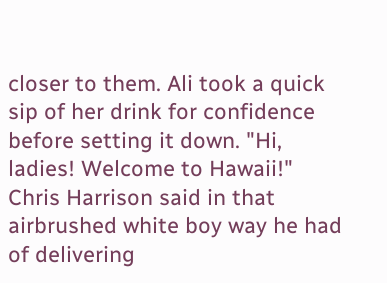closer to them. Ali took a quick sip of her drink for confidence before setting it down. "Hi, ladies! Welcome to Hawaii!" Chris Harrison said in that airbrushed white boy way he had of delivering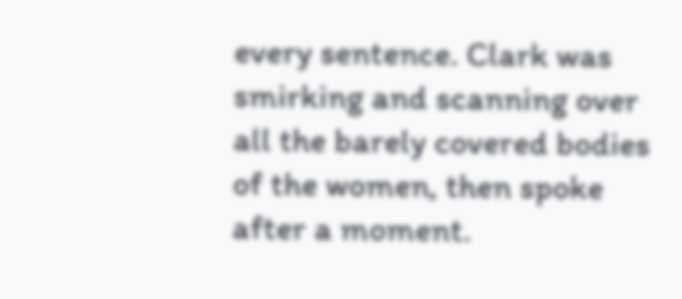every sentence. Clark was smirking and scanning over all the barely covered bodies of the women, then spoke after a moment.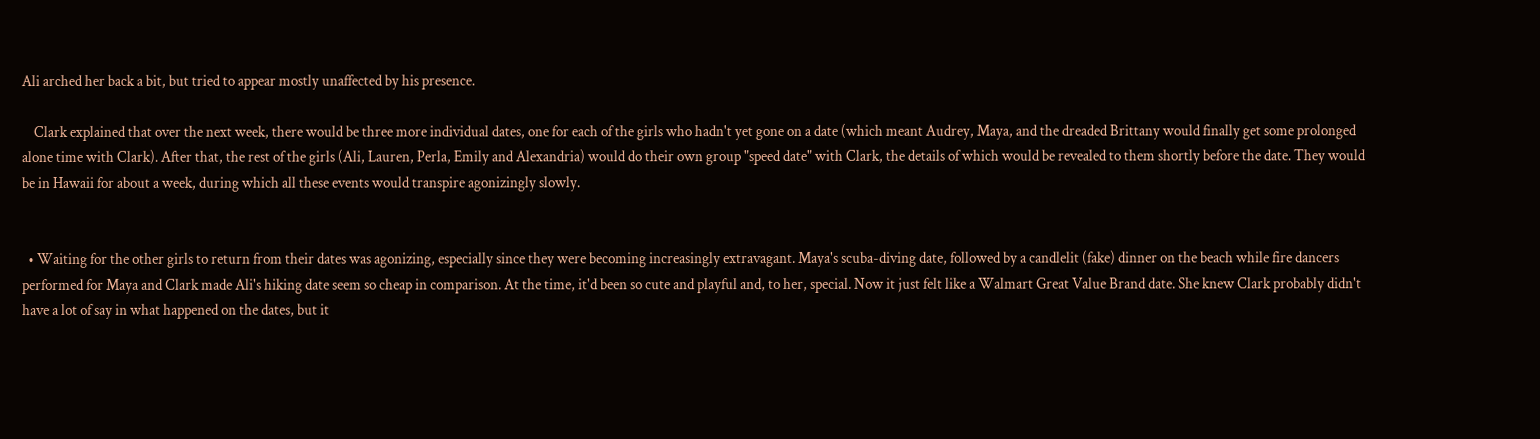Ali arched her back a bit, but tried to appear mostly unaffected by his presence.

    Clark explained that over the next week, there would be three more individual dates, one for each of the girls who hadn't yet gone on a date (which meant Audrey, Maya, and the dreaded Brittany would finally get some prolonged alone time with Clark). After that, the rest of the girls (Ali, Lauren, Perla, Emily and Alexandria) would do their own group "speed date" with Clark, the details of which would be revealed to them shortly before the date. They would be in Hawaii for about a week, during which all these events would transpire agonizingly slowly.


  • Waiting for the other girls to return from their dates was agonizing, especially since they were becoming increasingly extravagant. Maya's scuba-diving date, followed by a candlelit (fake) dinner on the beach while fire dancers performed for Maya and Clark made Ali's hiking date seem so cheap in comparison. At the time, it'd been so cute and playful and, to her, special. Now it just felt like a Walmart Great Value Brand date. She knew Clark probably didn't have a lot of say in what happened on the dates, but it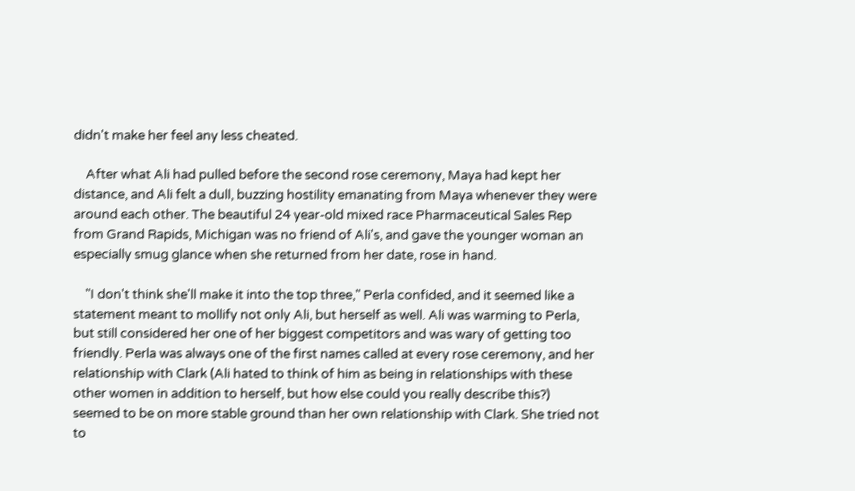didn't make her feel any less cheated.

    After what Ali had pulled before the second rose ceremony, Maya had kept her distance, and Ali felt a dull, buzzing hostility emanating from Maya whenever they were around each other. The beautiful 24 year-old mixed race Pharmaceutical Sales Rep from Grand Rapids, Michigan was no friend of Ali's, and gave the younger woman an especially smug glance when she returned from her date, rose in hand.

    "I don't think she'll make it into the top three," Perla confided, and it seemed like a statement meant to mollify not only Ali, but herself as well. Ali was warming to Perla, but still considered her one of her biggest competitors and was wary of getting too friendly. Perla was always one of the first names called at every rose ceremony, and her relationship with Clark (Ali hated to think of him as being in relationships with these other women in addition to herself, but how else could you really describe this?) seemed to be on more stable ground than her own relationship with Clark. She tried not to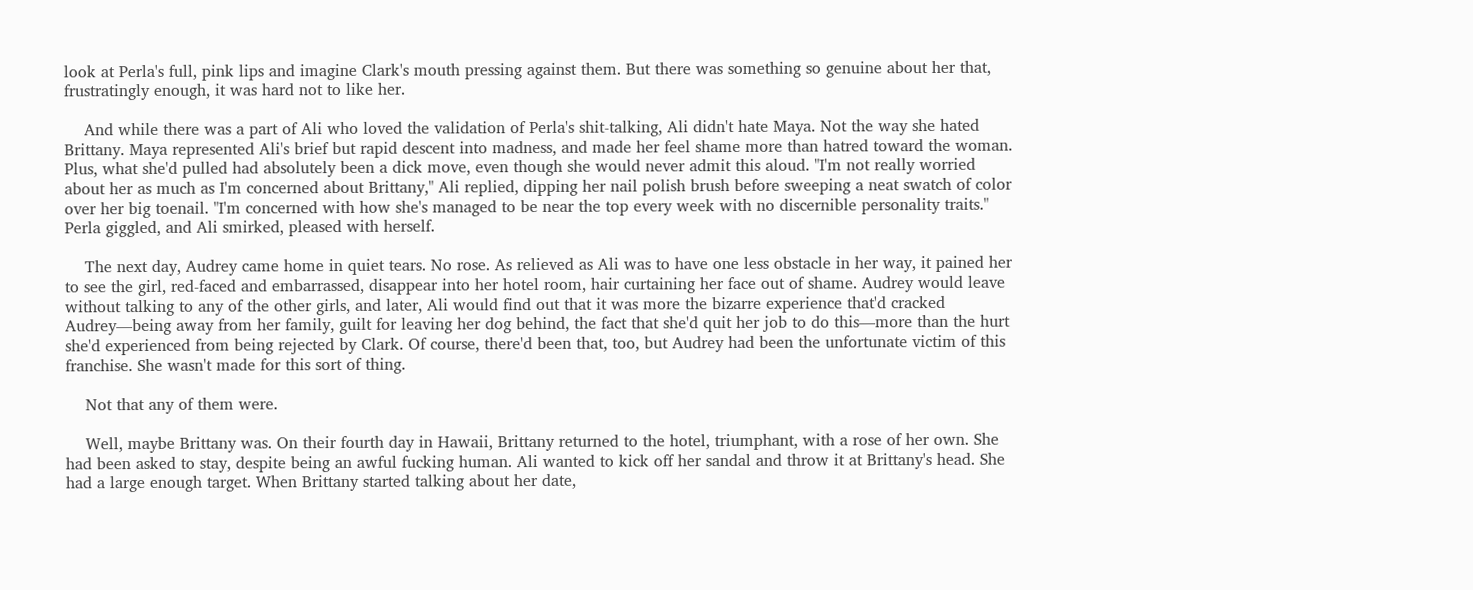look at Perla's full, pink lips and imagine Clark's mouth pressing against them. But there was something so genuine about her that, frustratingly enough, it was hard not to like her.

    And while there was a part of Ali who loved the validation of Perla's shit-talking, Ali didn't hate Maya. Not the way she hated Brittany. Maya represented Ali's brief but rapid descent into madness, and made her feel shame more than hatred toward the woman. Plus, what she'd pulled had absolutely been a dick move, even though she would never admit this aloud. "I'm not really worried about her as much as I'm concerned about Brittany," Ali replied, dipping her nail polish brush before sweeping a neat swatch of color over her big toenail. "I'm concerned with how she's managed to be near the top every week with no discernible personality traits." Perla giggled, and Ali smirked, pleased with herself.

    The next day, Audrey came home in quiet tears. No rose. As relieved as Ali was to have one less obstacle in her way, it pained her to see the girl, red-faced and embarrassed, disappear into her hotel room, hair curtaining her face out of shame. Audrey would leave without talking to any of the other girls, and later, Ali would find out that it was more the bizarre experience that'd cracked Audrey—being away from her family, guilt for leaving her dog behind, the fact that she'd quit her job to do this—more than the hurt she'd experienced from being rejected by Clark. Of course, there'd been that, too, but Audrey had been the unfortunate victim of this franchise. She wasn't made for this sort of thing.

    Not that any of them were.

    Well, maybe Brittany was. On their fourth day in Hawaii, Brittany returned to the hotel, triumphant, with a rose of her own. She had been asked to stay, despite being an awful fucking human. Ali wanted to kick off her sandal and throw it at Brittany's head. She had a large enough target. When Brittany started talking about her date,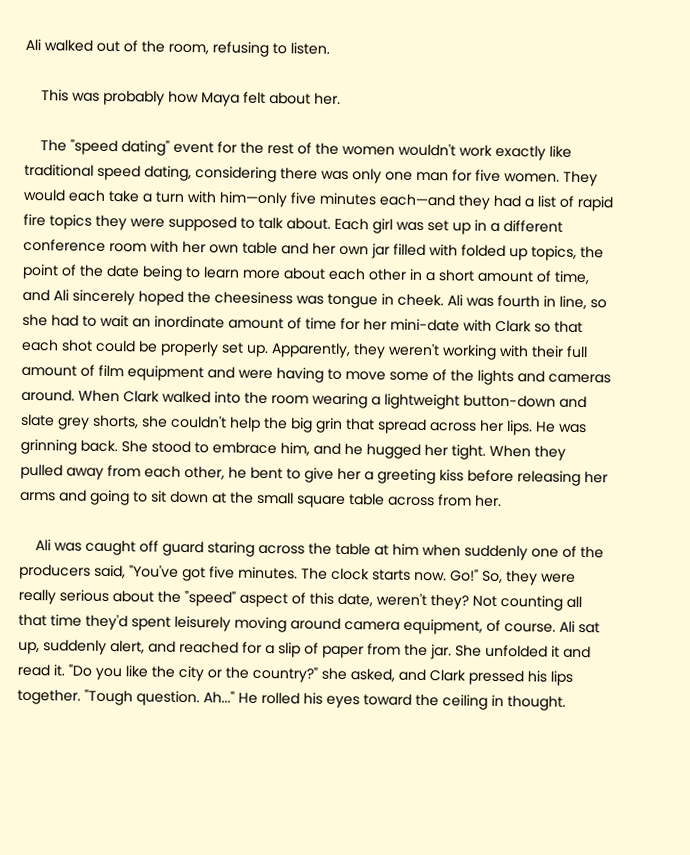Ali walked out of the room, refusing to listen.

    This was probably how Maya felt about her.

    The "speed dating" event for the rest of the women wouldn't work exactly like traditional speed dating, considering there was only one man for five women. They would each take a turn with him—only five minutes each—and they had a list of rapid fire topics they were supposed to talk about. Each girl was set up in a different conference room with her own table and her own jar filled with folded up topics, the point of the date being to learn more about each other in a short amount of time, and Ali sincerely hoped the cheesiness was tongue in cheek. Ali was fourth in line, so she had to wait an inordinate amount of time for her mini-date with Clark so that each shot could be properly set up. Apparently, they weren't working with their full amount of film equipment and were having to move some of the lights and cameras around. When Clark walked into the room wearing a lightweight button-down and slate grey shorts, she couldn't help the big grin that spread across her lips. He was grinning back. She stood to embrace him, and he hugged her tight. When they pulled away from each other, he bent to give her a greeting kiss before releasing her arms and going to sit down at the small square table across from her.

    Ali was caught off guard staring across the table at him when suddenly one of the producers said, "You've got five minutes. The clock starts now. Go!" So, they were really serious about the "speed" aspect of this date, weren't they? Not counting all that time they'd spent leisurely moving around camera equipment, of course. Ali sat up, suddenly alert, and reached for a slip of paper from the jar. She unfolded it and read it. "Do you like the city or the country?" she asked, and Clark pressed his lips together. "Tough question. Ah..." He rolled his eyes toward the ceiling in thought.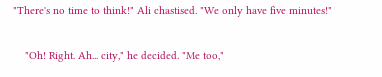"There's no time to think!" Ali chastised. "We only have five minutes!"

    "Oh! Right. Ah... city," he decided. "Me too,"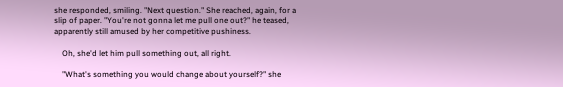she responded, smiling. "Next question." She reached, again, for a slip of paper. "You're not gonna let me pull one out?" he teased, apparently still amused by her competitive pushiness.

    Oh, she'd let him pull something out, all right.

    "What's something you would change about yourself?" she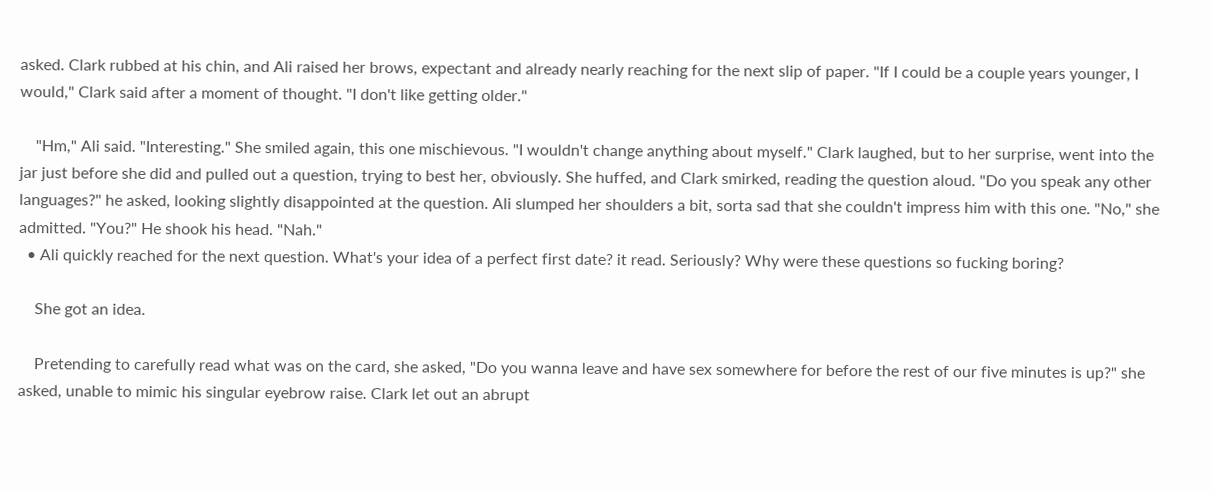asked. Clark rubbed at his chin, and Ali raised her brows, expectant and already nearly reaching for the next slip of paper. "If I could be a couple years younger, I would," Clark said after a moment of thought. "I don't like getting older."

    "Hm," Ali said. "Interesting." She smiled again, this one mischievous. "I wouldn't change anything about myself." Clark laughed, but to her surprise, went into the jar just before she did and pulled out a question, trying to best her, obviously. She huffed, and Clark smirked, reading the question aloud. "Do you speak any other languages?" he asked, looking slightly disappointed at the question. Ali slumped her shoulders a bit, sorta sad that she couldn't impress him with this one. "No," she admitted. "You?" He shook his head. "Nah."
  • Ali quickly reached for the next question. What's your idea of a perfect first date? it read. Seriously? Why were these questions so fucking boring?

    She got an idea.

    Pretending to carefully read what was on the card, she asked, "Do you wanna leave and have sex somewhere for before the rest of our five minutes is up?" she asked, unable to mimic his singular eyebrow raise. Clark let out an abrupt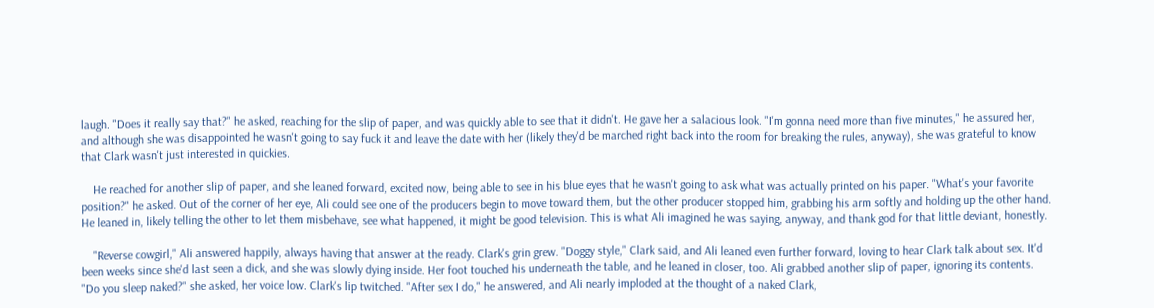laugh. "Does it really say that?" he asked, reaching for the slip of paper, and was quickly able to see that it didn't. He gave her a salacious look. "I'm gonna need more than five minutes," he assured her, and although she was disappointed he wasn't going to say fuck it and leave the date with her (likely they'd be marched right back into the room for breaking the rules, anyway), she was grateful to know that Clark wasn't just interested in quickies.

    He reached for another slip of paper, and she leaned forward, excited now, being able to see in his blue eyes that he wasn't going to ask what was actually printed on his paper. "What's your favorite position?" he asked. Out of the corner of her eye, Ali could see one of the producers begin to move toward them, but the other producer stopped him, grabbing his arm softly and holding up the other hand. He leaned in, likely telling the other to let them misbehave, see what happened, it might be good television. This is what Ali imagined he was saying, anyway, and thank god for that little deviant, honestly.

    "Reverse cowgirl," Ali answered happily, always having that answer at the ready. Clark's grin grew. "Doggy style," Clark said, and Ali leaned even further forward, loving to hear Clark talk about sex. It'd been weeks since she'd last seen a dick, and she was slowly dying inside. Her foot touched his underneath the table, and he leaned in closer, too. Ali grabbed another slip of paper, ignoring its contents. "Do you sleep naked?" she asked, her voice low. Clark's lip twitched. "After sex I do," he answered, and Ali nearly imploded at the thought of a naked Clark,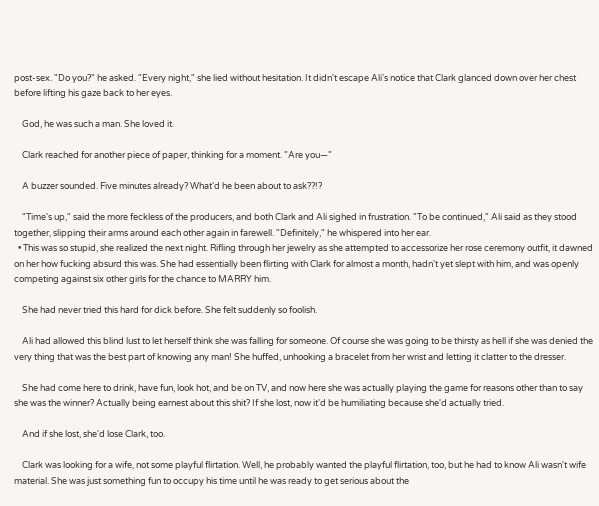post-sex. "Do you?" he asked. "Every night," she lied without hesitation. It didn't escape Ali's notice that Clark glanced down over her chest before lifting his gaze back to her eyes.

    God, he was such a man. She loved it.

    Clark reached for another piece of paper, thinking for a moment. "Are you—"

    A buzzer sounded. Five minutes already? What'd he been about to ask??!?

    "Time's up," said the more feckless of the producers, and both Clark and Ali sighed in frustration. "To be continued," Ali said as they stood together, slipping their arms around each other again in farewell. "Definitely," he whispered into her ear.
  • This was so stupid, she realized the next night. Rifling through her jewelry as she attempted to accessorize her rose ceremony outfit, it dawned on her how fucking absurd this was. She had essentially been flirting with Clark for almost a month, hadn't yet slept with him, and was openly competing against six other girls for the chance to MARRY him.

    She had never tried this hard for dick before. She felt suddenly so foolish.

    Ali had allowed this blind lust to let herself think she was falling for someone. Of course she was going to be thirsty as hell if she was denied the very thing that was the best part of knowing any man! She huffed, unhooking a bracelet from her wrist and letting it clatter to the dresser.

    She had come here to drink, have fun, look hot, and be on TV, and now here she was actually playing the game for reasons other than to say she was the winner? Actually being earnest about this shit? If she lost, now it'd be humiliating because she'd actually tried.

    And if she lost, she'd lose Clark, too.

    Clark was looking for a wife, not some playful flirtation. Well, he probably wanted the playful flirtation, too, but he had to know Ali wasn't wife material. She was just something fun to occupy his time until he was ready to get serious about the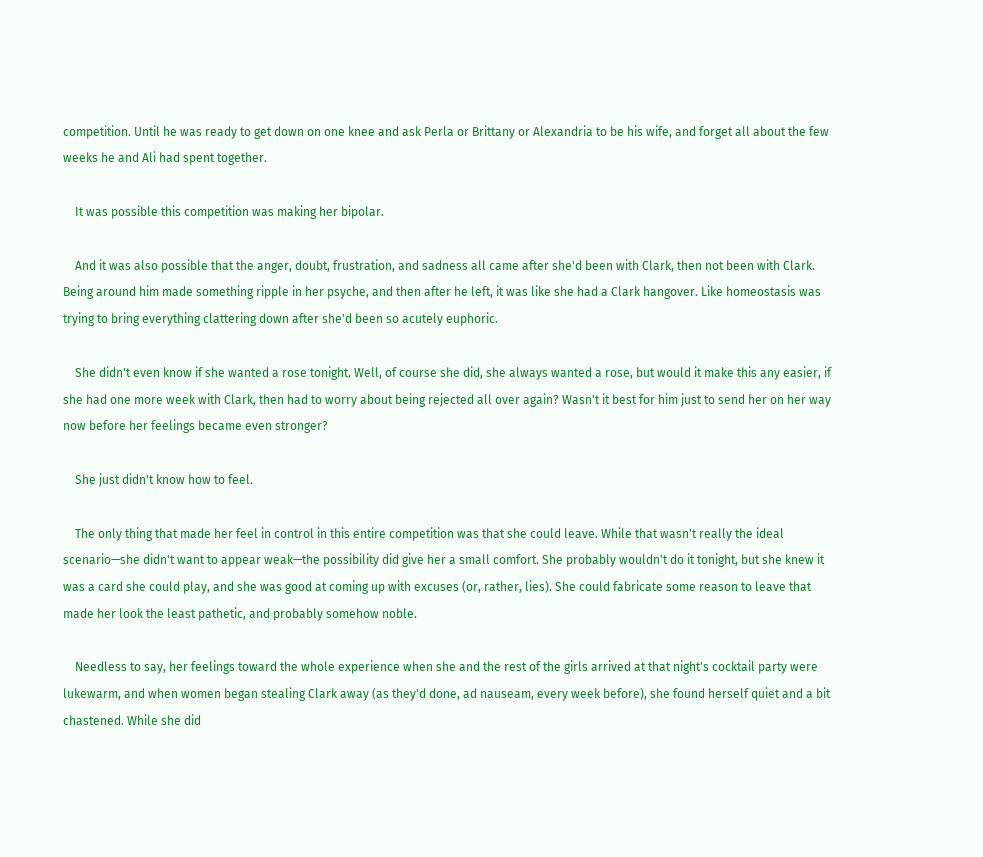competition. Until he was ready to get down on one knee and ask Perla or Brittany or Alexandria to be his wife, and forget all about the few weeks he and Ali had spent together.

    It was possible this competition was making her bipolar.

    And it was also possible that the anger, doubt, frustration, and sadness all came after she'd been with Clark, then not been with Clark. Being around him made something ripple in her psyche, and then after he left, it was like she had a Clark hangover. Like homeostasis was trying to bring everything clattering down after she'd been so acutely euphoric.

    She didn't even know if she wanted a rose tonight. Well, of course she did, she always wanted a rose, but would it make this any easier, if she had one more week with Clark, then had to worry about being rejected all over again? Wasn't it best for him just to send her on her way now before her feelings became even stronger?

    She just didn't know how to feel.

    The only thing that made her feel in control in this entire competition was that she could leave. While that wasn't really the ideal scenario—she didn't want to appear weak—the possibility did give her a small comfort. She probably wouldn't do it tonight, but she knew it was a card she could play, and she was good at coming up with excuses (or, rather, lies). She could fabricate some reason to leave that made her look the least pathetic, and probably somehow noble.

    Needless to say, her feelings toward the whole experience when she and the rest of the girls arrived at that night's cocktail party were lukewarm, and when women began stealing Clark away (as they'd done, ad nauseam, every week before), she found herself quiet and a bit chastened. While she did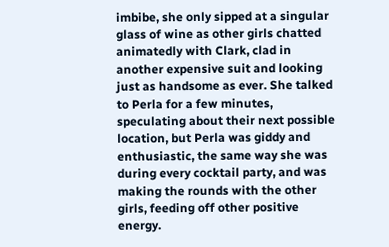imbibe, she only sipped at a singular glass of wine as other girls chatted animatedly with Clark, clad in another expensive suit and looking just as handsome as ever. She talked to Perla for a few minutes, speculating about their next possible location, but Perla was giddy and enthusiastic, the same way she was during every cocktail party, and was making the rounds with the other girls, feeding off other positive energy.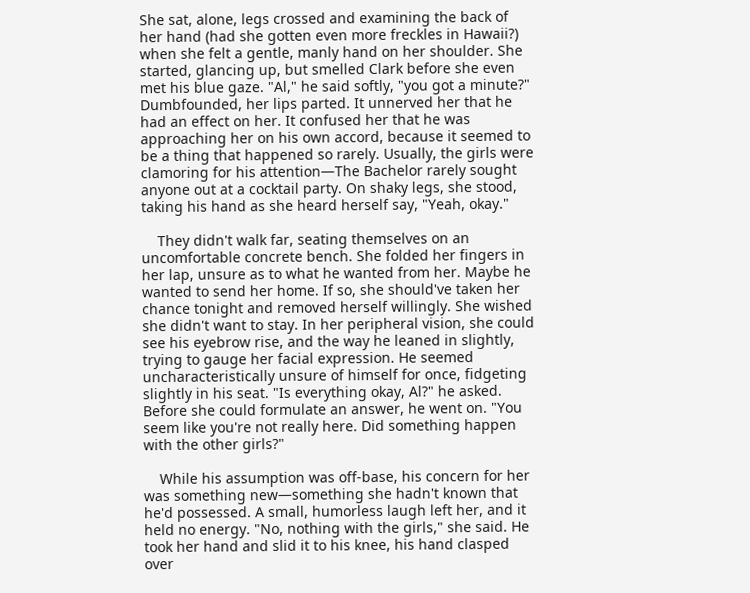She sat, alone, legs crossed and examining the back of her hand (had she gotten even more freckles in Hawaii?) when she felt a gentle, manly hand on her shoulder. She started, glancing up, but smelled Clark before she even met his blue gaze. "Al," he said softly, "you got a minute?" Dumbfounded, her lips parted. It unnerved her that he had an effect on her. It confused her that he was approaching her on his own accord, because it seemed to be a thing that happened so rarely. Usually, the girls were clamoring for his attention—The Bachelor rarely sought anyone out at a cocktail party. On shaky legs, she stood, taking his hand as she heard herself say, "Yeah, okay."

    They didn't walk far, seating themselves on an uncomfortable concrete bench. She folded her fingers in her lap, unsure as to what he wanted from her. Maybe he wanted to send her home. If so, she should've taken her chance tonight and removed herself willingly. She wished she didn't want to stay. In her peripheral vision, she could see his eyebrow rise, and the way he leaned in slightly, trying to gauge her facial expression. He seemed uncharacteristically unsure of himself for once, fidgeting slightly in his seat. "Is everything okay, Al?" he asked. Before she could formulate an answer, he went on. "You seem like you're not really here. Did something happen with the other girls?"

    While his assumption was off-base, his concern for her was something new—something she hadn't known that he'd possessed. A small, humorless laugh left her, and it held no energy. "No, nothing with the girls," she said. He took her hand and slid it to his knee, his hand clasped over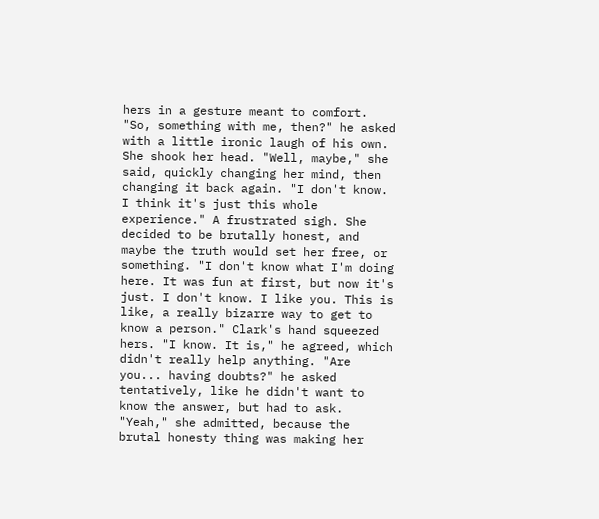hers in a gesture meant to comfort. "So, something with me, then?" he asked with a little ironic laugh of his own. She shook her head. "Well, maybe," she said, quickly changing her mind, then changing it back again. "I don't know. I think it's just this whole experience." A frustrated sigh. She decided to be brutally honest, and maybe the truth would set her free, or something. "I don't know what I'm doing here. It was fun at first, but now it's just. I don't know. I like you. This is like, a really bizarre way to get to know a person." Clark's hand squeezed hers. "I know. It is," he agreed, which didn't really help anything. "Are you... having doubts?" he asked tentatively, like he didn't want to know the answer, but had to ask. "Yeah," she admitted, because the brutal honesty thing was making her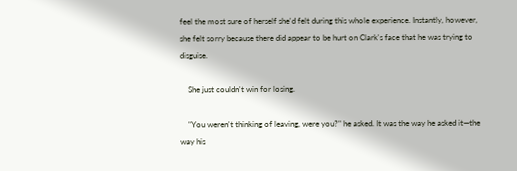feel the most sure of herself she'd felt during this whole experience. Instantly, however, she felt sorry because there did appear to be hurt on Clark's face that he was trying to disguise.

    She just couldn't win for losing.

    "You weren't thinking of leaving, were you?" he asked. It was the way he asked it—the way his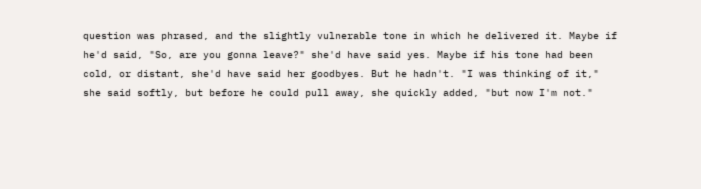question was phrased, and the slightly vulnerable tone in which he delivered it. Maybe if he'd said, "So, are you gonna leave?" she'd have said yes. Maybe if his tone had been cold, or distant, she'd have said her goodbyes. But he hadn't. "I was thinking of it," she said softly, but before he could pull away, she quickly added, "but now I'm not."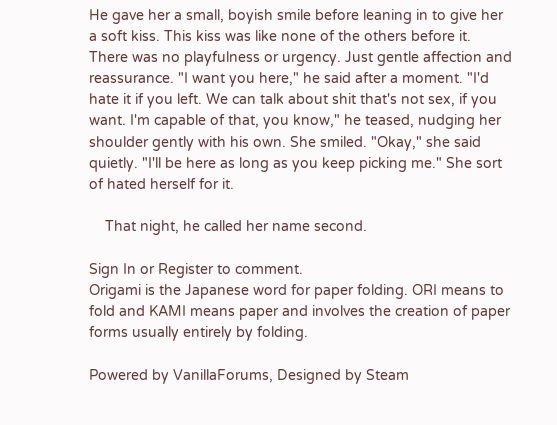He gave her a small, boyish smile before leaning in to give her a soft kiss. This kiss was like none of the others before it. There was no playfulness or urgency. Just gentle affection and reassurance. "I want you here," he said after a moment. "I'd hate it if you left. We can talk about shit that's not sex, if you want. I'm capable of that, you know," he teased, nudging her shoulder gently with his own. She smiled. "Okay," she said quietly. "I'll be here as long as you keep picking me." She sort of hated herself for it.

    That night, he called her name second.

Sign In or Register to comment.
Origami is the Japanese word for paper folding. ORI means to fold and KAMI means paper and involves the creation of paper forms usually entirely by folding.

Powered by VanillaForums, Designed by Steam